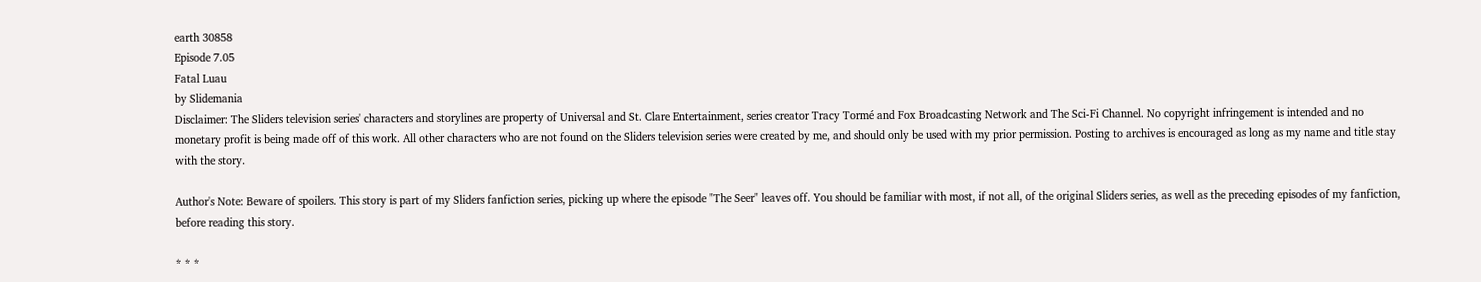earth 30858
Episode 7.05
Fatal Luau
by Slidemania
Disclaimer: The Sliders television series' characters and storylines are property of Universal and St. Clare Entertainment, series creator Tracy Tormé and Fox Broadcasting Network and The Sci-Fi Channel. No copyright infringement is intended and no monetary profit is being made off of this work. All other characters who are not found on the Sliders television series were created by me, and should only be used with my prior permission. Posting to archives is encouraged as long as my name and title stay with the story.

Author's Note: Beware of spoilers. This story is part of my Sliders fanfiction series, picking up where the episode "The Seer" leaves off. You should be familiar with most, if not all, of the original Sliders series, as well as the preceding episodes of my fanfiction, before reading this story.

* * *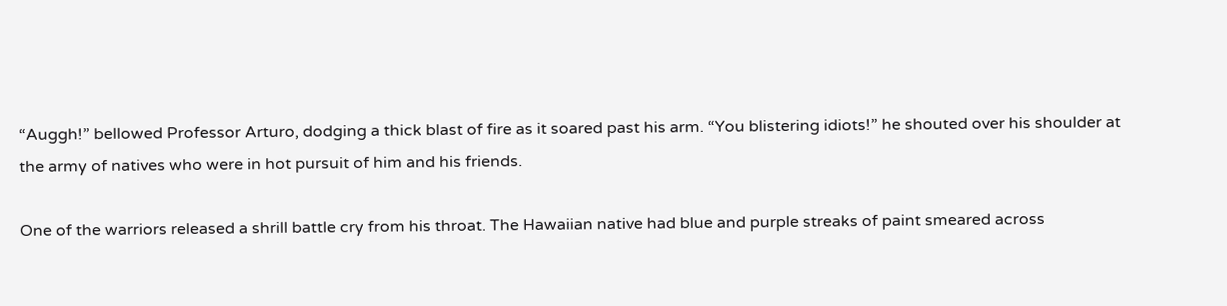“Auggh!” bellowed Professor Arturo, dodging a thick blast of fire as it soared past his arm. “You blistering idiots!” he shouted over his shoulder at the army of natives who were in hot pursuit of him and his friends.

One of the warriors released a shrill battle cry from his throat. The Hawaiian native had blue and purple streaks of paint smeared across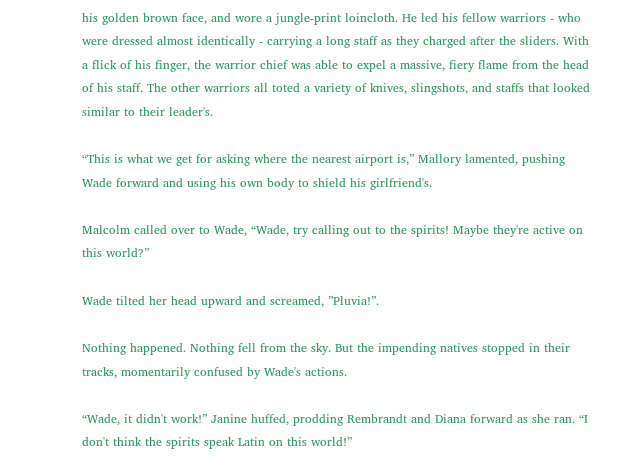his golden brown face, and wore a jungle-print loincloth. He led his fellow warriors - who were dressed almost identically - carrying a long staff as they charged after the sliders. With a flick of his finger, the warrior chief was able to expel a massive, fiery flame from the head of his staff. The other warriors all toted a variety of knives, slingshots, and staffs that looked similar to their leader's.

“This is what we get for asking where the nearest airport is,” Mallory lamented, pushing Wade forward and using his own body to shield his girlfriend's.

Malcolm called over to Wade, “Wade, try calling out to the spirits! Maybe they're active on this world?”

Wade tilted her head upward and screamed, ”Pluvia!”.

Nothing happened. Nothing fell from the sky. But the impending natives stopped in their tracks, momentarily confused by Wade's actions.

“Wade, it didn't work!” Janine huffed, prodding Rembrandt and Diana forward as she ran. “I don't think the spirits speak Latin on this world!”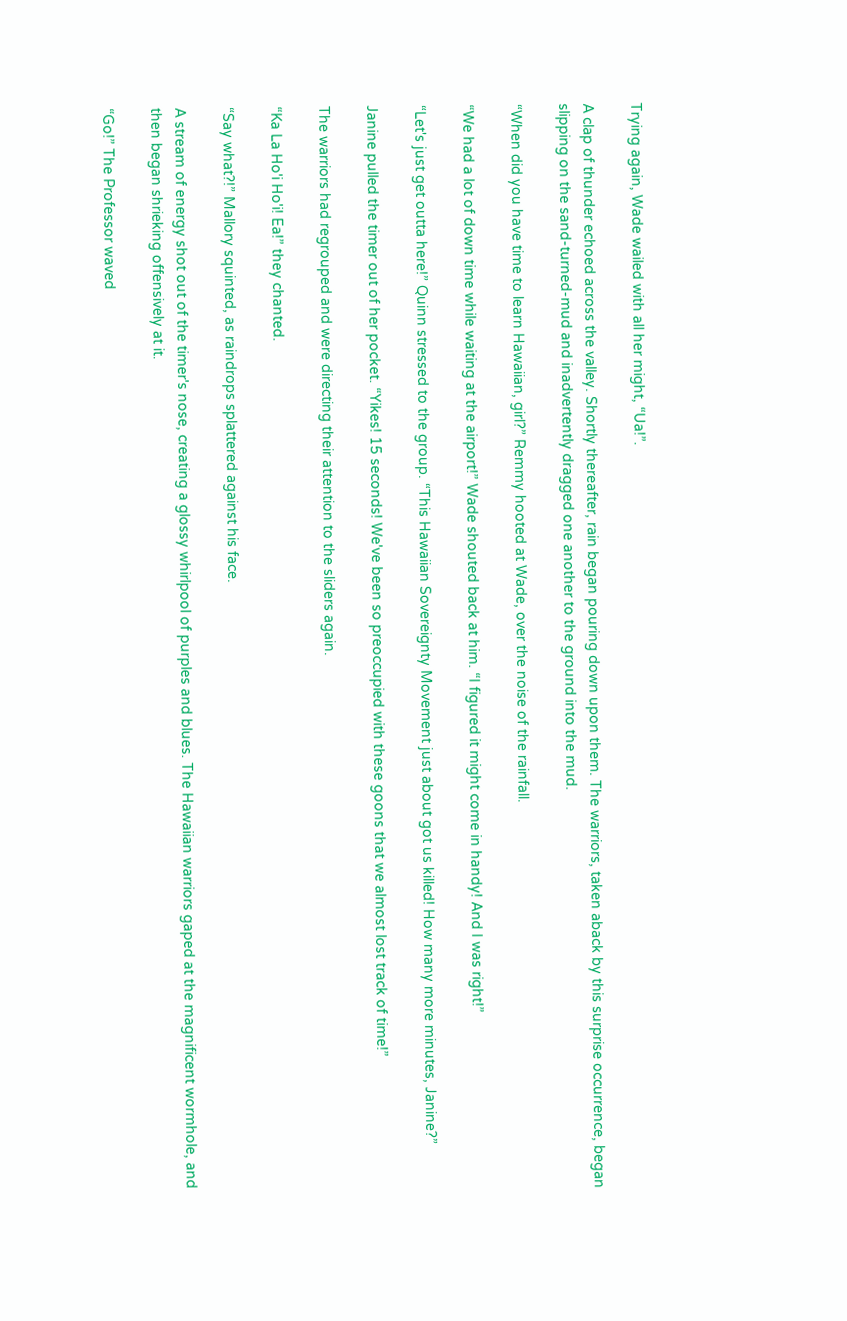Trying again, Wade wailed with all her might, “Ua!”.

A clap of thunder echoed across the valley. Shortly thereafter, rain began pouring down upon them. The warriors, taken aback by this surprise occurrence, began slipping on the sand-turned-mud and inadvertently dragged one another to the ground into the mud.

“When did you have time to learn Hawaiian, girl?” Remmy hooted at Wade, over the noise of the rainfall.

“We had a lot of down time while waiting at the airport!” Wade shouted back at him. “I figured it might come in handy! And I was right!”

“Let's just get outta here!” Quinn stressed to the group. “This Hawaiian Sovereignty Movement just about got us killed! How many more minutes, Janine?”

Janine pulled the timer out of her pocket. “Yikes! 15 seconds! We've been so preoccupied with these goons that we almost lost track of time!”

The warriors had regrouped and were directing their attention to the sliders again.

“Ka La Ho'i Ho'i! Ea!” they chanted.

“Say what?!” Mallory squinted, as raindrops splattered against his face.

A stream of energy shot out of the timer's nose, creating a glossy whirlpool of purples and blues. The Hawaiian warriors gaped at the magnificent wormhole, and then began shrieking offensively at it.

“Go!” The Professor waved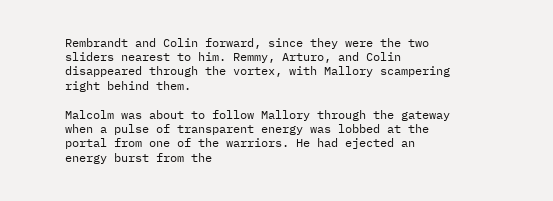Rembrandt and Colin forward, since they were the two sliders nearest to him. Remmy, Arturo, and Colin disappeared through the vortex, with Mallory scampering right behind them.

Malcolm was about to follow Mallory through the gateway when a pulse of transparent energy was lobbed at the portal from one of the warriors. He had ejected an energy burst from the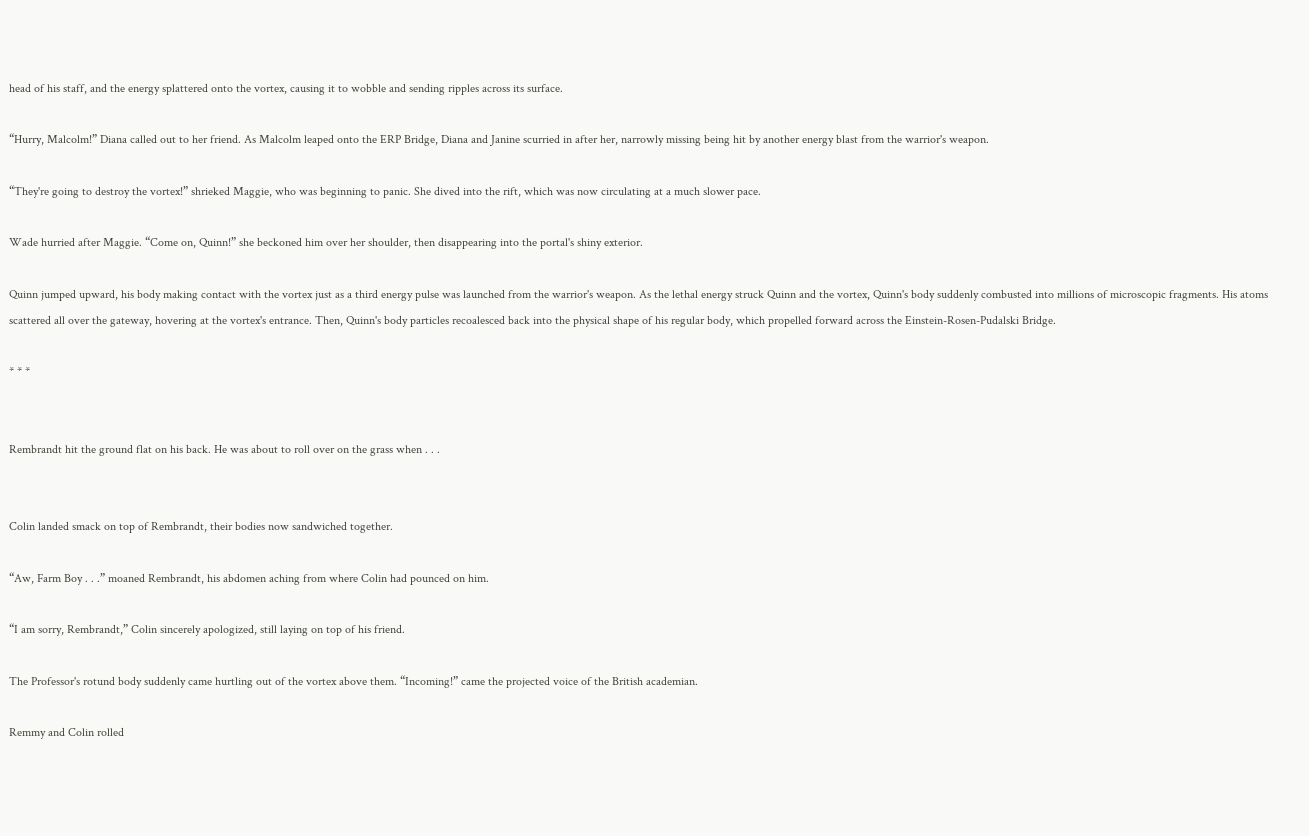head of his staff, and the energy splattered onto the vortex, causing it to wobble and sending ripples across its surface.

“Hurry, Malcolm!” Diana called out to her friend. As Malcolm leaped onto the ERP Bridge, Diana and Janine scurried in after her, narrowly missing being hit by another energy blast from the warrior's weapon.

“They're going to destroy the vortex!” shrieked Maggie, who was beginning to panic. She dived into the rift, which was now circulating at a much slower pace.

Wade hurried after Maggie. “Come on, Quinn!” she beckoned him over her shoulder, then disappearing into the portal's shiny exterior.

Quinn jumped upward, his body making contact with the vortex just as a third energy pulse was launched from the warrior's weapon. As the lethal energy struck Quinn and the vortex, Quinn's body suddenly combusted into millions of microscopic fragments. His atoms scattered all over the gateway, hovering at the vortex's entrance. Then, Quinn's body particles recoalesced back into the physical shape of his regular body, which propelled forward across the Einstein-Rosen-Pudalski Bridge.

* * *


Rembrandt hit the ground flat on his back. He was about to roll over on the grass when . . .


Colin landed smack on top of Rembrandt, their bodies now sandwiched together.

“Aw, Farm Boy . . .” moaned Rembrandt, his abdomen aching from where Colin had pounced on him.

“I am sorry, Rembrandt,” Colin sincerely apologized, still laying on top of his friend.

The Professor's rotund body suddenly came hurtling out of the vortex above them. “Incoming!” came the projected voice of the British academian.

Remmy and Colin rolled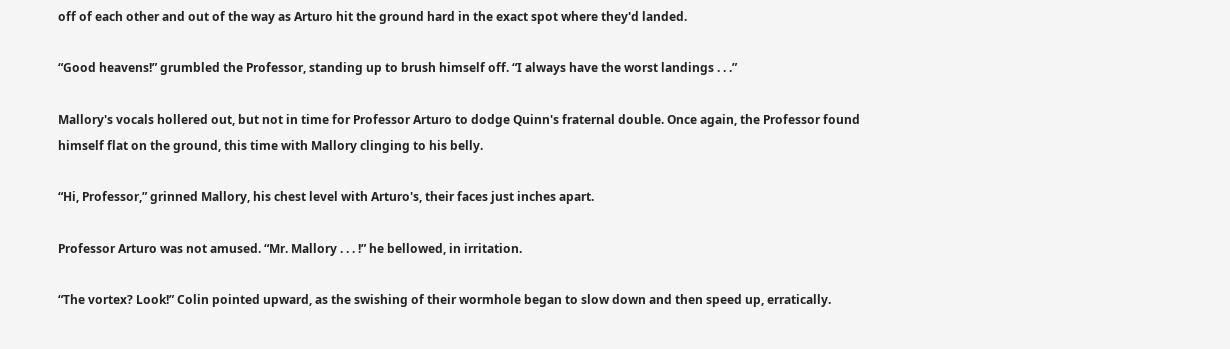off of each other and out of the way as Arturo hit the ground hard in the exact spot where they'd landed.

“Good heavens!” grumbled the Professor, standing up to brush himself off. “I always have the worst landings . . .”

Mallory's vocals hollered out, but not in time for Professor Arturo to dodge Quinn's fraternal double. Once again, the Professor found himself flat on the ground, this time with Mallory clinging to his belly.

“Hi, Professor,” grinned Mallory, his chest level with Arturo's, their faces just inches apart.

Professor Arturo was not amused. “Mr. Mallory . . . !” he bellowed, in irritation.

“The vortex? Look!” Colin pointed upward, as the swishing of their wormhole began to slow down and then speed up, erratically.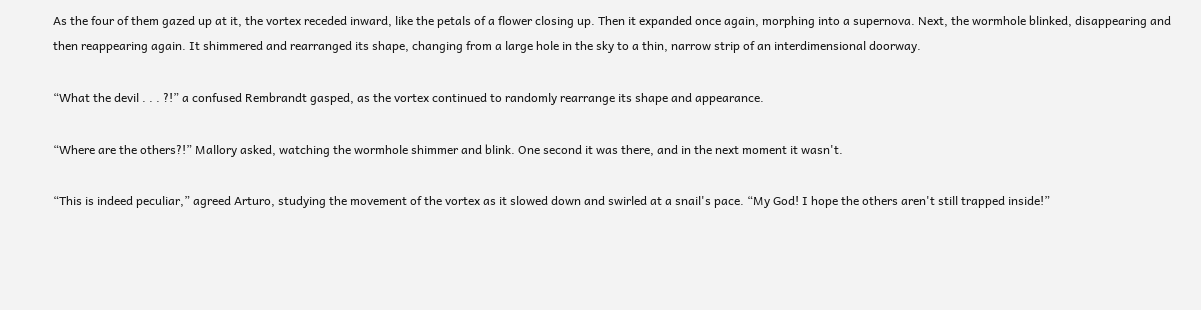As the four of them gazed up at it, the vortex receded inward, like the petals of a flower closing up. Then it expanded once again, morphing into a supernova. Next, the wormhole blinked, disappearing and then reappearing again. It shimmered and rearranged its shape, changing from a large hole in the sky to a thin, narrow strip of an interdimensional doorway.

“What the devil . . . ?!” a confused Rembrandt gasped, as the vortex continued to randomly rearrange its shape and appearance.

“Where are the others?!” Mallory asked, watching the wormhole shimmer and blink. One second it was there, and in the next moment it wasn't.

“This is indeed peculiar,” agreed Arturo, studying the movement of the vortex as it slowed down and swirled at a snail's pace. “My God! I hope the others aren't still trapped inside!”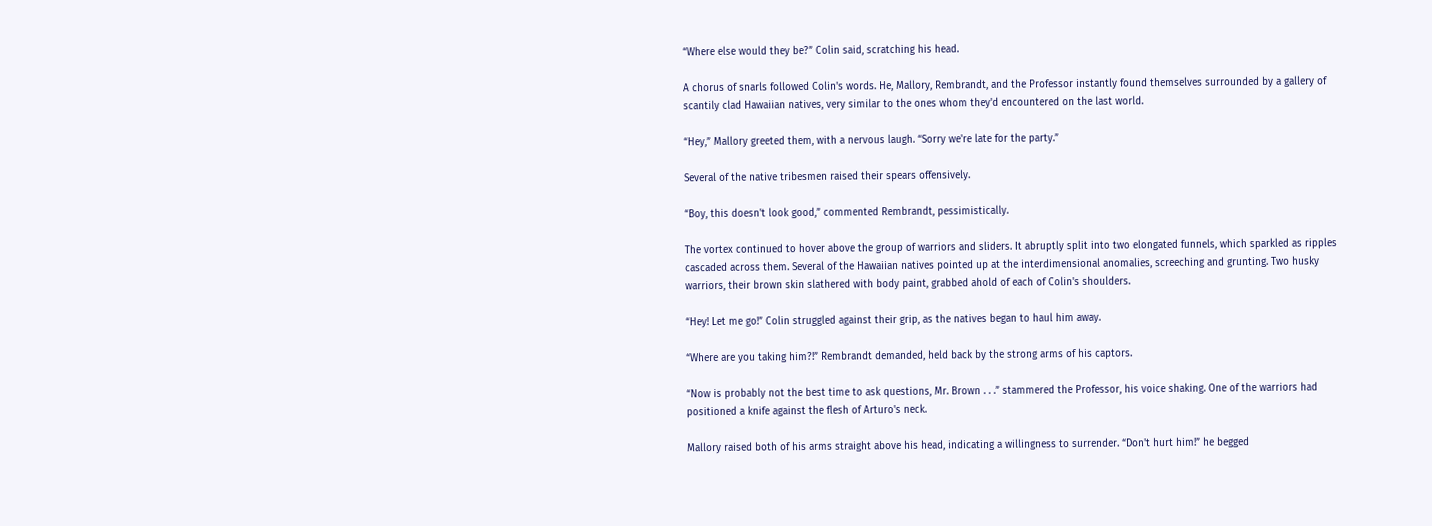“Where else would they be?” Colin said, scratching his head.

A chorus of snarls followed Colin's words. He, Mallory, Rembrandt, and the Professor instantly found themselves surrounded by a gallery of scantily clad Hawaiian natives, very similar to the ones whom they'd encountered on the last world.

“Hey,” Mallory greeted them, with a nervous laugh. “Sorry we're late for the party.”

Several of the native tribesmen raised their spears offensively.

“Boy, this doesn't look good,” commented Rembrandt, pessimistically.

The vortex continued to hover above the group of warriors and sliders. It abruptly split into two elongated funnels, which sparkled as ripples cascaded across them. Several of the Hawaiian natives pointed up at the interdimensional anomalies, screeching and grunting. Two husky warriors, their brown skin slathered with body paint, grabbed ahold of each of Colin's shoulders.

“Hey! Let me go!” Colin struggled against their grip, as the natives began to haul him away.

“Where are you taking him?!” Rembrandt demanded, held back by the strong arms of his captors.

“Now is probably not the best time to ask questions, Mr. Brown . . .” stammered the Professor, his voice shaking. One of the warriors had positioned a knife against the flesh of Arturo's neck.

Mallory raised both of his arms straight above his head, indicating a willingness to surrender. “Don't hurt him!” he begged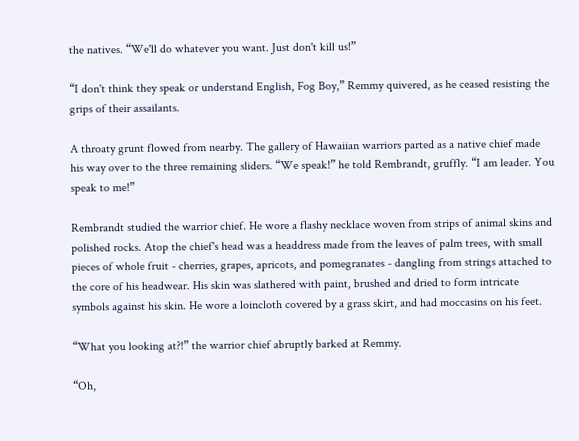the natives. “We'll do whatever you want. Just don't kill us!”

“I don't think they speak or understand English, Fog Boy,” Remmy quivered, as he ceased resisting the grips of their assailants.

A throaty grunt flowed from nearby. The gallery of Hawaiian warriors parted as a native chief made his way over to the three remaining sliders. “We speak!” he told Rembrandt, gruffly. “I am leader. You speak to me!”

Rembrandt studied the warrior chief. He wore a flashy necklace woven from strips of animal skins and polished rocks. Atop the chief's head was a headdress made from the leaves of palm trees, with small pieces of whole fruit - cherries, grapes, apricots, and pomegranates - dangling from strings attached to the core of his headwear. His skin was slathered with paint, brushed and dried to form intricate symbols against his skin. He wore a loincloth covered by a grass skirt, and had moccasins on his feet.

“What you looking at?!” the warrior chief abruptly barked at Remmy.

“Oh,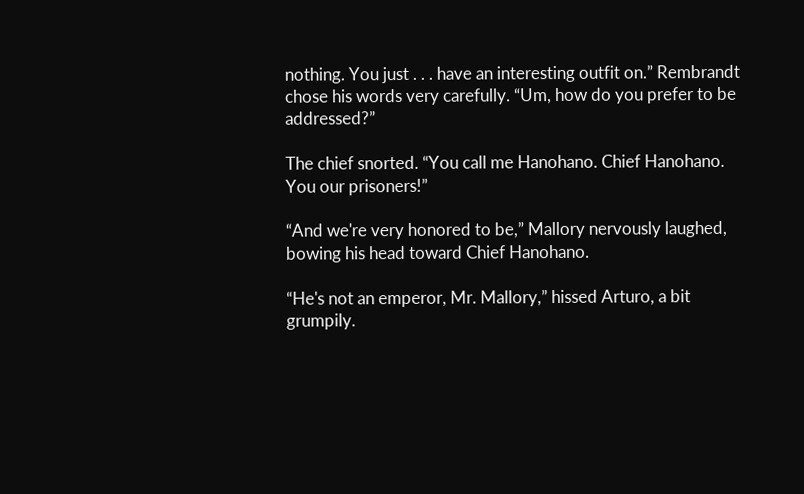nothing. You just . . . have an interesting outfit on.” Rembrandt chose his words very carefully. “Um, how do you prefer to be addressed?”

The chief snorted. “You call me Hanohano. Chief Hanohano. You our prisoners!”

“And we're very honored to be,” Mallory nervously laughed, bowing his head toward Chief Hanohano.

“He's not an emperor, Mr. Mallory,” hissed Arturo, a bit grumpily.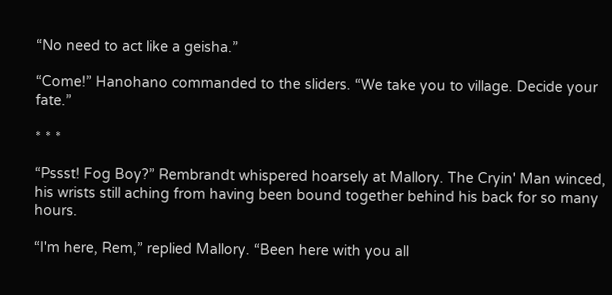“No need to act like a geisha.”

“Come!” Hanohano commanded to the sliders. “We take you to village. Decide your fate.”

* * *

“Pssst! Fog Boy?” Rembrandt whispered hoarsely at Mallory. The Cryin' Man winced, his wrists still aching from having been bound together behind his back for so many hours.

“I'm here, Rem,” replied Mallory. “Been here with you all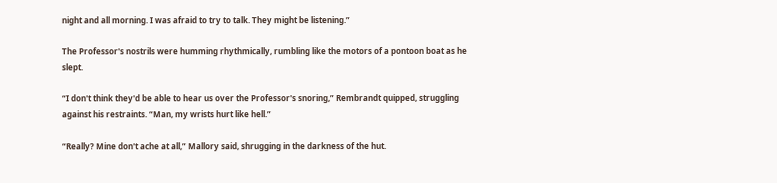night and all morning. I was afraid to try to talk. They might be listening.”

The Professor's nostrils were humming rhythmically, rumbling like the motors of a pontoon boat as he slept.

“I don't think they'd be able to hear us over the Professor's snoring,” Rembrandt quipped, struggling against his restraints. “Man, my wrists hurt like hell.”

“Really? Mine don't ache at all,” Mallory said, shrugging in the darkness of the hut.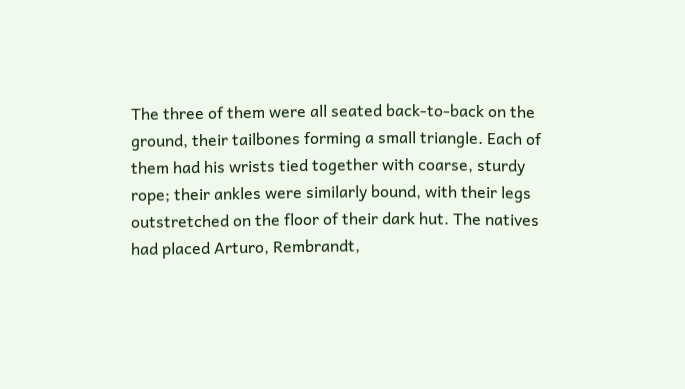The three of them were all seated back-to-back on the ground, their tailbones forming a small triangle. Each of them had his wrists tied together with coarse, sturdy rope; their ankles were similarly bound, with their legs outstretched on the floor of their dark hut. The natives had placed Arturo, Rembrandt,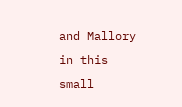and Mallory in this small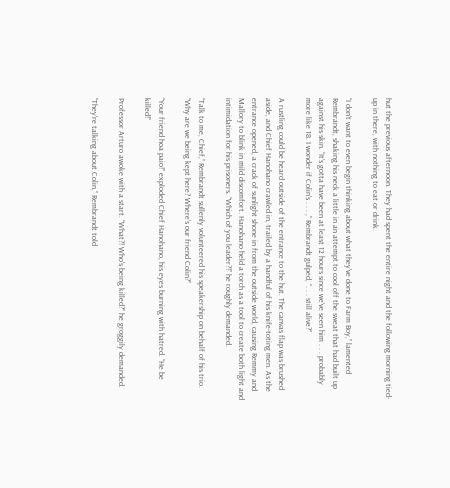hut the previous afternoon. They had spent the entire night and the following morning tied-up in there, with nothing to eat or drink.

“I don't want to even begin thinking about what they've done to Farm Boy,” lamented Rembrandt, shaking his neck a little in an attempt to cool off the sweat that had built up against his skin. “It's gotta have been at least 12 hours since we've seen him . . . probably more like 18. I wonder if Colin's . . . ,” Rembrandt gulped, “. . . still alive?”

A rustling could be heard outside of the entrance to the hut. The canvas flap was brushed aside, and Chief Hanohano crawled in, trailed by a handful of his knife-toting men. As the entrance opened, a crack of sunlight shone in from the outside world, causing Remmy and Mallory to blink in mild discomfort. Hanohano held a torch as a tool to create both light and intimidation for his prisoners. “Which of you leader?!” he roughly demanded.

“Talk to me, Chief,” Rembrandt sullenly volunteered his speakership on behalf of his trio. “Why are we being kept here? Where's our friend Colin?”

“Your friend hoa paio!” exploded Chief Hanohano, his eyes burning with hatred. “He be killed!”

Professor Arturo awoke with a start. “What?! Who's being killed?” he groggily demanded.

“They're talking about Colin,” Rembrandt told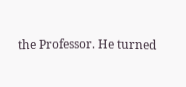the Professor. He turned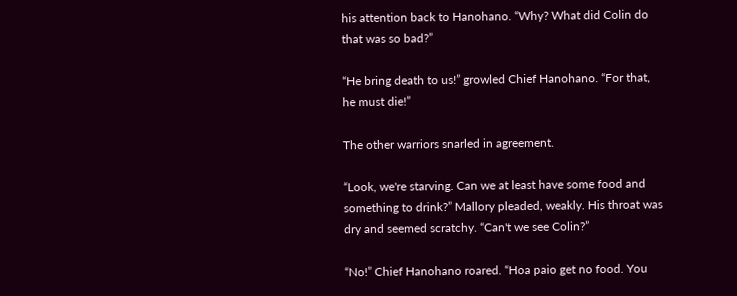his attention back to Hanohano. “Why? What did Colin do that was so bad?”

“He bring death to us!” growled Chief Hanohano. “For that, he must die!”

The other warriors snarled in agreement.

“Look, we're starving. Can we at least have some food and something to drink?” Mallory pleaded, weakly. His throat was dry and seemed scratchy. “Can't we see Colin?”

“No!” Chief Hanohano roared. “Hoa paio get no food. You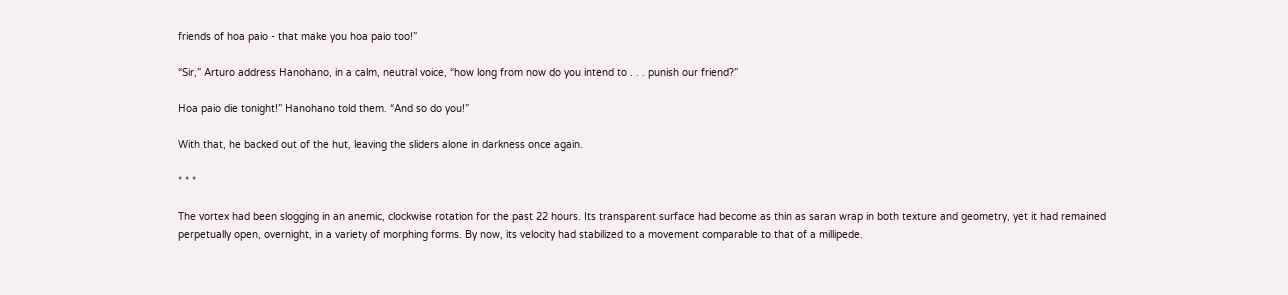friends of hoa paio - that make you hoa paio too!”

“Sir,” Arturo address Hanohano, in a calm, neutral voice, “how long from now do you intend to . . . punish our friend?”

Hoa paio die tonight!” Hanohano told them. “And so do you!”

With that, he backed out of the hut, leaving the sliders alone in darkness once again.

* * *

The vortex had been slogging in an anemic, clockwise rotation for the past 22 hours. Its transparent surface had become as thin as saran wrap in both texture and geometry, yet it had remained perpetually open, overnight, in a variety of morphing forms. By now, its velocity had stabilized to a movement comparable to that of a millipede.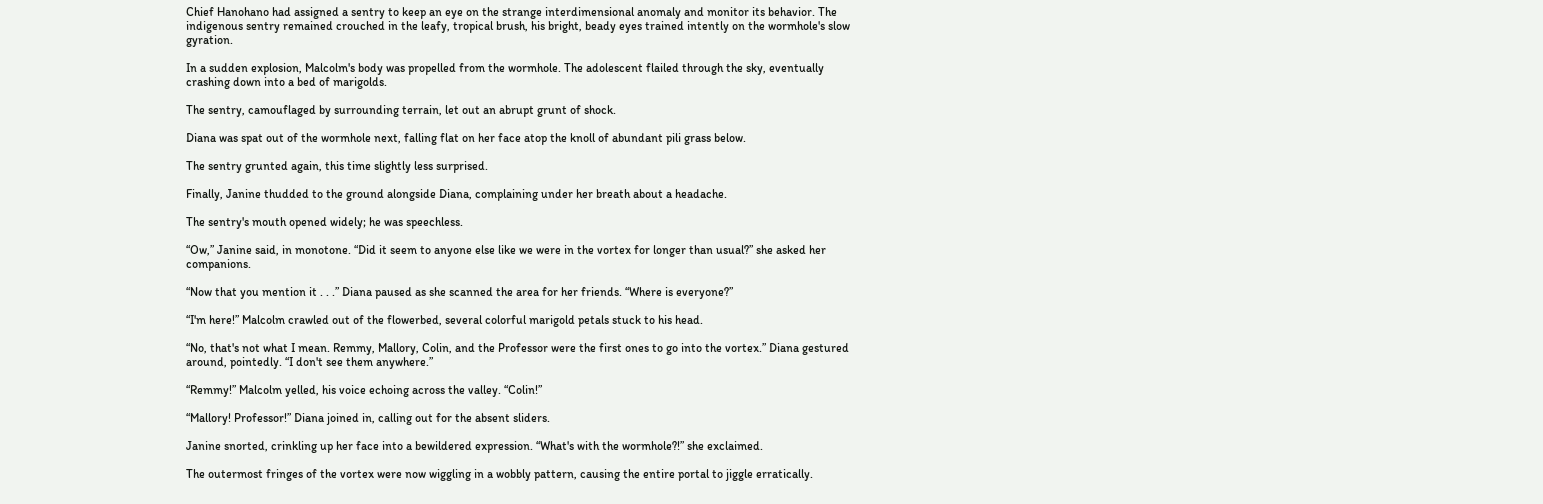Chief Hanohano had assigned a sentry to keep an eye on the strange interdimensional anomaly and monitor its behavior. The indigenous sentry remained crouched in the leafy, tropical brush, his bright, beady eyes trained intently on the wormhole's slow gyration.

In a sudden explosion, Malcolm's body was propelled from the wormhole. The adolescent flailed through the sky, eventually crashing down into a bed of marigolds.

The sentry, camouflaged by surrounding terrain, let out an abrupt grunt of shock.

Diana was spat out of the wormhole next, falling flat on her face atop the knoll of abundant pili grass below.

The sentry grunted again, this time slightly less surprised.

Finally, Janine thudded to the ground alongside Diana, complaining under her breath about a headache.

The sentry's mouth opened widely; he was speechless.

“Ow,” Janine said, in monotone. “Did it seem to anyone else like we were in the vortex for longer than usual?” she asked her companions.

“Now that you mention it . . .” Diana paused as she scanned the area for her friends. “Where is everyone?”

“I'm here!” Malcolm crawled out of the flowerbed, several colorful marigold petals stuck to his head.

“No, that's not what I mean. Remmy, Mallory, Colin, and the Professor were the first ones to go into the vortex.” Diana gestured around, pointedly. “I don't see them anywhere.”

“Remmy!” Malcolm yelled, his voice echoing across the valley. “Colin!”

“Mallory! Professor!” Diana joined in, calling out for the absent sliders.

Janine snorted, crinkling up her face into a bewildered expression. “What's with the wormhole?!” she exclaimed.

The outermost fringes of the vortex were now wiggling in a wobbly pattern, causing the entire portal to jiggle erratically.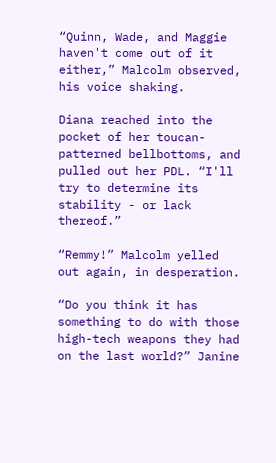“Quinn, Wade, and Maggie haven't come out of it either,” Malcolm observed, his voice shaking.

Diana reached into the pocket of her toucan-patterned bellbottoms, and pulled out her PDL. “I'll try to determine its stability - or lack thereof.”

“Remmy!” Malcolm yelled out again, in desperation.

“Do you think it has something to do with those high-tech weapons they had on the last world?” Janine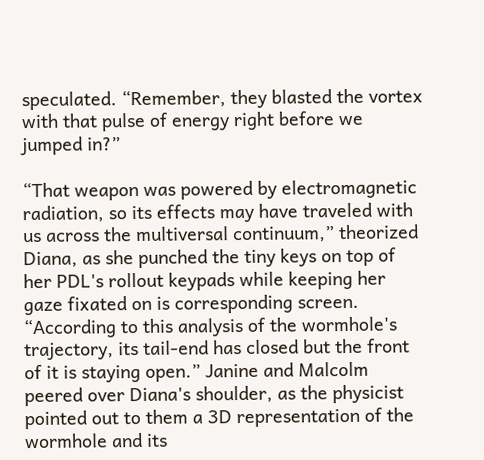speculated. “Remember, they blasted the vortex with that pulse of energy right before we jumped in?”

“That weapon was powered by electromagnetic radiation, so its effects may have traveled with us across the multiversal continuum,” theorized Diana, as she punched the tiny keys on top of her PDL's rollout keypads while keeping her gaze fixated on is corresponding screen. “According to this analysis of the wormhole's trajectory, its tail-end has closed but the front of it is staying open.” Janine and Malcolm peered over Diana's shoulder, as the physicist pointed out to them a 3D representation of the wormhole and its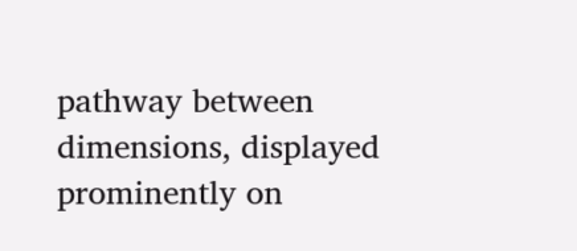pathway between dimensions, displayed prominently on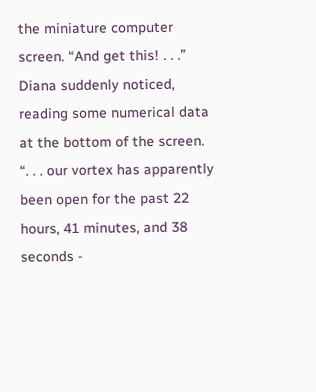the miniature computer screen. “And get this! . . .” Diana suddenly noticed, reading some numerical data at the bottom of the screen. “. . . our vortex has apparently been open for the past 22 hours, 41 minutes, and 38 seconds -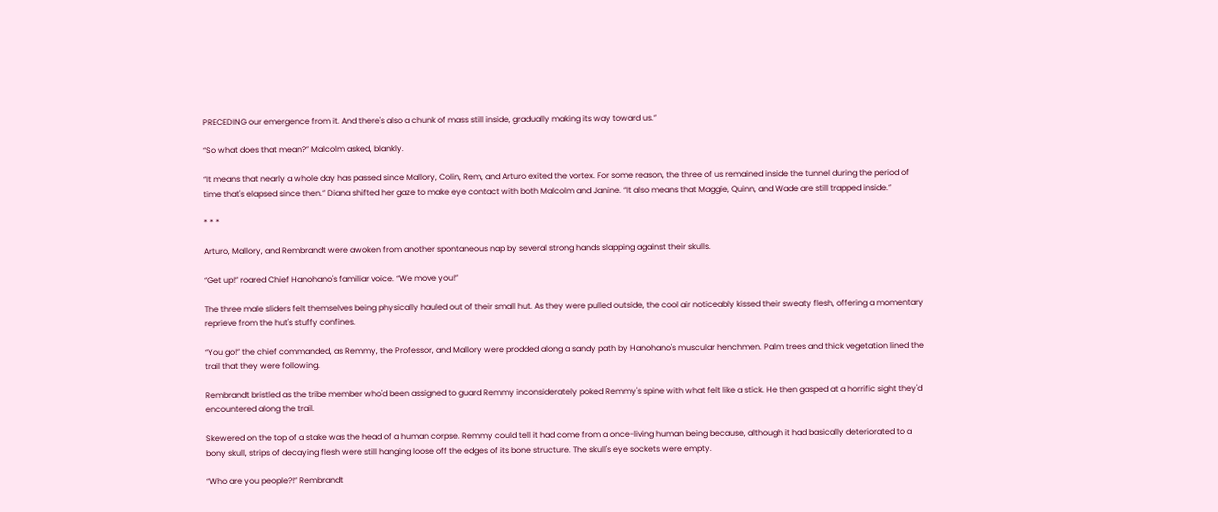PRECEDING our emergence from it. And there's also a chunk of mass still inside, gradually making its way toward us.”

“So what does that mean?” Malcolm asked, blankly.

“It means that nearly a whole day has passed since Mallory, Colin, Rem, and Arturo exited the vortex. For some reason, the three of us remained inside the tunnel during the period of time that's elapsed since then.” Diana shifted her gaze to make eye contact with both Malcolm and Janine. “It also means that Maggie, Quinn, and Wade are still trapped inside.”

* * *

Arturo, Mallory, and Rembrandt were awoken from another spontaneous nap by several strong hands slapping against their skulls.

“Get up!” roared Chief Hanohano's familiar voice. “We move you!”

The three male sliders felt themselves being physically hauled out of their small hut. As they were pulled outside, the cool air noticeably kissed their sweaty flesh, offering a momentary reprieve from the hut's stuffy confines.

“You go!” the chief commanded, as Remmy, the Professor, and Mallory were prodded along a sandy path by Hanohano's muscular henchmen. Palm trees and thick vegetation lined the trail that they were following.

Rembrandt bristled as the tribe member who'd been assigned to guard Remmy inconsiderately poked Remmy's spine with what felt like a stick. He then gasped at a horrific sight they'd encountered along the trail.

Skewered on the top of a stake was the head of a human corpse. Remmy could tell it had come from a once-living human being because, although it had basically deteriorated to a bony skull, strips of decaying flesh were still hanging loose off the edges of its bone structure. The skull's eye sockets were empty.

“Who are you people?!” Rembrandt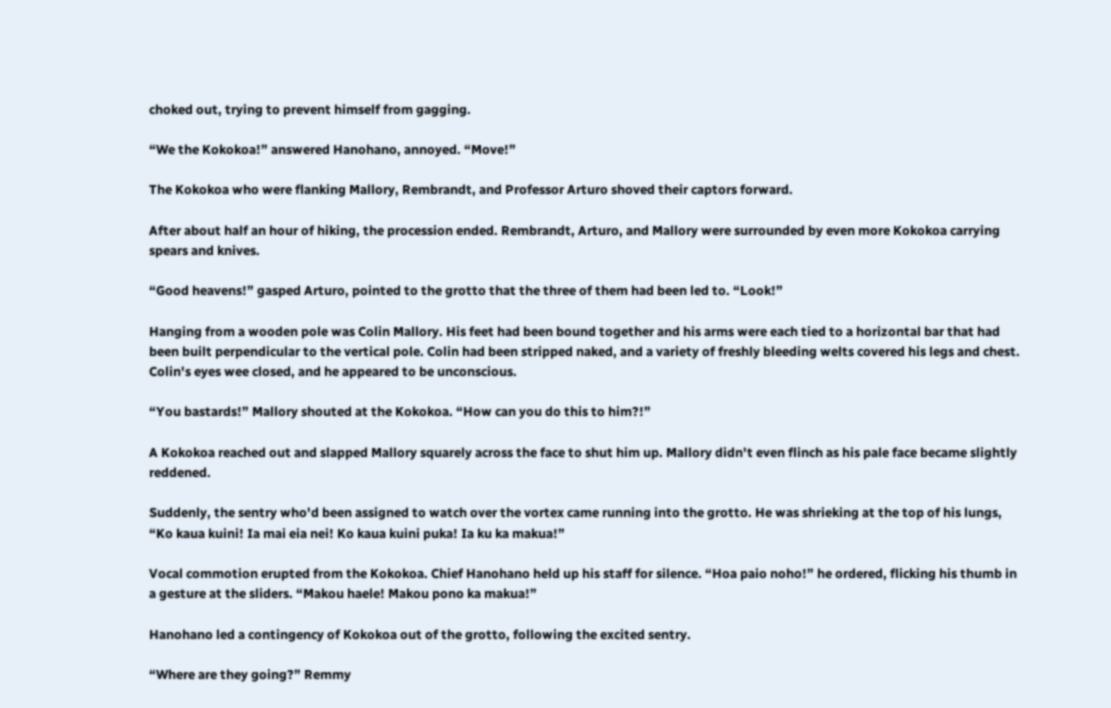choked out, trying to prevent himself from gagging.

“We the Kokokoa!” answered Hanohano, annoyed. “Move!”

The Kokokoa who were flanking Mallory, Rembrandt, and Professor Arturo shoved their captors forward.

After about half an hour of hiking, the procession ended. Rembrandt, Arturo, and Mallory were surrounded by even more Kokokoa carrying spears and knives.

“Good heavens!” gasped Arturo, pointed to the grotto that the three of them had been led to. “Look!”

Hanging from a wooden pole was Colin Mallory. His feet had been bound together and his arms were each tied to a horizontal bar that had been built perpendicular to the vertical pole. Colin had been stripped naked, and a variety of freshly bleeding welts covered his legs and chest. Colin's eyes wee closed, and he appeared to be unconscious.

“You bastards!” Mallory shouted at the Kokokoa. “How can you do this to him?!”

A Kokokoa reached out and slapped Mallory squarely across the face to shut him up. Mallory didn't even flinch as his pale face became slightly reddened.

Suddenly, the sentry who'd been assigned to watch over the vortex came running into the grotto. He was shrieking at the top of his lungs, “Ko kaua kuini! Ia mai eia nei! Ko kaua kuini puka! Ia ku ka makua!”

Vocal commotion erupted from the Kokokoa. Chief Hanohano held up his staff for silence. “Hoa paio noho!” he ordered, flicking his thumb in a gesture at the sliders. “Makou haele! Makou pono ka makua!”

Hanohano led a contingency of Kokokoa out of the grotto, following the excited sentry.

“Where are they going?” Remmy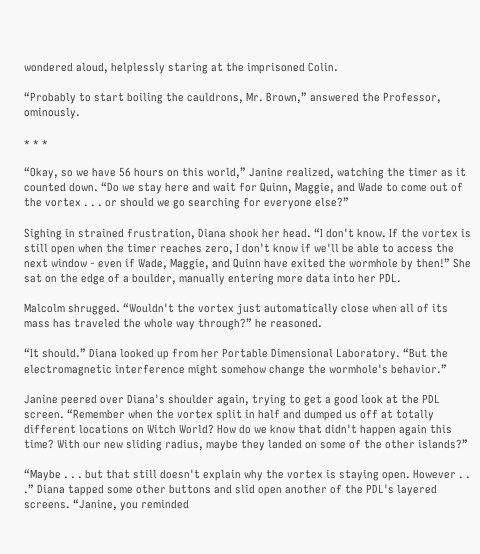wondered aloud, helplessly staring at the imprisoned Colin.

“Probably to start boiling the cauldrons, Mr. Brown,” answered the Professor, ominously.

* * *

“Okay, so we have 56 hours on this world,” Janine realized, watching the timer as it counted down. “Do we stay here and wait for Quinn, Maggie, and Wade to come out of the vortex . . . or should we go searching for everyone else?”

Sighing in strained frustration, Diana shook her head. “I don't know. If the vortex is still open when the timer reaches zero, I don't know if we'll be able to access the next window - even if Wade, Maggie, and Quinn have exited the wormhole by then!” She sat on the edge of a boulder, manually entering more data into her PDL.

Malcolm shrugged. “Wouldn't the vortex just automatically close when all of its mass has traveled the whole way through?” he reasoned.

“It should.” Diana looked up from her Portable Dimensional Laboratory. “But the electromagnetic interference might somehow change the wormhole's behavior.”

Janine peered over Diana's shoulder again, trying to get a good look at the PDL screen. “Remember when the vortex split in half and dumped us off at totally different locations on Witch World? How do we know that didn't happen again this time? With our new sliding radius, maybe they landed on some of the other islands?”

“Maybe . . . but that still doesn't explain why the vortex is staying open. However . . .” Diana tapped some other buttons and slid open another of the PDL's layered screens. “Janine, you reminded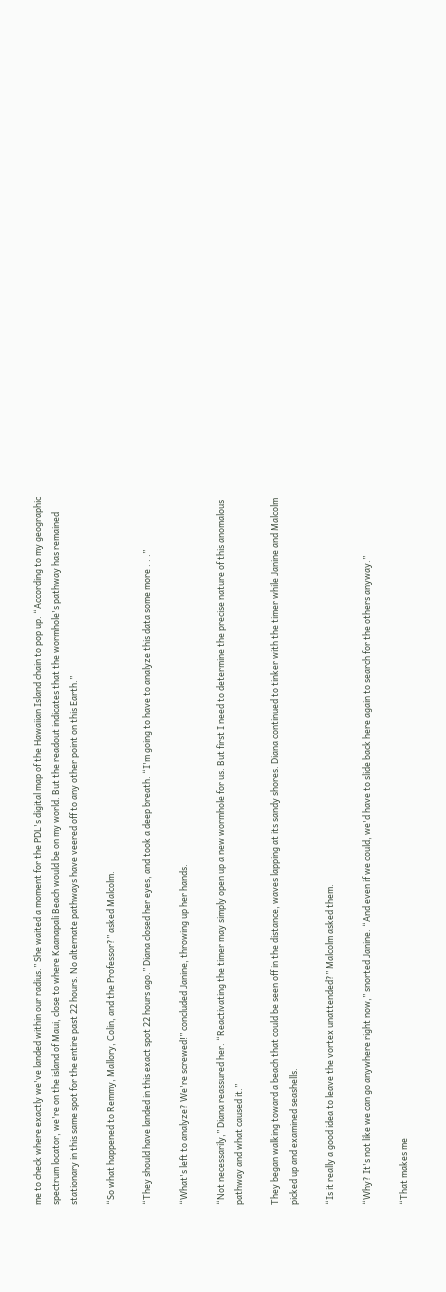me to check where exactly we've landed within our radius.” She waited a moment for the PDL's digital map of the Hawaiian Island chain to pop up. “According to my geographic spectrum locator, we're on the island of Maui, close to where Kaanapali Beach would be on my world. But the readout indicates that the wormhole's pathway has remained stationary in this same spot for the entire past 22 hours. No alternate pathways have veered off to any other point on this Earth.”

“So what happened to Remmy, Mallory, Colin, and the Professor?” asked Malcolm.

“They should have landed in this exact spot 22 hours ago.” Diana closed her eyes, and took a deep breath. “I'm going to have to analyze this data some more . . .”

“What's left to analyze? We're screwed!” concluded Janine, throwing up her hands.

“Not necessarily,” Diana reassured her. “Reactivating the timer may simply open up a new wormhole for us. But first I need to determine the precise nature of this anomalous pathway and what caused it.”

They began walking toward a beach that could be seen off in the distance, waves lapping at its sandy shores. Diana continued to tinker with the timer while Janine and Malcolm picked up and examined seashells.

“Is it really a good idea to leave the vortex unattended?” Malcolm asked them.

“Why? It's not like we can go anywhere right now,” snorted Janine. “And even if we could, we'd have to slide back here again to search for the others anyway.”

“That makes me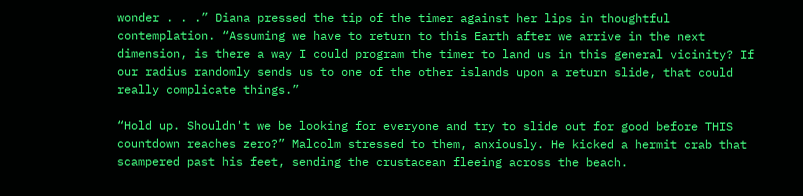wonder . . .” Diana pressed the tip of the timer against her lips in thoughtful contemplation. “Assuming we have to return to this Earth after we arrive in the next dimension, is there a way I could program the timer to land us in this general vicinity? If our radius randomly sends us to one of the other islands upon a return slide, that could really complicate things.”

“Hold up. Shouldn't we be looking for everyone and try to slide out for good before THIS countdown reaches zero?” Malcolm stressed to them, anxiously. He kicked a hermit crab that scampered past his feet, sending the crustacean fleeing across the beach.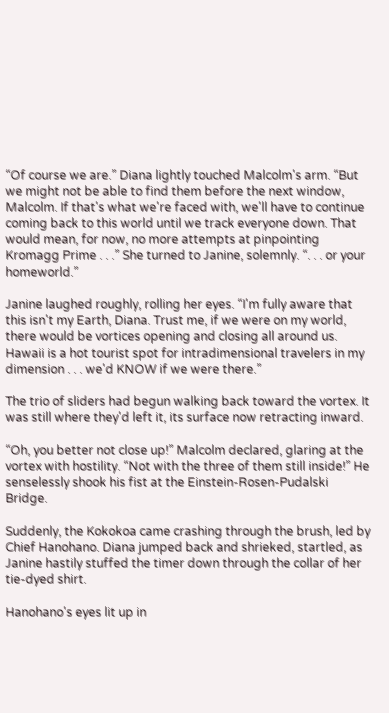“Of course we are.” Diana lightly touched Malcolm's arm. “But we might not be able to find them before the next window, Malcolm. If that's what we're faced with, we'll have to continue coming back to this world until we track everyone down. That would mean, for now, no more attempts at pinpointing Kromagg Prime . . .” She turned to Janine, solemnly. “. . . or your homeworld.”

Janine laughed roughly, rolling her eyes. “I'm fully aware that this isn't my Earth, Diana. Trust me, if we were on my world, there would be vortices opening and closing all around us. Hawaii is a hot tourist spot for intradimensional travelers in my dimension . . . we'd KNOW if we were there.”

The trio of sliders had begun walking back toward the vortex. It was still where they'd left it, its surface now retracting inward.

“Oh, you better not close up!” Malcolm declared, glaring at the vortex with hostility. “Not with the three of them still inside!” He senselessly shook his fist at the Einstein-Rosen-Pudalski Bridge.

Suddenly, the Kokokoa came crashing through the brush, led by Chief Hanohano. Diana jumped back and shrieked, startled, as Janine hastily stuffed the timer down through the collar of her tie-dyed shirt.

Hanohano's eyes lit up in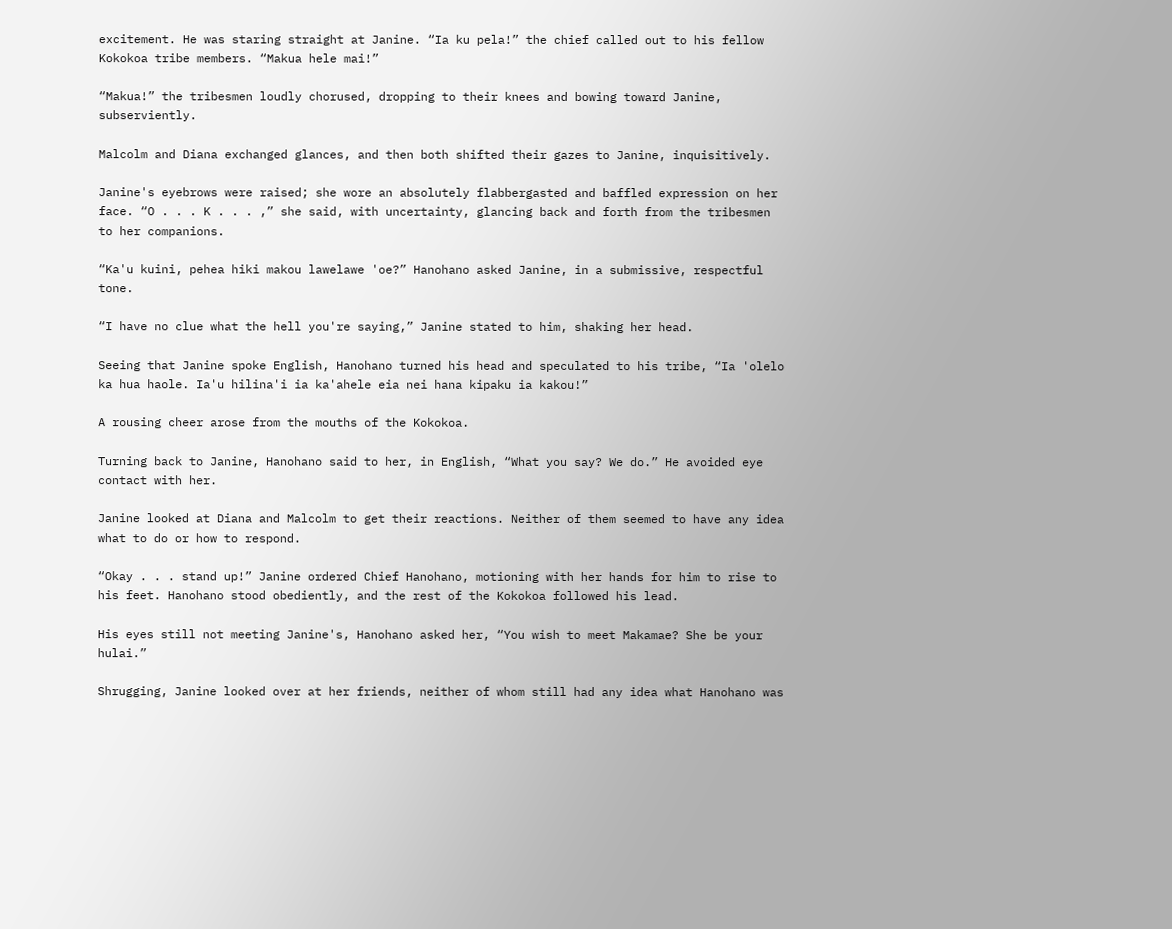excitement. He was staring straight at Janine. “Ia ku pela!” the chief called out to his fellow Kokokoa tribe members. “Makua hele mai!”

“Makua!” the tribesmen loudly chorused, dropping to their knees and bowing toward Janine, subserviently.

Malcolm and Diana exchanged glances, and then both shifted their gazes to Janine, inquisitively.

Janine's eyebrows were raised; she wore an absolutely flabbergasted and baffled expression on her face. “O . . . K . . . ,” she said, with uncertainty, glancing back and forth from the tribesmen to her companions.

“Ka'u kuini, pehea hiki makou lawelawe 'oe?” Hanohano asked Janine, in a submissive, respectful tone.

“I have no clue what the hell you're saying,” Janine stated to him, shaking her head.

Seeing that Janine spoke English, Hanohano turned his head and speculated to his tribe, “Ia 'olelo ka hua haole. Ia'u hilina'i ia ka'ahele eia nei hana kipaku ia kakou!”

A rousing cheer arose from the mouths of the Kokokoa.

Turning back to Janine, Hanohano said to her, in English, “What you say? We do.” He avoided eye contact with her.

Janine looked at Diana and Malcolm to get their reactions. Neither of them seemed to have any idea what to do or how to respond.

“Okay . . . stand up!” Janine ordered Chief Hanohano, motioning with her hands for him to rise to his feet. Hanohano stood obediently, and the rest of the Kokokoa followed his lead.

His eyes still not meeting Janine's, Hanohano asked her, “You wish to meet Makamae? She be your hulai.”

Shrugging, Janine looked over at her friends, neither of whom still had any idea what Hanohano was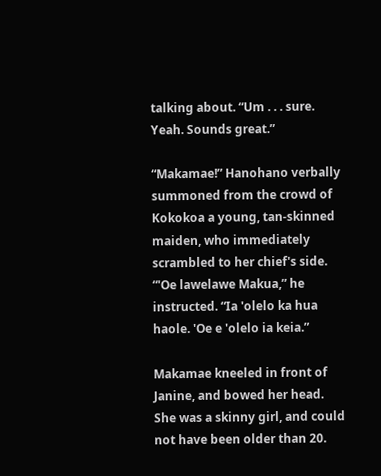talking about. “Um . . . sure. Yeah. Sounds great.”

“Makamae!” Hanohano verbally summoned from the crowd of Kokokoa a young, tan-skinned maiden, who immediately scrambled to her chief's side. “'Oe lawelawe Makua,” he instructed. “Ia 'olelo ka hua haole. 'Oe e 'olelo ia keia.”

Makamae kneeled in front of Janine, and bowed her head. She was a skinny girl, and could not have been older than 20.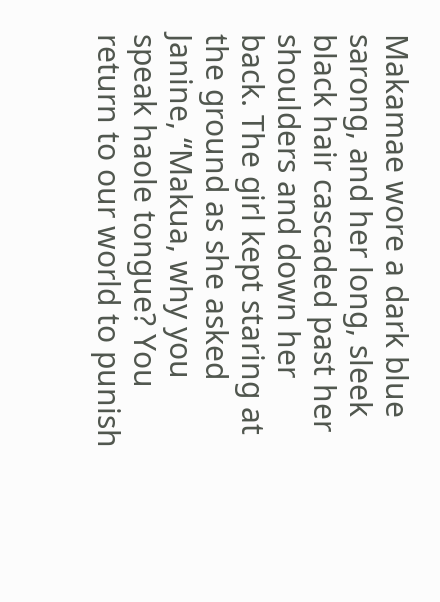Makamae wore a dark blue sarong, and her long, sleek black hair cascaded past her shoulders and down her back. The girl kept staring at the ground as she asked Janine, “Makua, why you speak haole tongue? You return to our world to punish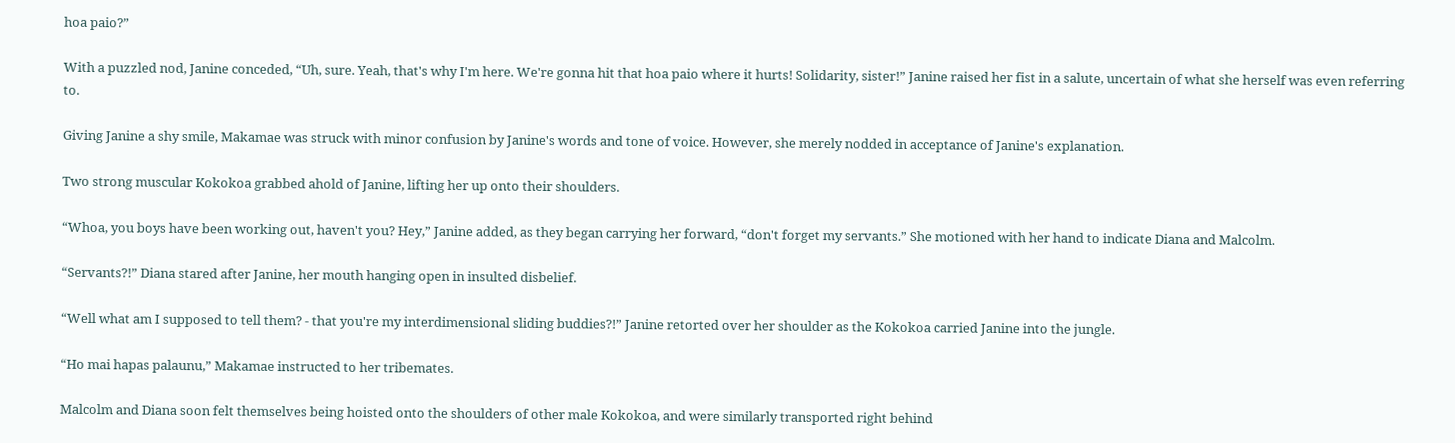hoa paio?”

With a puzzled nod, Janine conceded, “Uh, sure. Yeah, that's why I'm here. We're gonna hit that hoa paio where it hurts! Solidarity, sister!” Janine raised her fist in a salute, uncertain of what she herself was even referring to.

Giving Janine a shy smile, Makamae was struck with minor confusion by Janine's words and tone of voice. However, she merely nodded in acceptance of Janine's explanation.

Two strong muscular Kokokoa grabbed ahold of Janine, lifting her up onto their shoulders.

“Whoa, you boys have been working out, haven't you? Hey,” Janine added, as they began carrying her forward, “don't forget my servants.” She motioned with her hand to indicate Diana and Malcolm.

“Servants?!” Diana stared after Janine, her mouth hanging open in insulted disbelief.

“Well what am I supposed to tell them? - that you're my interdimensional sliding buddies?!” Janine retorted over her shoulder as the Kokokoa carried Janine into the jungle.

“Ho mai hapas palaunu,” Makamae instructed to her tribemates.

Malcolm and Diana soon felt themselves being hoisted onto the shoulders of other male Kokokoa, and were similarly transported right behind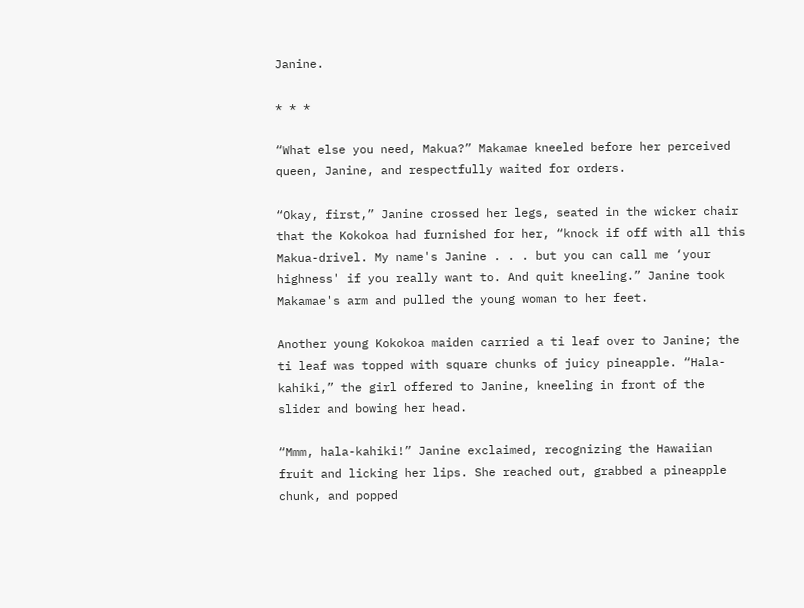Janine.

* * *

“What else you need, Makua?” Makamae kneeled before her perceived queen, Janine, and respectfully waited for orders.

“Okay, first,” Janine crossed her legs, seated in the wicker chair that the Kokokoa had furnished for her, “knock if off with all this Makua-drivel. My name's Janine . . . but you can call me ‘your highness' if you really want to. And quit kneeling.” Janine took Makamae's arm and pulled the young woman to her feet.

Another young Kokokoa maiden carried a ti leaf over to Janine; the ti leaf was topped with square chunks of juicy pineapple. “Hala-kahiki,” the girl offered to Janine, kneeling in front of the slider and bowing her head.

“Mmm, hala-kahiki!” Janine exclaimed, recognizing the Hawaiian fruit and licking her lips. She reached out, grabbed a pineapple chunk, and popped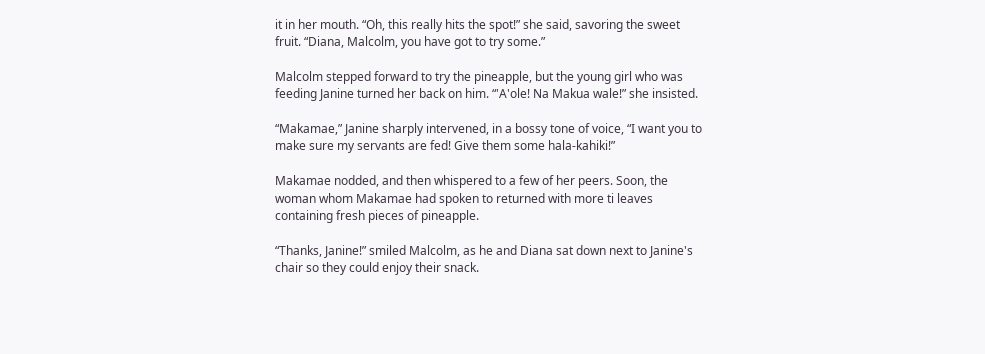it in her mouth. “Oh, this really hits the spot!” she said, savoring the sweet fruit. “Diana, Malcolm, you have got to try some.”

Malcolm stepped forward to try the pineapple, but the young girl who was feeding Janine turned her back on him. “'A'ole! Na Makua wale!” she insisted.

“Makamae,” Janine sharply intervened, in a bossy tone of voice, “I want you to make sure my servants are fed! Give them some hala-kahiki!”

Makamae nodded, and then whispered to a few of her peers. Soon, the woman whom Makamae had spoken to returned with more ti leaves containing fresh pieces of pineapple.

“Thanks, Janine!” smiled Malcolm, as he and Diana sat down next to Janine's chair so they could enjoy their snack.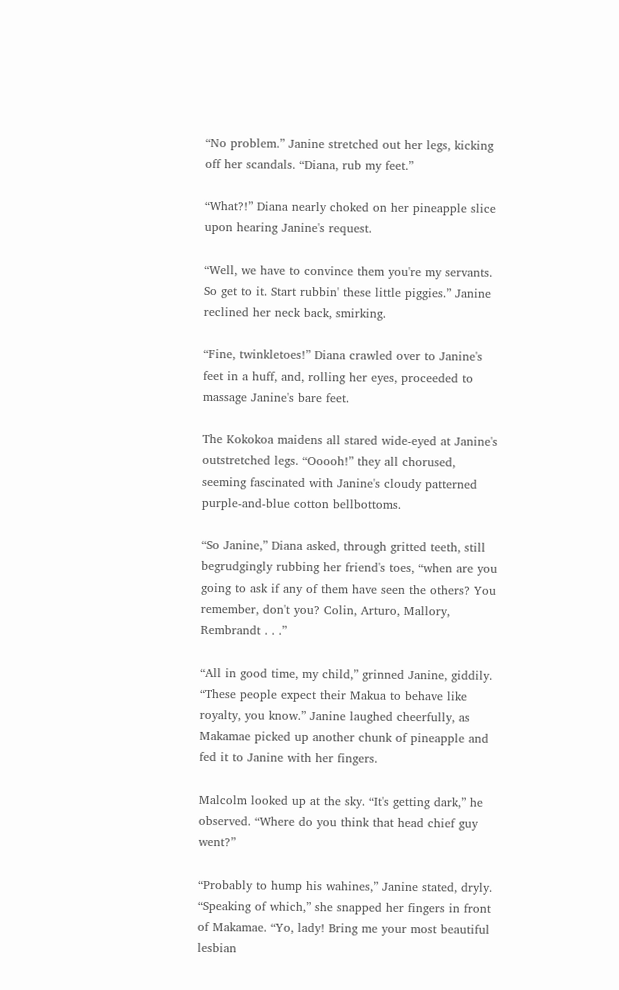“No problem.” Janine stretched out her legs, kicking off her scandals. “Diana, rub my feet.”

“What?!” Diana nearly choked on her pineapple slice upon hearing Janine's request.

“Well, we have to convince them you're my servants. So get to it. Start rubbin' these little piggies.” Janine reclined her neck back, smirking.

“Fine, twinkletoes!” Diana crawled over to Janine's feet in a huff, and, rolling her eyes, proceeded to massage Janine's bare feet.

The Kokokoa maidens all stared wide-eyed at Janine's outstretched legs. “Ooooh!” they all chorused, seeming fascinated with Janine's cloudy patterned purple-and-blue cotton bellbottoms.

“So Janine,” Diana asked, through gritted teeth, still begrudgingly rubbing her friend's toes, “when are you going to ask if any of them have seen the others? You remember, don't you? Colin, Arturo, Mallory, Rembrandt . . .”

“All in good time, my child,” grinned Janine, giddily. “These people expect their Makua to behave like royalty, you know.” Janine laughed cheerfully, as Makamae picked up another chunk of pineapple and fed it to Janine with her fingers.

Malcolm looked up at the sky. “It's getting dark,” he observed. “Where do you think that head chief guy went?”

“Probably to hump his wahines,” Janine stated, dryly. “Speaking of which,” she snapped her fingers in front of Makamae. “Yo, lady! Bring me your most beautiful lesbian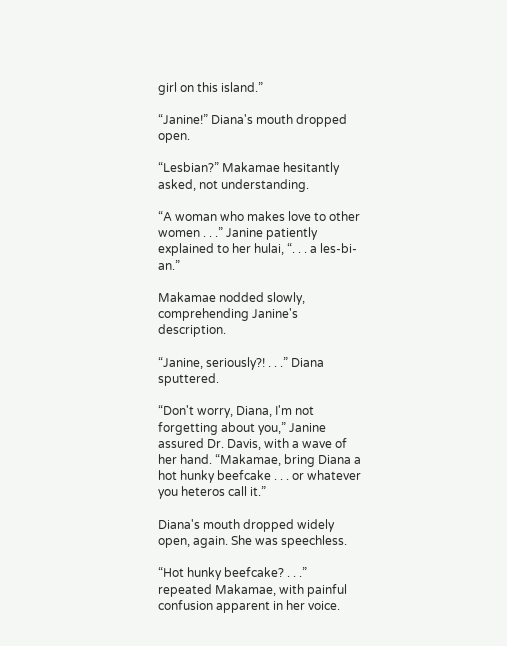girl on this island.”

“Janine!” Diana's mouth dropped open.

“Lesbian?” Makamae hesitantly asked, not understanding.

“A woman who makes love to other women . . .” Janine patiently explained to her hulai, “. . . a les-bi-an.”

Makamae nodded slowly, comprehending Janine's description.

“Janine, seriously?! . . .” Diana sputtered.

“Don't worry, Diana, I'm not forgetting about you,” Janine assured Dr. Davis, with a wave of her hand. “Makamae, bring Diana a hot hunky beefcake . . . or whatever you heteros call it.”

Diana's mouth dropped widely open, again. She was speechless.

“Hot hunky beefcake? . . .” repeated Makamae, with painful confusion apparent in her voice.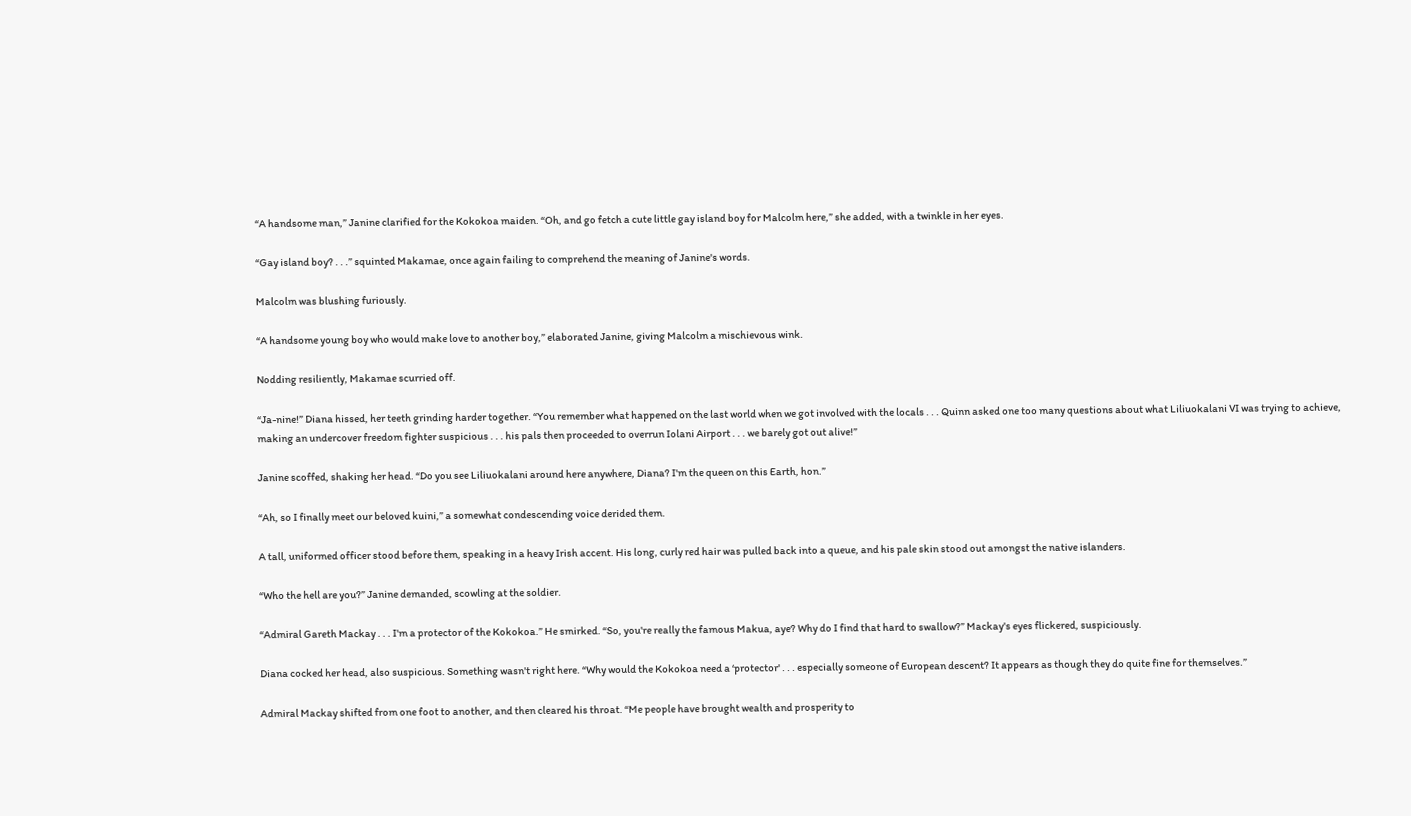“A handsome man,” Janine clarified for the Kokokoa maiden. “Oh, and go fetch a cute little gay island boy for Malcolm here,” she added, with a twinkle in her eyes.

“Gay island boy? . . .” squinted Makamae, once again failing to comprehend the meaning of Janine's words.

Malcolm was blushing furiously.

“A handsome young boy who would make love to another boy,” elaborated Janine, giving Malcolm a mischievous wink.

Nodding resiliently, Makamae scurried off.

“Ja-nine!” Diana hissed, her teeth grinding harder together. “You remember what happened on the last world when we got involved with the locals . . . Quinn asked one too many questions about what Liliuokalani VI was trying to achieve, making an undercover freedom fighter suspicious . . . his pals then proceeded to overrun Iolani Airport . . . we barely got out alive!”

Janine scoffed, shaking her head. “Do you see Liliuokalani around here anywhere, Diana? I'm the queen on this Earth, hon.”

“Ah, so I finally meet our beloved kuini,” a somewhat condescending voice derided them.

A tall, uniformed officer stood before them, speaking in a heavy Irish accent. His long, curly red hair was pulled back into a queue, and his pale skin stood out amongst the native islanders.

“Who the hell are you?” Janine demanded, scowling at the soldier.

“Admiral Gareth Mackay . . . I'm a protector of the Kokokoa.” He smirked. “So, you're really the famous Makua, aye? Why do I find that hard to swallow?” Mackay's eyes flickered, suspiciously.

Diana cocked her head, also suspicious. Something wasn't right here. “Why would the Kokokoa need a ‘protector' . . . especially someone of European descent? It appears as though they do quite fine for themselves.”

Admiral Mackay shifted from one foot to another, and then cleared his throat. “Me people have brought wealth and prosperity to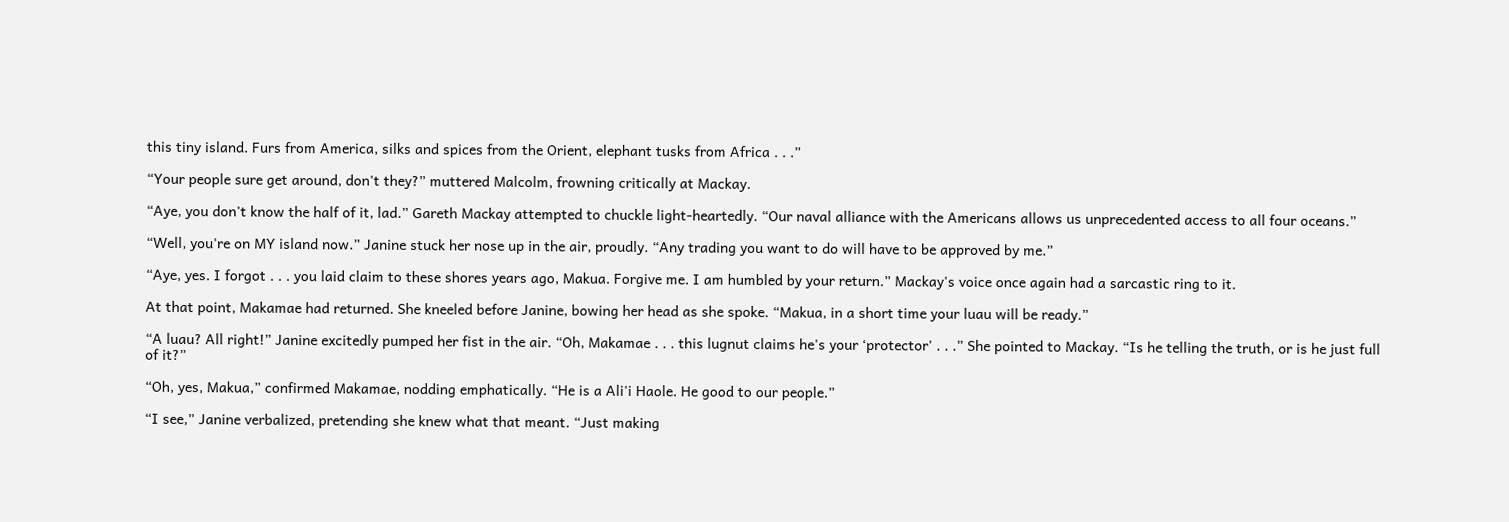this tiny island. Furs from America, silks and spices from the Orient, elephant tusks from Africa . . .”

“Your people sure get around, don't they?” muttered Malcolm, frowning critically at Mackay.

“Aye, you don't know the half of it, lad.” Gareth Mackay attempted to chuckle light-heartedly. “Our naval alliance with the Americans allows us unprecedented access to all four oceans.”

“Well, you're on MY island now.” Janine stuck her nose up in the air, proudly. “Any trading you want to do will have to be approved by me.”

“Aye, yes. I forgot . . . you laid claim to these shores years ago, Makua. Forgive me. I am humbled by your return.” Mackay's voice once again had a sarcastic ring to it.

At that point, Makamae had returned. She kneeled before Janine, bowing her head as she spoke. “Makua, in a short time your luau will be ready.”

“A luau? All right!” Janine excitedly pumped her fist in the air. “Oh, Makamae . . . this lugnut claims he's your ‘protector' . . .” She pointed to Mackay. “Is he telling the truth, or is he just full of it?”

“Oh, yes, Makua,” confirmed Makamae, nodding emphatically. “He is a Ali'i Haole. He good to our people.”

“I see,” Janine verbalized, pretending she knew what that meant. “Just making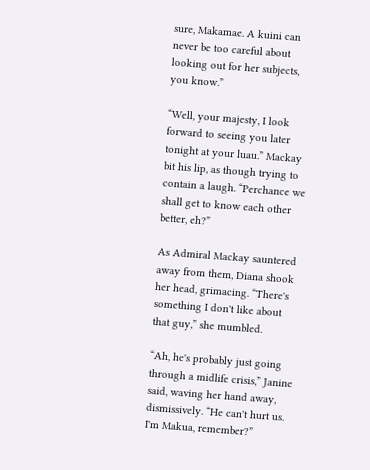sure, Makamae. A kuini can never be too careful about looking out for her subjects, you know.”

“Well, your majesty, I look forward to seeing you later tonight at your luau.” Mackay bit his lip, as though trying to contain a laugh. “Perchance we shall get to know each other better, eh?”

As Admiral Mackay sauntered away from them, Diana shook her head, grimacing. “There's something I don't like about that guy,” she mumbled.

“Ah, he's probably just going through a midlife crisis,” Janine said, waving her hand away, dismissively. “He can't hurt us. I'm Makua, remember?”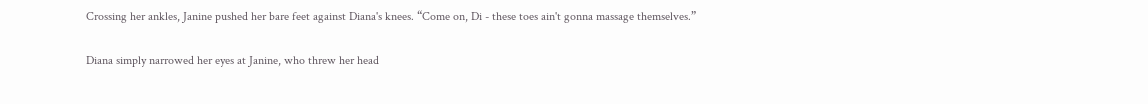Crossing her ankles, Janine pushed her bare feet against Diana's knees. “Come on, Di - these toes ain't gonna massage themselves.”

Diana simply narrowed her eyes at Janine, who threw her head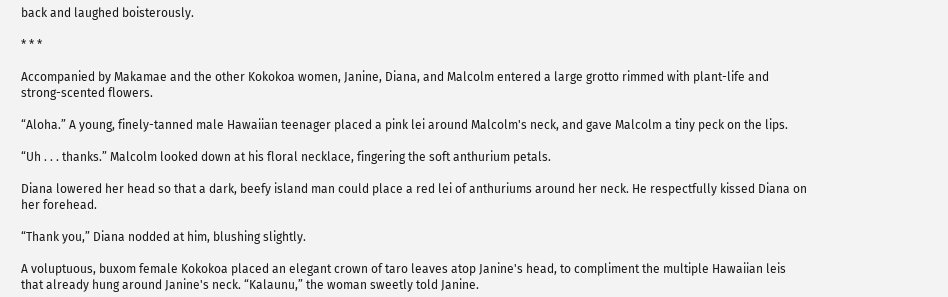back and laughed boisterously.

* * *

Accompanied by Makamae and the other Kokokoa women, Janine, Diana, and Malcolm entered a large grotto rimmed with plant-life and strong-scented flowers.

“Aloha.” A young, finely-tanned male Hawaiian teenager placed a pink lei around Malcolm's neck, and gave Malcolm a tiny peck on the lips.

“Uh . . . thanks.” Malcolm looked down at his floral necklace, fingering the soft anthurium petals.

Diana lowered her head so that a dark, beefy island man could place a red lei of anthuriums around her neck. He respectfully kissed Diana on her forehead.

“Thank you,” Diana nodded at him, blushing slightly.

A voluptuous, buxom female Kokokoa placed an elegant crown of taro leaves atop Janine's head, to compliment the multiple Hawaiian leis that already hung around Janine's neck. “Kalaunu,” the woman sweetly told Janine.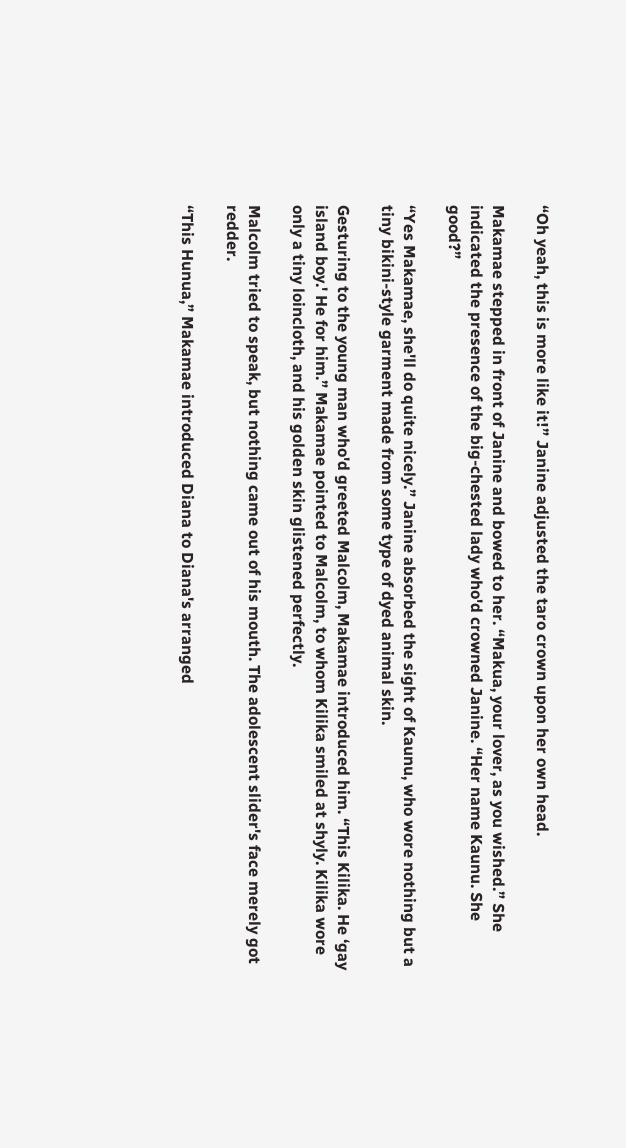“Oh yeah, this is more like it!” Janine adjusted the taro crown upon her own head.

Makamae stepped in front of Janine and bowed to her. “Makua, your lover, as you wished.” She indicated the presence of the big-chested lady who'd crowned Janine. “Her name Kaunu. She good?”

“Yes Makamae, she'll do quite nicely.” Janine absorbed the sight of Kaunu, who wore nothing but a tiny bikini-style garment made from some type of dyed animal skin.

Gesturing to the young man who'd greeted Malcolm, Makamae introduced him. “This Kilika. He ‘gay island boy.' He for him.” Makamae pointed to Malcolm, to whom Kilika smiled at shyly. Kilika wore only a tiny loincloth, and his golden skin glistened perfectly.

Malcolm tried to speak, but nothing came out of his mouth. The adolescent slider's face merely got redder.

“This Hunua,” Makamae introduced Diana to Diana's arranged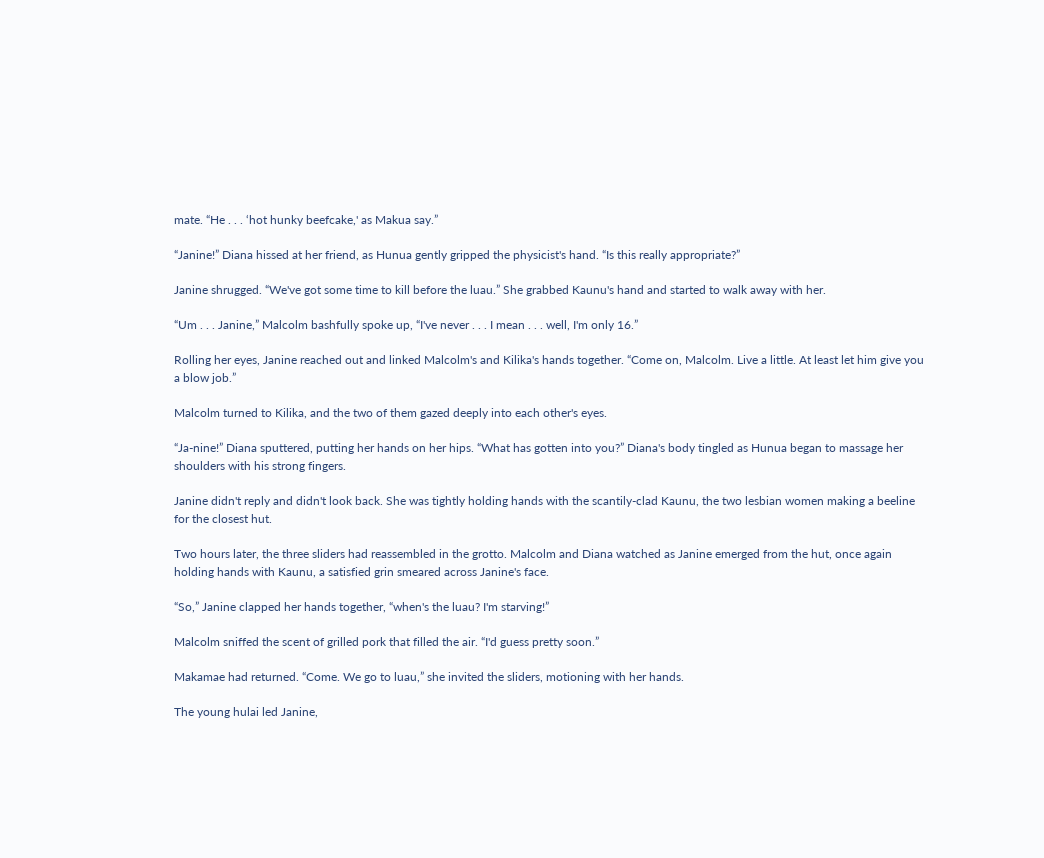mate. “He . . . ‘hot hunky beefcake,' as Makua say.”

“Janine!” Diana hissed at her friend, as Hunua gently gripped the physicist's hand. “Is this really appropriate?”

Janine shrugged. “We've got some time to kill before the luau.” She grabbed Kaunu's hand and started to walk away with her.

“Um . . . Janine,” Malcolm bashfully spoke up, “I've never . . . I mean . . . well, I'm only 16.”

Rolling her eyes, Janine reached out and linked Malcolm's and Kilika's hands together. “Come on, Malcolm. Live a little. At least let him give you a blow job.”

Malcolm turned to Kilika, and the two of them gazed deeply into each other's eyes.

“Ja-nine!” Diana sputtered, putting her hands on her hips. “What has gotten into you?” Diana's body tingled as Hunua began to massage her shoulders with his strong fingers.

Janine didn't reply and didn't look back. She was tightly holding hands with the scantily-clad Kaunu, the two lesbian women making a beeline for the closest hut.

Two hours later, the three sliders had reassembled in the grotto. Malcolm and Diana watched as Janine emerged from the hut, once again holding hands with Kaunu, a satisfied grin smeared across Janine's face.

“So,” Janine clapped her hands together, “when's the luau? I'm starving!”

Malcolm sniffed the scent of grilled pork that filled the air. “I'd guess pretty soon.”

Makamae had returned. “Come. We go to luau,” she invited the sliders, motioning with her hands.

The young hulai led Janine,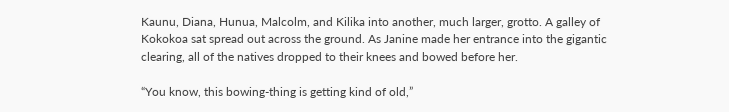Kaunu, Diana, Hunua, Malcolm, and Kilika into another, much larger, grotto. A galley of Kokokoa sat spread out across the ground. As Janine made her entrance into the gigantic clearing, all of the natives dropped to their knees and bowed before her.

“You know, this bowing-thing is getting kind of old,”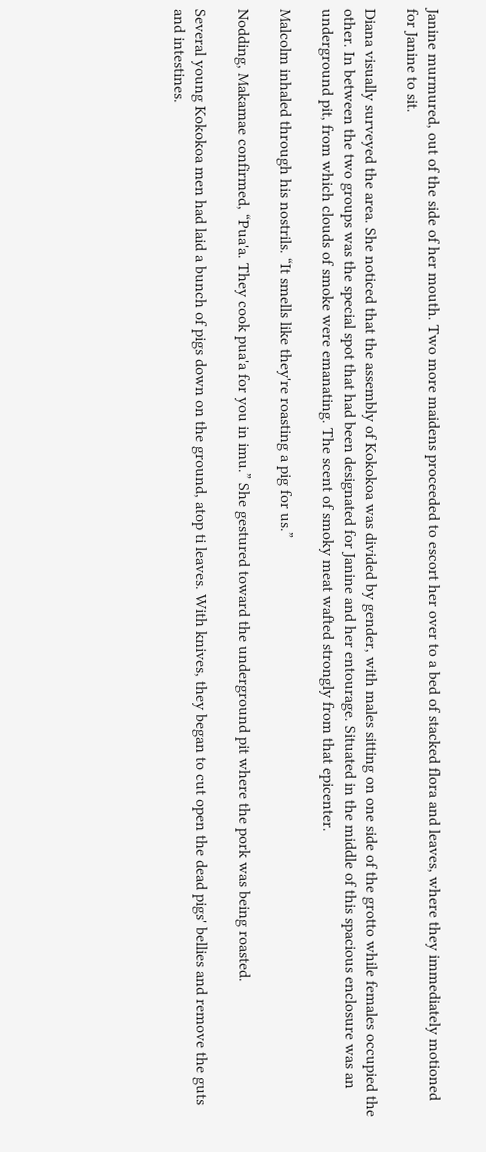Janine murmured, out of the side of her mouth. Two more maidens proceeded to escort her over to a bed of stacked flora and leaves, where they immediately motioned for Janine to sit.

Diana visually surveyed the area. She noticed that the assembly of Kokokoa was divided by gender, with males sitting on one side of the grotto while females occupied the other. In between the two groups was the special spot that had been designated for Janine and her entourage. Situated in the middle of this spacious enclosure was an underground pit, from which clouds of smoke were emanating. The scent of smoky meat wafted strongly from that epicenter.

Malcolm inhaled through his nostrils. “It smells like they're roasting a pig for us.”

Nodding, Makamae confirmed, “Pua'a. They cook pua'a for you in imu.” She gestured toward the underground pit where the pork was being roasted.

Several young Kokokoa men had laid a bunch of pigs down on the ground, atop ti leaves. With knives, they began to cut open the dead pigs' bellies and remove the guts and intestines.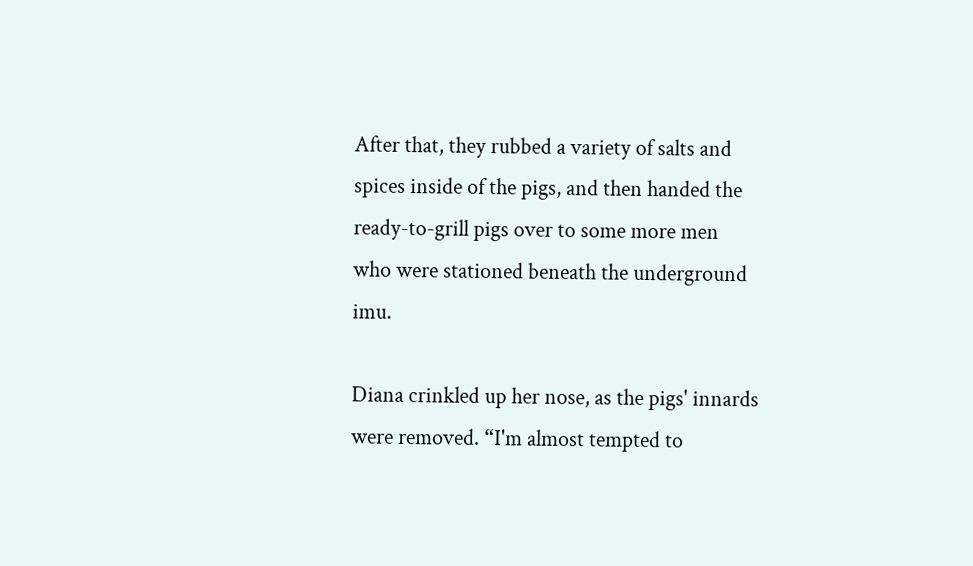After that, they rubbed a variety of salts and spices inside of the pigs, and then handed the ready-to-grill pigs over to some more men who were stationed beneath the underground imu.

Diana crinkled up her nose, as the pigs' innards were removed. “I'm almost tempted to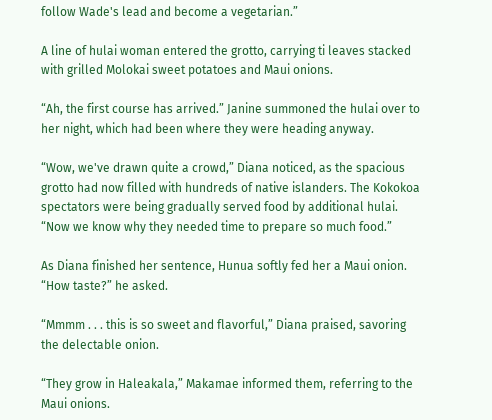follow Wade's lead and become a vegetarian.”

A line of hulai woman entered the grotto, carrying ti leaves stacked with grilled Molokai sweet potatoes and Maui onions.

“Ah, the first course has arrived.” Janine summoned the hulai over to her night, which had been where they were heading anyway.

“Wow, we've drawn quite a crowd,” Diana noticed, as the spacious grotto had now filled with hundreds of native islanders. The Kokokoa spectators were being gradually served food by additional hulai. “Now we know why they needed time to prepare so much food.”

As Diana finished her sentence, Hunua softly fed her a Maui onion. “How taste?” he asked.

“Mmmm . . . this is so sweet and flavorful,” Diana praised, savoring the delectable onion.

“They grow in Haleakala,” Makamae informed them, referring to the Maui onions.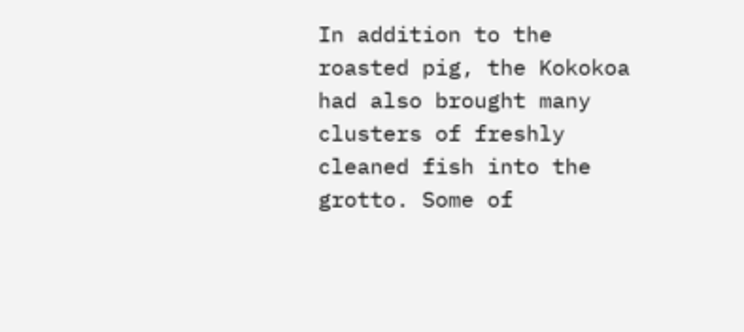In addition to the roasted pig, the Kokokoa had also brought many clusters of freshly cleaned fish into the grotto. Some of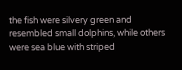the fish were silvery green and resembled small dolphins, while others were sea blue with striped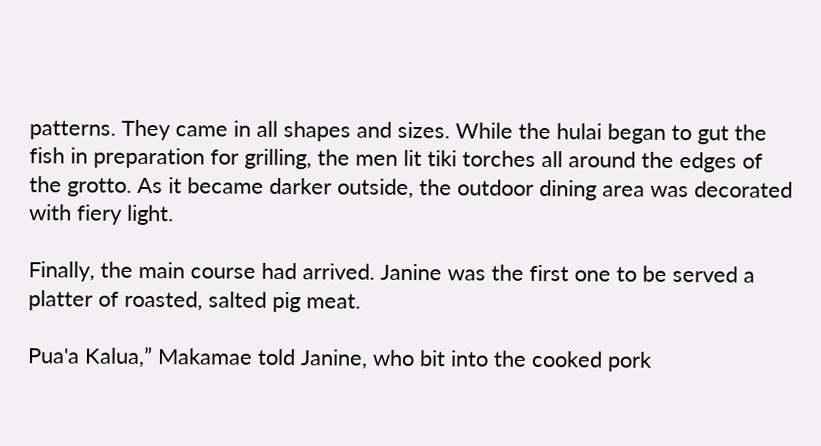patterns. They came in all shapes and sizes. While the hulai began to gut the fish in preparation for grilling, the men lit tiki torches all around the edges of the grotto. As it became darker outside, the outdoor dining area was decorated with fiery light.

Finally, the main course had arrived. Janine was the first one to be served a platter of roasted, salted pig meat.

Pua'a Kalua,” Makamae told Janine, who bit into the cooked pork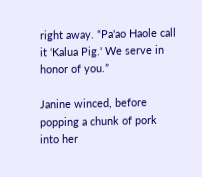right away. “Pa'ao Haole call it ‘Kalua Pig.' We serve in honor of you.”

Janine winced, before popping a chunk of pork into her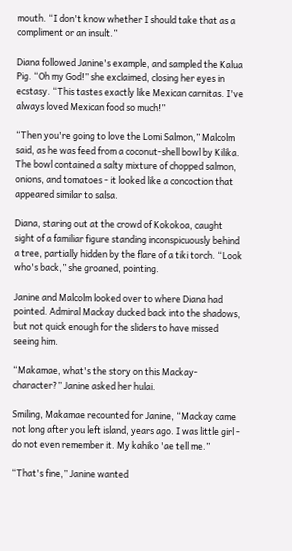mouth. “I don't know whether I should take that as a compliment or an insult.”

Diana followed Janine's example, and sampled the Kalua Pig. “Oh my God!” she exclaimed, closing her eyes in ecstasy. “This tastes exactly like Mexican carnitas. I've always loved Mexican food so much!”

“Then you're going to love the Lomi Salmon,” Malcolm said, as he was feed from a coconut-shell bowl by Kilika. The bowl contained a salty mixture of chopped salmon, onions, and tomatoes - it looked like a concoction that appeared similar to salsa.

Diana, staring out at the crowd of Kokokoa, caught sight of a familiar figure standing inconspicuously behind a tree, partially hidden by the flare of a tiki torch. “Look who's back,” she groaned, pointing.

Janine and Malcolm looked over to where Diana had pointed. Admiral Mackay ducked back into the shadows, but not quick enough for the sliders to have missed seeing him.

“Makamae, what's the story on this Mackay-character?” Janine asked her hulai.

Smiling, Makamae recounted for Janine, “Mackay came not long after you left island, years ago. I was little girl - do not even remember it. My kahiko 'ae tell me.”

“That's fine,” Janine wanted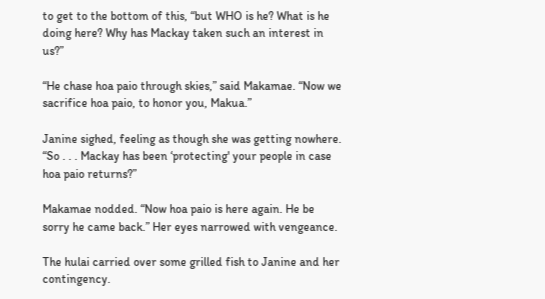to get to the bottom of this, “but WHO is he? What is he doing here? Why has Mackay taken such an interest in us?”

“He chase hoa paio through skies,” said Makamae. “Now we sacrifice hoa paio, to honor you, Makua.”

Janine sighed, feeling as though she was getting nowhere. “So . . . Mackay has been ‘protecting' your people in case hoa paio returns?”

Makamae nodded. “Now hoa paio is here again. He be sorry he came back.” Her eyes narrowed with vengeance.

The hulai carried over some grilled fish to Janine and her contingency.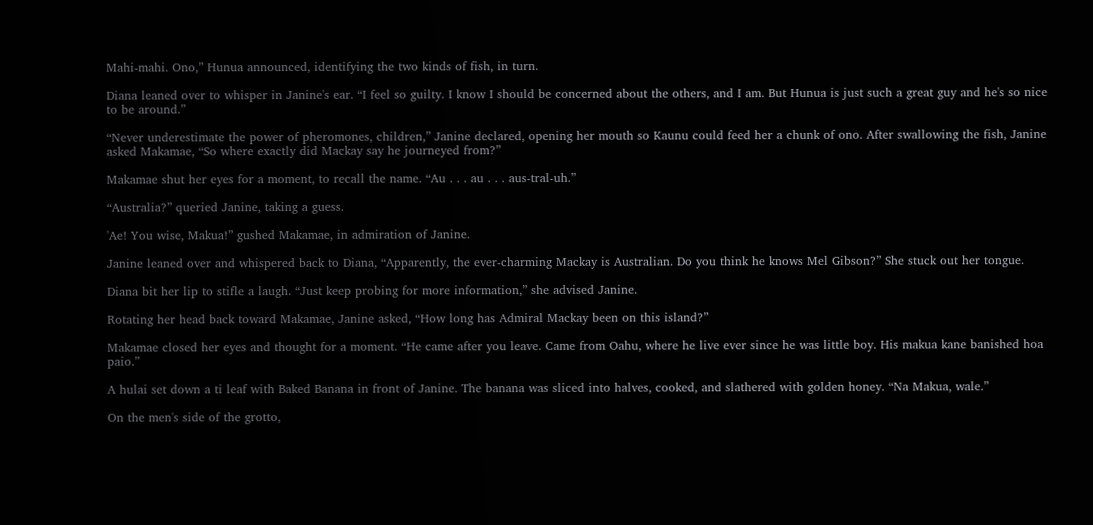Mahi-mahi. Ono,” Hunua announced, identifying the two kinds of fish, in turn.

Diana leaned over to whisper in Janine's ear. “I feel so guilty. I know I should be concerned about the others, and I am. But Hunua is just such a great guy and he's so nice to be around.”

“Never underestimate the power of pheromones, children,” Janine declared, opening her mouth so Kaunu could feed her a chunk of ono. After swallowing the fish, Janine asked Makamae, “So where exactly did Mackay say he journeyed from?”

Makamae shut her eyes for a moment, to recall the name. “Au . . . au . . . aus-tral-uh.”

“Australia?” queried Janine, taking a guess.

'Ae! You wise, Makua!” gushed Makamae, in admiration of Janine.

Janine leaned over and whispered back to Diana, “Apparently, the ever-charming Mackay is Australian. Do you think he knows Mel Gibson?” She stuck out her tongue.

Diana bit her lip to stifle a laugh. “Just keep probing for more information,” she advised Janine.

Rotating her head back toward Makamae, Janine asked, “How long has Admiral Mackay been on this island?”

Makamae closed her eyes and thought for a moment. “He came after you leave. Came from Oahu, where he live ever since he was little boy. His makua kane banished hoa paio.”

A hulai set down a ti leaf with Baked Banana in front of Janine. The banana was sliced into halves, cooked, and slathered with golden honey. “Na Makua, wale.”

On the men's side of the grotto,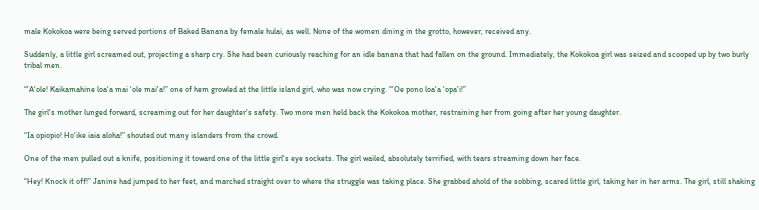male Kokokoa were being served portions of Baked Banana by female hulai, as well. None of the women dining in the grotto, however, received any.

Suddenly, a little girl screamed out, projecting a sharp cry. She had been curiously reaching for an idle banana that had fallen on the ground. Immediately, the Kokokoa girl was seized and scooped up by two burly tribal men.

“'A'ole! Kaikamahine loa'a mai 'ole mai'a!” one of hem growled at the little island girl, who was now crying. “'Oe pono loa'a 'opa'i!”

The girl's mother lunged forward, screaming out for her daughter's safety. Two more men held back the Kokokoa mother, restraining her from going after her young daughter.

“Ia opiopio! Ho'ike iaia aloha!” shouted out many islanders from the crowd.

One of the men pulled out a knife, positioning it toward one of the little girl's eye sockets. The girl wailed, absolutely terrified, with tears streaming down her face.

“Hey! Knock it off!” Janine had jumped to her feet, and marched straight over to where the struggle was taking place. She grabbed ahold of the sobbing, scared little girl, taking her in her arms. The girl, still shaking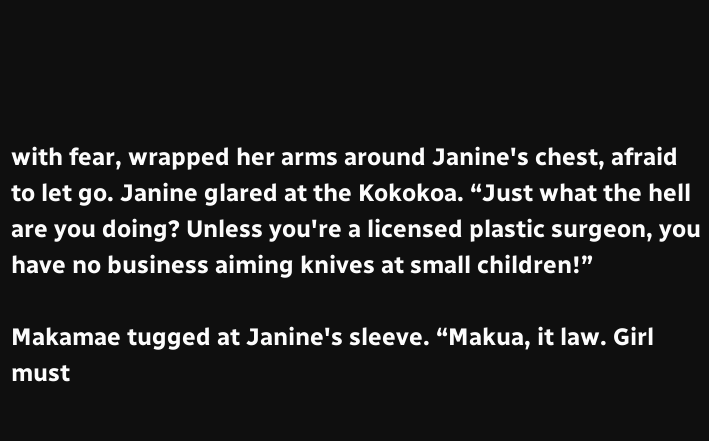with fear, wrapped her arms around Janine's chest, afraid to let go. Janine glared at the Kokokoa. “Just what the hell are you doing? Unless you're a licensed plastic surgeon, you have no business aiming knives at small children!”

Makamae tugged at Janine's sleeve. “Makua, it law. Girl must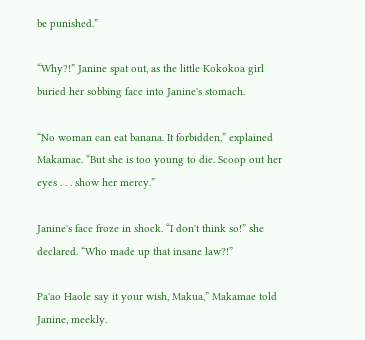be punished.”

“Why?!” Janine spat out, as the little Kokokoa girl buried her sobbing face into Janine's stomach.

“No woman can eat banana. It forbidden,” explained Makamae. “But she is too young to die. Scoop out her eyes . . . show her mercy.”

Janine's face froze in shock. “I don't think so!” she declared. “Who made up that insane law?!”

Pa'ao Haole say it your wish, Makua,” Makamae told Janine, meekly.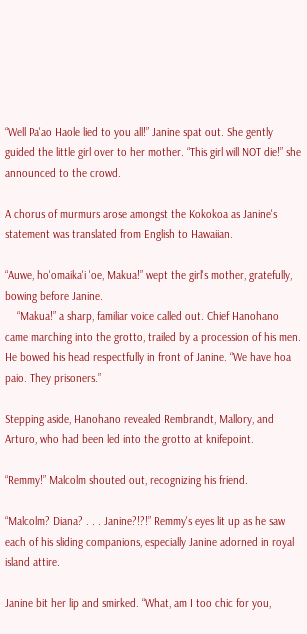“Well Pa'ao Haole lied to you all!” Janine spat out. She gently guided the little girl over to her mother. “This girl will NOT die!” she announced to the crowd.

A chorus of murmurs arose amongst the Kokokoa as Janine's statement was translated from English to Hawaiian.

“Auwe, ho'omaika'i 'oe, Makua!” wept the girl's mother, gratefully, bowing before Janine.
    “Makua!” a sharp, familiar voice called out. Chief Hanohano came marching into the grotto, trailed by a procession of his men. He bowed his head respectfully in front of Janine. “We have hoa paio. They prisoners.”

Stepping aside, Hanohano revealed Rembrandt, Mallory, and Arturo, who had been led into the grotto at knifepoint.

“Remmy!” Malcolm shouted out, recognizing his friend.

“Malcolm? Diana? . . . Janine?!?!” Remmy's eyes lit up as he saw each of his sliding companions, especially Janine adorned in royal island attire.

Janine bit her lip and smirked. “What, am I too chic for you,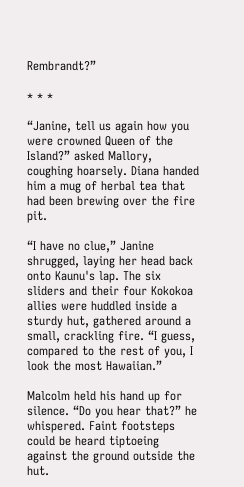Rembrandt?”

* * *

“Janine, tell us again how you were crowned Queen of the Island?” asked Mallory, coughing hoarsely. Diana handed him a mug of herbal tea that had been brewing over the fire pit.

“I have no clue,” Janine shrugged, laying her head back onto Kaunu's lap. The six sliders and their four Kokokoa allies were huddled inside a sturdy hut, gathered around a small, crackling fire. “I guess, compared to the rest of you, I look the most Hawaiian.”

Malcolm held his hand up for silence. “Do you hear that?” he whispered. Faint footsteps could be heard tiptoeing against the ground outside the hut.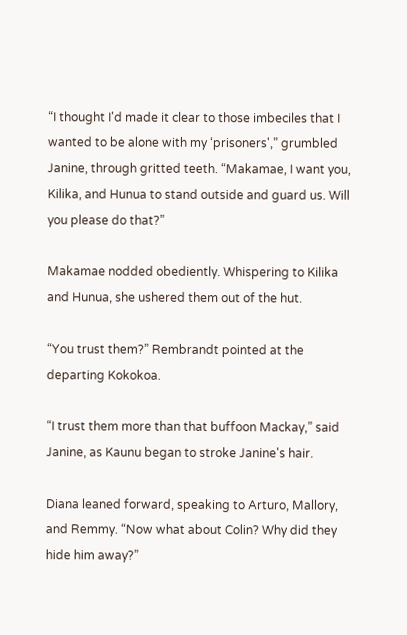“I thought I'd made it clear to those imbeciles that I wanted to be alone with my ‘prisoners',” grumbled Janine, through gritted teeth. “Makamae, I want you, Kilika, and Hunua to stand outside and guard us. Will you please do that?”

Makamae nodded obediently. Whispering to Kilika and Hunua, she ushered them out of the hut.

“You trust them?” Rembrandt pointed at the departing Kokokoa.

“I trust them more than that buffoon Mackay,” said Janine, as Kaunu began to stroke Janine's hair.

Diana leaned forward, speaking to Arturo, Mallory, and Remmy. “Now what about Colin? Why did they hide him away?”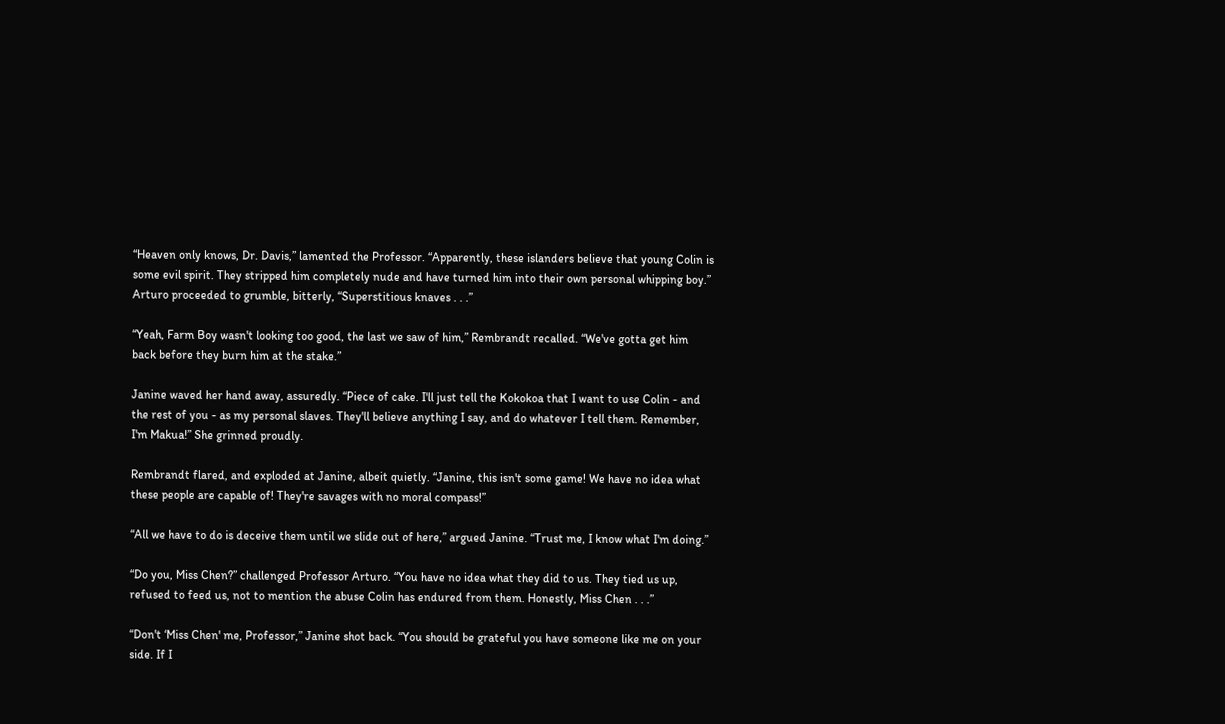“Heaven only knows, Dr. Davis,” lamented the Professor. “Apparently, these islanders believe that young Colin is some evil spirit. They stripped him completely nude and have turned him into their own personal whipping boy.” Arturo proceeded to grumble, bitterly, “Superstitious knaves . . .”

“Yeah, Farm Boy wasn't looking too good, the last we saw of him,” Rembrandt recalled. “We've gotta get him back before they burn him at the stake.”

Janine waved her hand away, assuredly. “Piece of cake. I'll just tell the Kokokoa that I want to use Colin - and the rest of you - as my personal slaves. They'll believe anything I say, and do whatever I tell them. Remember, I'm Makua!” She grinned proudly.

Rembrandt flared, and exploded at Janine, albeit quietly. “Janine, this isn't some game! We have no idea what these people are capable of! They're savages with no moral compass!”

“All we have to do is deceive them until we slide out of here,” argued Janine. “Trust me, I know what I'm doing.”

“Do you, Miss Chen?” challenged Professor Arturo. “You have no idea what they did to us. They tied us up, refused to feed us, not to mention the abuse Colin has endured from them. Honestly, Miss Chen . . .”

“Don't ‘Miss Chen' me, Professor,” Janine shot back. “You should be grateful you have someone like me on your side. If I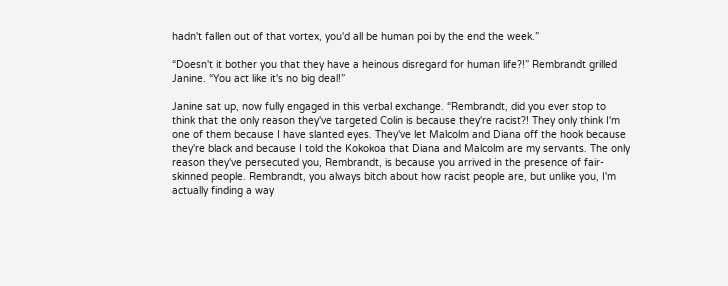hadn't fallen out of that vortex, you'd all be human poi by the end the week.”

“Doesn't it bother you that they have a heinous disregard for human life?!” Rembrandt grilled Janine. “You act like it's no big deal!”

Janine sat up, now fully engaged in this verbal exchange. “Rembrandt, did you ever stop to think that the only reason they've targeted Colin is because they're racist?! They only think I'm one of them because I have slanted eyes. They've let Malcolm and Diana off the hook because they're black and because I told the Kokokoa that Diana and Malcolm are my servants. The only reason they've persecuted you, Rembrandt, is because you arrived in the presence of fair-skinned people. Rembrandt, you always bitch about how racist people are, but unlike you, I'm actually finding a way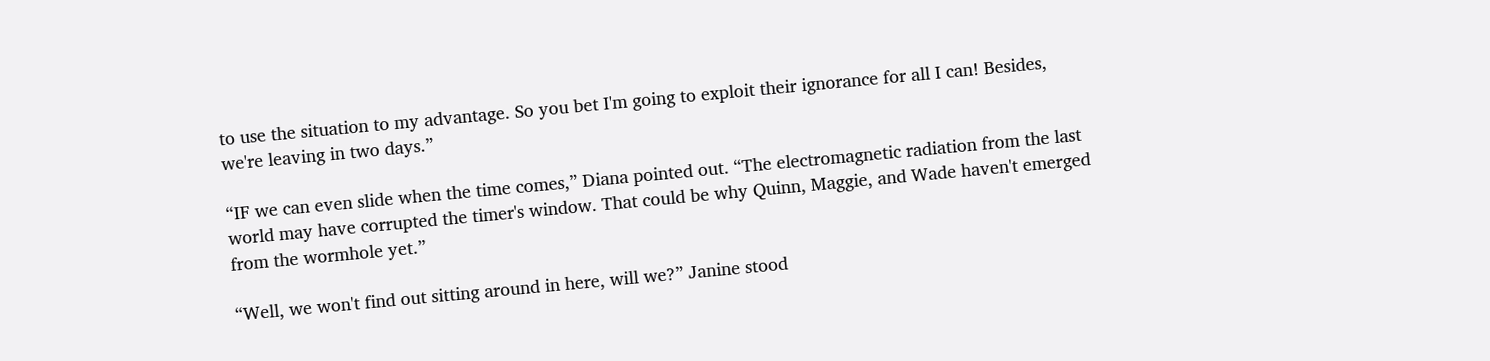to use the situation to my advantage. So you bet I'm going to exploit their ignorance for all I can! Besides, we're leaving in two days.”

“IF we can even slide when the time comes,” Diana pointed out. “The electromagnetic radiation from the last world may have corrupted the timer's window. That could be why Quinn, Maggie, and Wade haven't emerged from the wormhole yet.”

“Well, we won't find out sitting around in here, will we?” Janine stood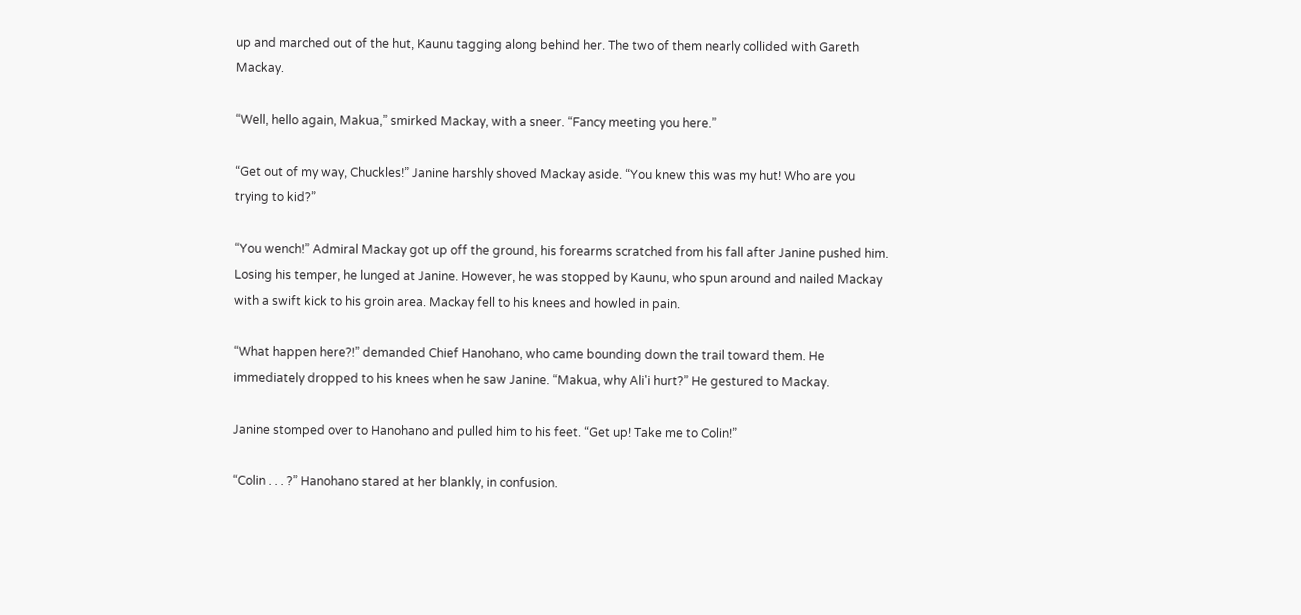up and marched out of the hut, Kaunu tagging along behind her. The two of them nearly collided with Gareth Mackay.

“Well, hello again, Makua,” smirked Mackay, with a sneer. “Fancy meeting you here.”

“Get out of my way, Chuckles!” Janine harshly shoved Mackay aside. “You knew this was my hut! Who are you trying to kid?”

“You wench!” Admiral Mackay got up off the ground, his forearms scratched from his fall after Janine pushed him. Losing his temper, he lunged at Janine. However, he was stopped by Kaunu, who spun around and nailed Mackay with a swift kick to his groin area. Mackay fell to his knees and howled in pain.

“What happen here?!” demanded Chief Hanohano, who came bounding down the trail toward them. He immediately dropped to his knees when he saw Janine. “Makua, why Ali'i hurt?” He gestured to Mackay.

Janine stomped over to Hanohano and pulled him to his feet. “Get up! Take me to Colin!”

“Colin . . . ?” Hanohano stared at her blankly, in confusion.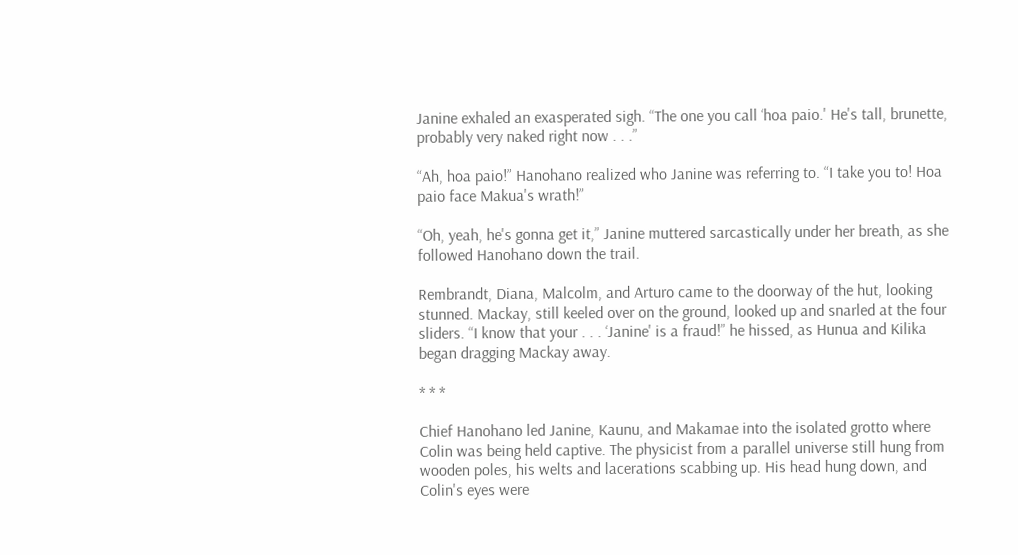Janine exhaled an exasperated sigh. “The one you call ‘hoa paio.' He's tall, brunette, probably very naked right now . . .”

“Ah, hoa paio!” Hanohano realized who Janine was referring to. “I take you to! Hoa paio face Makua's wrath!”

“Oh, yeah, he's gonna get it,” Janine muttered sarcastically under her breath, as she followed Hanohano down the trail.

Rembrandt, Diana, Malcolm, and Arturo came to the doorway of the hut, looking stunned. Mackay, still keeled over on the ground, looked up and snarled at the four sliders. “I know that your . . . ‘Janine' is a fraud!” he hissed, as Hunua and Kilika began dragging Mackay away.

* * *

Chief Hanohano led Janine, Kaunu, and Makamae into the isolated grotto where Colin was being held captive. The physicist from a parallel universe still hung from wooden poles, his welts and lacerations scabbing up. His head hung down, and Colin's eyes were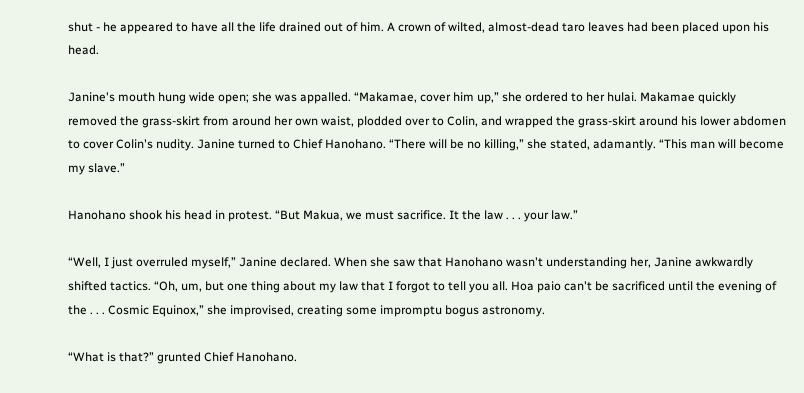shut - he appeared to have all the life drained out of him. A crown of wilted, almost-dead taro leaves had been placed upon his head.

Janine's mouth hung wide open; she was appalled. “Makamae, cover him up,” she ordered to her hulai. Makamae quickly removed the grass-skirt from around her own waist, plodded over to Colin, and wrapped the grass-skirt around his lower abdomen to cover Colin's nudity. Janine turned to Chief Hanohano. “There will be no killing,” she stated, adamantly. “This man will become my slave.”

Hanohano shook his head in protest. “But Makua, we must sacrifice. It the law . . . your law.”

“Well, I just overruled myself,” Janine declared. When she saw that Hanohano wasn't understanding her, Janine awkwardly shifted tactics. “Oh, um, but one thing about my law that I forgot to tell you all. Hoa paio can't be sacrificed until the evening of the . . . Cosmic Equinox,” she improvised, creating some impromptu bogus astronomy.

“What is that?” grunted Chief Hanohano.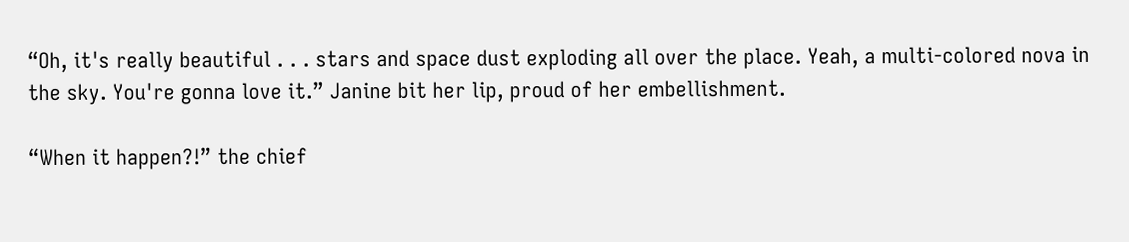“Oh, it's really beautiful . . . stars and space dust exploding all over the place. Yeah, a multi-colored nova in the sky. You're gonna love it.” Janine bit her lip, proud of her embellishment.

“When it happen?!” the chief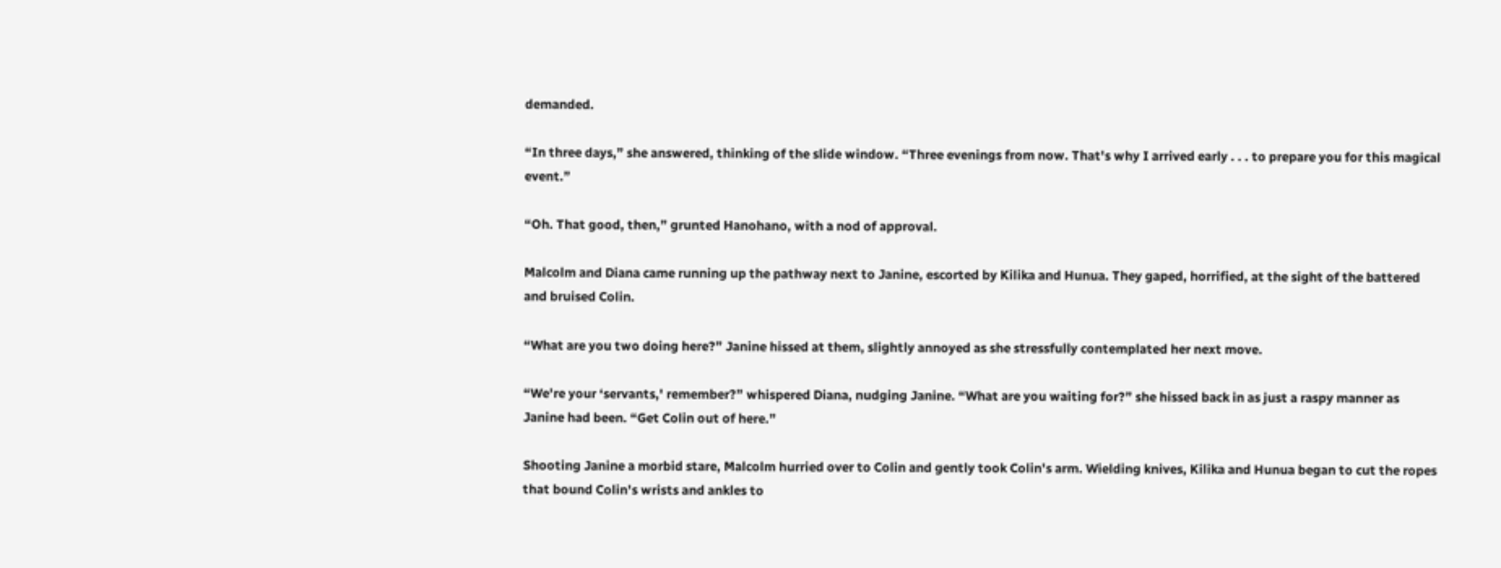demanded.

“In three days,” she answered, thinking of the slide window. “Three evenings from now. That's why I arrived early . . . to prepare you for this magical event.”

“Oh. That good, then,” grunted Hanohano, with a nod of approval.

Malcolm and Diana came running up the pathway next to Janine, escorted by Kilika and Hunua. They gaped, horrified, at the sight of the battered and bruised Colin.

“What are you two doing here?” Janine hissed at them, slightly annoyed as she stressfully contemplated her next move.

“We're your ‘servants,' remember?” whispered Diana, nudging Janine. “What are you waiting for?” she hissed back in as just a raspy manner as Janine had been. “Get Colin out of here.”

Shooting Janine a morbid stare, Malcolm hurried over to Colin and gently took Colin's arm. Wielding knives, Kilika and Hunua began to cut the ropes that bound Colin's wrists and ankles to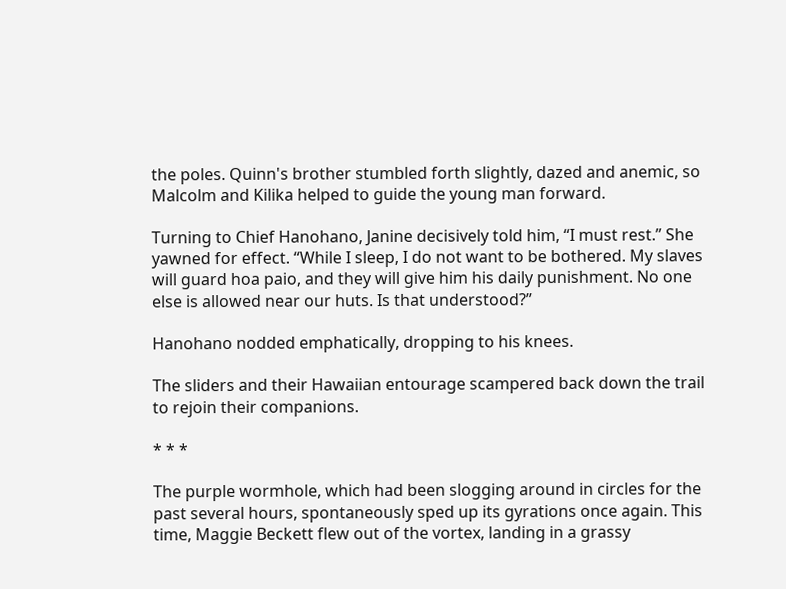the poles. Quinn's brother stumbled forth slightly, dazed and anemic, so Malcolm and Kilika helped to guide the young man forward.

Turning to Chief Hanohano, Janine decisively told him, “I must rest.” She yawned for effect. “While I sleep, I do not want to be bothered. My slaves will guard hoa paio, and they will give him his daily punishment. No one else is allowed near our huts. Is that understood?”

Hanohano nodded emphatically, dropping to his knees.

The sliders and their Hawaiian entourage scampered back down the trail to rejoin their companions.

* * *

The purple wormhole, which had been slogging around in circles for the past several hours, spontaneously sped up its gyrations once again. This time, Maggie Beckett flew out of the vortex, landing in a grassy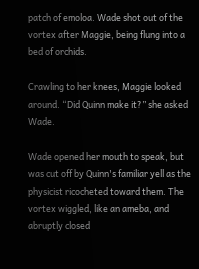patch of emoloa. Wade shot out of the vortex after Maggie, being flung into a bed of orchids.

Crawling to her knees, Maggie looked around. “Did Quinn make it?” she asked Wade.

Wade opened her mouth to speak, but was cut off by Quinn's familiar yell as the physicist ricocheted toward them. The vortex wiggled, like an ameba, and abruptly closed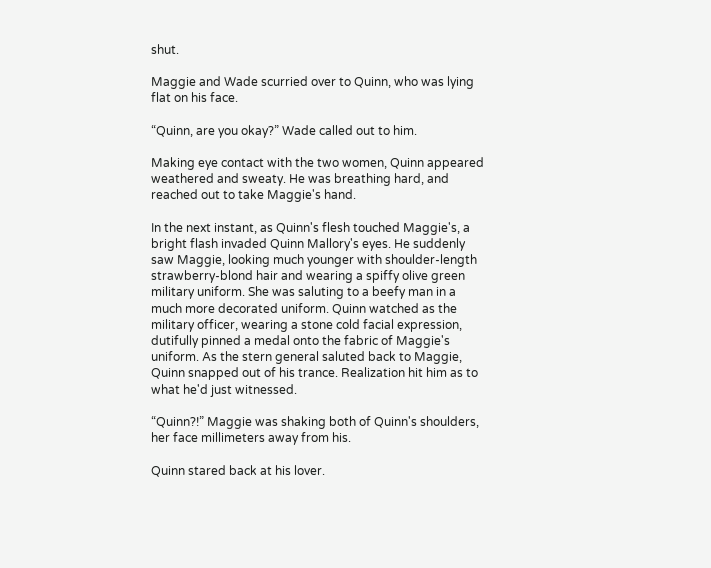shut.

Maggie and Wade scurried over to Quinn, who was lying flat on his face.

“Quinn, are you okay?” Wade called out to him.

Making eye contact with the two women, Quinn appeared weathered and sweaty. He was breathing hard, and reached out to take Maggie's hand.

In the next instant, as Quinn's flesh touched Maggie's, a bright flash invaded Quinn Mallory's eyes. He suddenly saw Maggie, looking much younger with shoulder-length strawberry-blond hair and wearing a spiffy olive green military uniform. She was saluting to a beefy man in a much more decorated uniform. Quinn watched as the military officer, wearing a stone cold facial expression, dutifully pinned a medal onto the fabric of Maggie's uniform. As the stern general saluted back to Maggie, Quinn snapped out of his trance. Realization hit him as to what he'd just witnessed.

“Quinn?!” Maggie was shaking both of Quinn's shoulders, her face millimeters away from his.

Quinn stared back at his lover.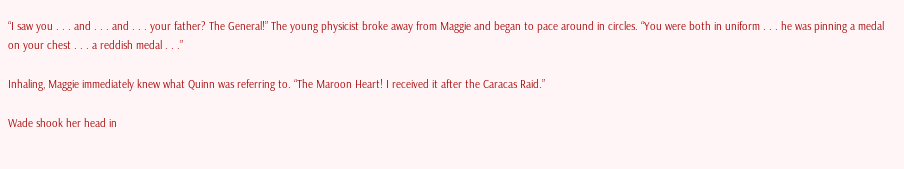“I saw you . . . and . . . and . . . your father? The General!” The young physicist broke away from Maggie and began to pace around in circles. “You were both in uniform . . . he was pinning a medal on your chest . . . a reddish medal . . .”

Inhaling, Maggie immediately knew what Quinn was referring to. “The Maroon Heart! I received it after the Caracas Raid.”

Wade shook her head in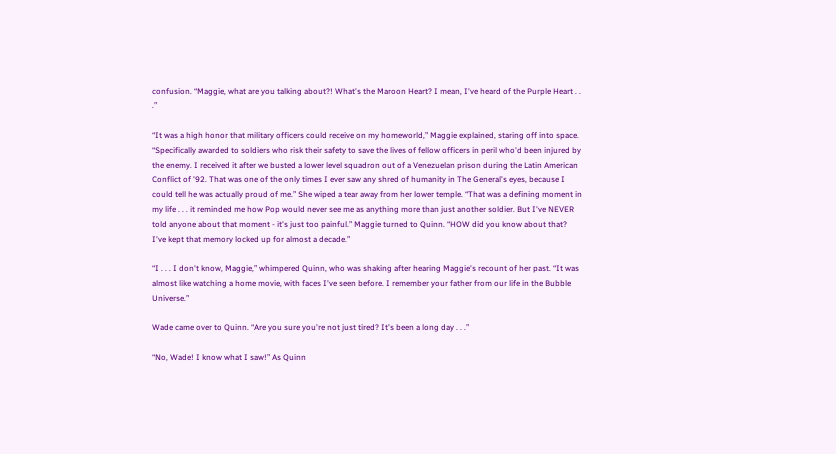confusion. “Maggie, what are you talking about?! What's the Maroon Heart? I mean, I've heard of the Purple Heart . . .”

“It was a high honor that military officers could receive on my homeworld,” Maggie explained, staring off into space. “Specifically awarded to soldiers who risk their safety to save the lives of fellow officers in peril who'd been injured by the enemy. I received it after we busted a lower level squadron out of a Venezuelan prison during the Latin American Conflict of '92. That was one of the only times I ever saw any shred of humanity in The General's eyes, because I could tell he was actually proud of me.” She wiped a tear away from her lower temple. “That was a defining moment in my life . . . it reminded me how Pop would never see me as anything more than just another soldier. But I've NEVER told anyone about that moment - it's just too painful.” Maggie turned to Quinn. “HOW did you know about that? I've kept that memory locked up for almost a decade.”

“I . . . I don't know, Maggie,” whimpered Quinn, who was shaking after hearing Maggie's recount of her past. “It was almost like watching a home movie, with faces I've seen before. I remember your father from our life in the Bubble Universe.”

Wade came over to Quinn. “Are you sure you're not just tired? It's been a long day . . .”

“No, Wade! I know what I saw!” As Quinn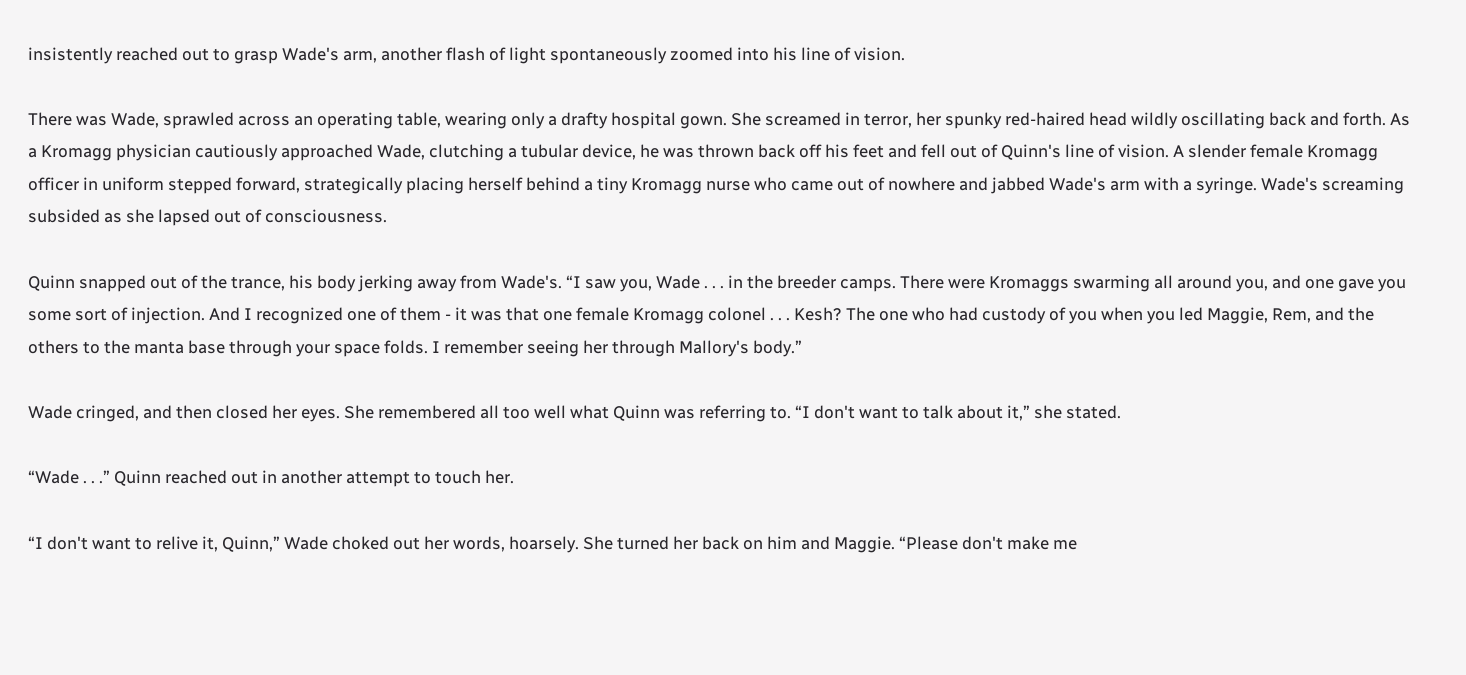insistently reached out to grasp Wade's arm, another flash of light spontaneously zoomed into his line of vision.

There was Wade, sprawled across an operating table, wearing only a drafty hospital gown. She screamed in terror, her spunky red-haired head wildly oscillating back and forth. As a Kromagg physician cautiously approached Wade, clutching a tubular device, he was thrown back off his feet and fell out of Quinn's line of vision. A slender female Kromagg officer in uniform stepped forward, strategically placing herself behind a tiny Kromagg nurse who came out of nowhere and jabbed Wade's arm with a syringe. Wade's screaming subsided as she lapsed out of consciousness.

Quinn snapped out of the trance, his body jerking away from Wade's. “I saw you, Wade . . . in the breeder camps. There were Kromaggs swarming all around you, and one gave you some sort of injection. And I recognized one of them - it was that one female Kromagg colonel . . . Kesh? The one who had custody of you when you led Maggie, Rem, and the others to the manta base through your space folds. I remember seeing her through Mallory's body.”

Wade cringed, and then closed her eyes. She remembered all too well what Quinn was referring to. “I don't want to talk about it,” she stated.

“Wade . . .” Quinn reached out in another attempt to touch her.

“I don't want to relive it, Quinn,” Wade choked out her words, hoarsely. She turned her back on him and Maggie. “Please don't make me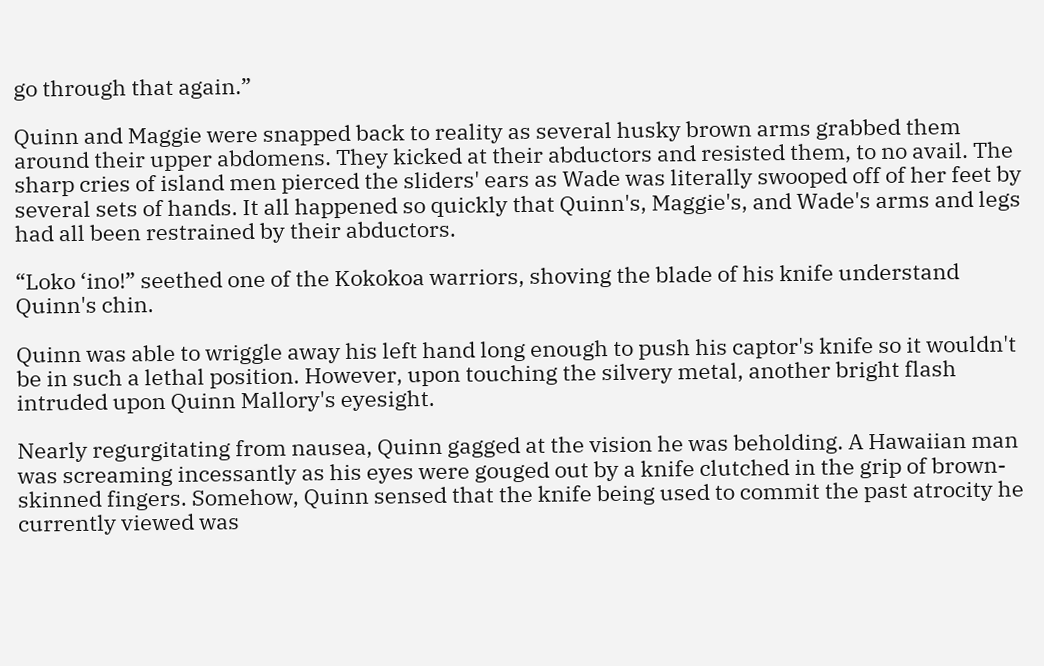go through that again.”

Quinn and Maggie were snapped back to reality as several husky brown arms grabbed them around their upper abdomens. They kicked at their abductors and resisted them, to no avail. The sharp cries of island men pierced the sliders' ears as Wade was literally swooped off of her feet by several sets of hands. It all happened so quickly that Quinn's, Maggie's, and Wade's arms and legs had all been restrained by their abductors.

“Loko ‘ino!” seethed one of the Kokokoa warriors, shoving the blade of his knife understand Quinn's chin.

Quinn was able to wriggle away his left hand long enough to push his captor's knife so it wouldn't be in such a lethal position. However, upon touching the silvery metal, another bright flash intruded upon Quinn Mallory's eyesight.

Nearly regurgitating from nausea, Quinn gagged at the vision he was beholding. A Hawaiian man was screaming incessantly as his eyes were gouged out by a knife clutched in the grip of brown-skinned fingers. Somehow, Quinn sensed that the knife being used to commit the past atrocity he currently viewed was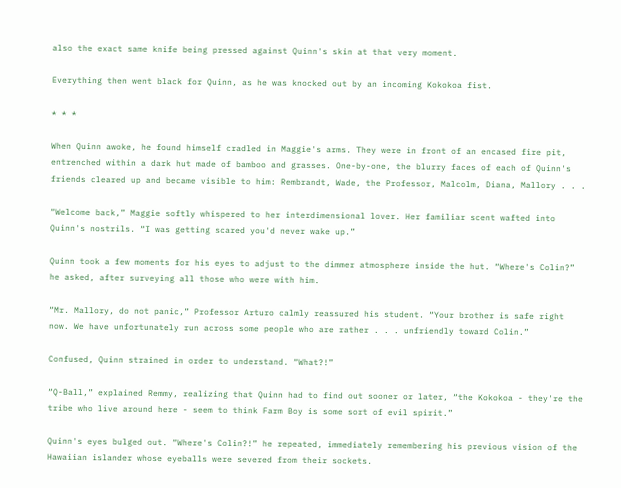also the exact same knife being pressed against Quinn's skin at that very moment.

Everything then went black for Quinn, as he was knocked out by an incoming Kokokoa fist.

* * *

When Quinn awoke, he found himself cradled in Maggie's arms. They were in front of an encased fire pit, entrenched within a dark hut made of bamboo and grasses. One-by-one, the blurry faces of each of Quinn's friends cleared up and became visible to him: Rembrandt, Wade, the Professor, Malcolm, Diana, Mallory . . .

“Welcome back,” Maggie softly whispered to her interdimensional lover. Her familiar scent wafted into Quinn's nostrils. “I was getting scared you'd never wake up.”

Quinn took a few moments for his eyes to adjust to the dimmer atmosphere inside the hut. “Where's Colin?” he asked, after surveying all those who were with him.

“Mr. Mallory, do not panic,” Professor Arturo calmly reassured his student. “Your brother is safe right now. We have unfortunately run across some people who are rather . . . unfriendly toward Colin.”

Confused, Quinn strained in order to understand. “What?!”

“Q-Ball,” explained Remmy, realizing that Quinn had to find out sooner or later, “the Kokokoa - they're the tribe who live around here - seem to think Farm Boy is some sort of evil spirit.”

Quinn's eyes bulged out. “Where's Colin?!” he repeated, immediately remembering his previous vision of the Hawaiian islander whose eyeballs were severed from their sockets.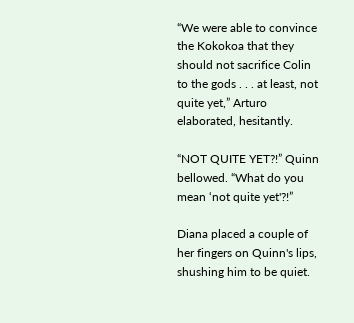“We were able to convince the Kokokoa that they should not sacrifice Colin to the gods . . . at least, not quite yet,” Arturo elaborated, hesitantly.

“NOT QUITE YET?!” Quinn bellowed. “What do you mean ‘not quite yet'?!”

Diana placed a couple of her fingers on Quinn's lips, shushing him to be quiet.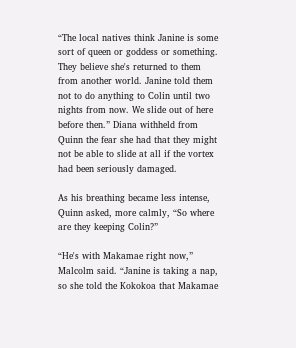“The local natives think Janine is some sort of queen or goddess or something. They believe she's returned to them from another world. Janine told them not to do anything to Colin until two nights from now. We slide out of here before then.” Diana withheld from Quinn the fear she had that they might not be able to slide at all if the vortex had been seriously damaged.

As his breathing became less intense, Quinn asked, more calmly, “So where are they keeping Colin?”

“He's with Makamae right now,” Malcolm said. “Janine is taking a nap, so she told the Kokokoa that Makamae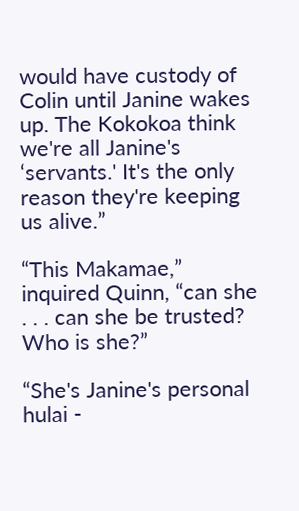would have custody of Colin until Janine wakes up. The Kokokoa think we're all Janine's ‘servants.' It's the only reason they're keeping us alive.”

“This Makamae,” inquired Quinn, “can she . . . can she be trusted? Who is she?”

“She's Janine's personal hulai -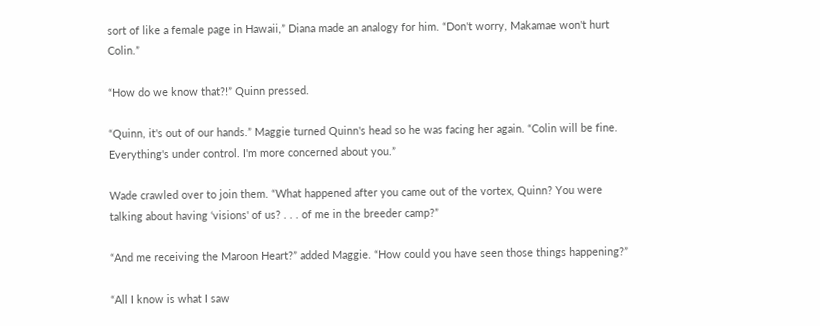sort of like a female page in Hawaii,” Diana made an analogy for him. “Don't worry, Makamae won't hurt Colin.”

“How do we know that?!” Quinn pressed.

“Quinn, it's out of our hands.” Maggie turned Quinn's head so he was facing her again. “Colin will be fine. Everything's under control. I'm more concerned about you.”

Wade crawled over to join them. “What happened after you came out of the vortex, Quinn? You were talking about having ‘visions' of us? . . . of me in the breeder camp?”

“And me receiving the Maroon Heart?” added Maggie. “How could you have seen those things happening?”

“All I know is what I saw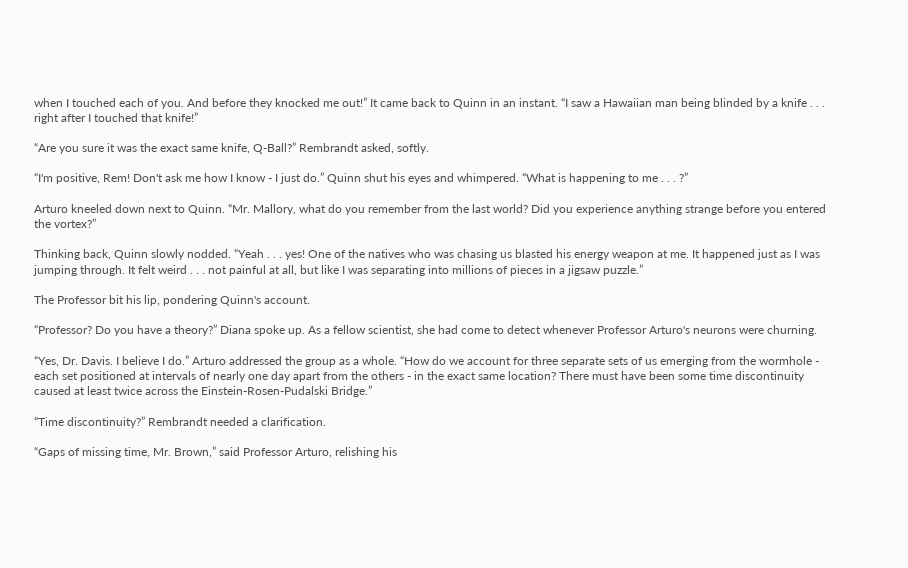when I touched each of you. And before they knocked me out!” It came back to Quinn in an instant. “I saw a Hawaiian man being blinded by a knife . . . right after I touched that knife!”

“Are you sure it was the exact same knife, Q-Ball?” Rembrandt asked, softly.

“I'm positive, Rem! Don't ask me how I know - I just do.” Quinn shut his eyes and whimpered. “What is happening to me . . . ?”

Arturo kneeled down next to Quinn. “Mr. Mallory, what do you remember from the last world? Did you experience anything strange before you entered the vortex?”

Thinking back, Quinn slowly nodded. “Yeah . . . yes! One of the natives who was chasing us blasted his energy weapon at me. It happened just as I was jumping through. It felt weird . . . not painful at all, but like I was separating into millions of pieces in a jigsaw puzzle.”

The Professor bit his lip, pondering Quinn's account.

“Professor? Do you have a theory?” Diana spoke up. As a fellow scientist, she had come to detect whenever Professor Arturo's neurons were churning.

“Yes, Dr. Davis. I believe I do.” Arturo addressed the group as a whole. “How do we account for three separate sets of us emerging from the wormhole - each set positioned at intervals of nearly one day apart from the others - in the exact same location? There must have been some time discontinuity caused at least twice across the Einstein-Rosen-Pudalski Bridge.”

“Time discontinuity?” Rembrandt needed a clarification.

“Gaps of missing time, Mr. Brown,” said Professor Arturo, relishing his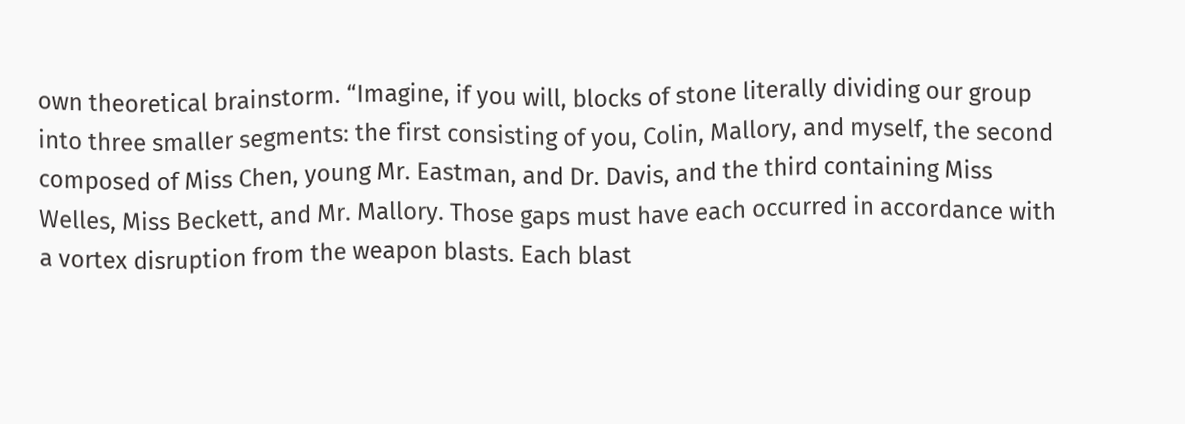own theoretical brainstorm. “Imagine, if you will, blocks of stone literally dividing our group into three smaller segments: the first consisting of you, Colin, Mallory, and myself, the second composed of Miss Chen, young Mr. Eastman, and Dr. Davis, and the third containing Miss Welles, Miss Beckett, and Mr. Mallory. Those gaps must have each occurred in accordance with a vortex disruption from the weapon blasts. Each blast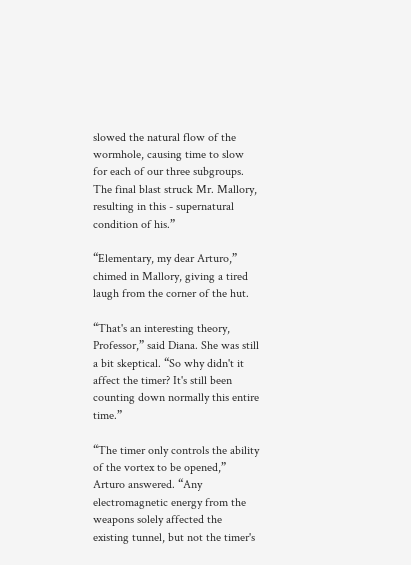slowed the natural flow of the wormhole, causing time to slow for each of our three subgroups. The final blast struck Mr. Mallory, resulting in this - supernatural condition of his.”

“Elementary, my dear Arturo,” chimed in Mallory, giving a tired laugh from the corner of the hut.

“That's an interesting theory, Professor,” said Diana. She was still a bit skeptical. “So why didn't it affect the timer? It's still been counting down normally this entire time.”

“The timer only controls the ability of the vortex to be opened,” Arturo answered. “Any electromagnetic energy from the weapons solely affected the existing tunnel, but not the timer's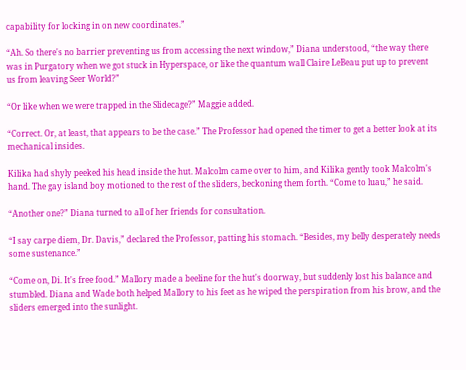capability for locking in on new coordinates.”

“Ah. So there's no barrier preventing us from accessing the next window,” Diana understood, “the way there was in Purgatory when we got stuck in Hyperspace, or like the quantum wall Claire LeBeau put up to prevent us from leaving Seer World?”

“Or like when we were trapped in the Slidecage?” Maggie added.

“Correct. Or, at least, that appears to be the case.” The Professor had opened the timer to get a better look at its mechanical insides.

Kilika had shyly peeked his head inside the hut. Malcolm came over to him, and Kilika gently took Malcolm's hand. The gay island boy motioned to the rest of the sliders, beckoning them forth. “Come to luau,” he said.

“Another one?” Diana turned to all of her friends for consultation.

“I say carpe diem, Dr. Davis,” declared the Professor, patting his stomach. “Besides, my belly desperately needs some sustenance.”

“Come on, Di. It's free food.” Mallory made a beeline for the hut's doorway, but suddenly lost his balance and stumbled. Diana and Wade both helped Mallory to his feet as he wiped the perspiration from his brow, and the sliders emerged into the sunlight.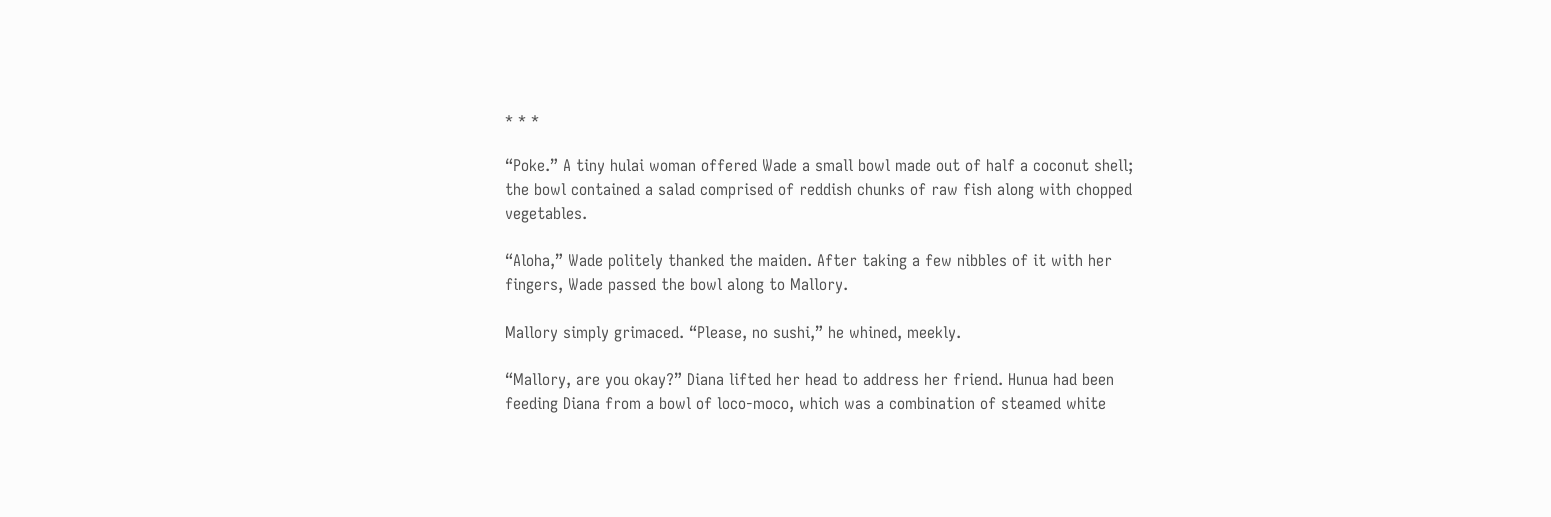* * *

“Poke.” A tiny hulai woman offered Wade a small bowl made out of half a coconut shell; the bowl contained a salad comprised of reddish chunks of raw fish along with chopped vegetables.

“Aloha,” Wade politely thanked the maiden. After taking a few nibbles of it with her fingers, Wade passed the bowl along to Mallory.

Mallory simply grimaced. “Please, no sushi,” he whined, meekly.

“Mallory, are you okay?” Diana lifted her head to address her friend. Hunua had been feeding Diana from a bowl of loco-moco, which was a combination of steamed white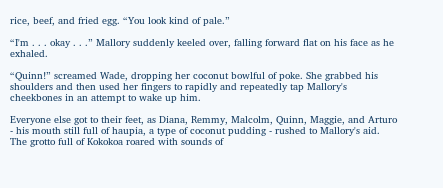rice, beef, and fried egg. “You look kind of pale.”

“I'm . . . okay . . .” Mallory suddenly keeled over, falling forward flat on his face as he exhaled.

“Quinn!” screamed Wade, dropping her coconut bowlful of poke. She grabbed his shoulders and then used her fingers to rapidly and repeatedly tap Mallory's cheekbones in an attempt to wake up him.

Everyone else got to their feet, as Diana, Remmy, Malcolm, Quinn, Maggie, and Arturo - his mouth still full of haupia, a type of coconut pudding - rushed to Mallory's aid. The grotto full of Kokokoa roared with sounds of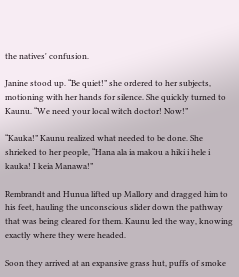the natives' confusion.

Janine stood up. “Be quiet!” she ordered to her subjects, motioning with her hands for silence. She quickly turned to Kaunu. “We need your local witch doctor! Now!”

“Kauka!” Kaunu realized what needed to be done. She shrieked to her people, “Hana ala ia makou a hiki i hele i kauka! I keia Manawa!”

Rembrandt and Hunua lifted up Mallory and dragged him to his feet, hauling the unconscious slider down the pathway that was being cleared for them. Kaunu led the way, knowing exactly where they were headed.

Soon they arrived at an expansive grass hut, puffs of smoke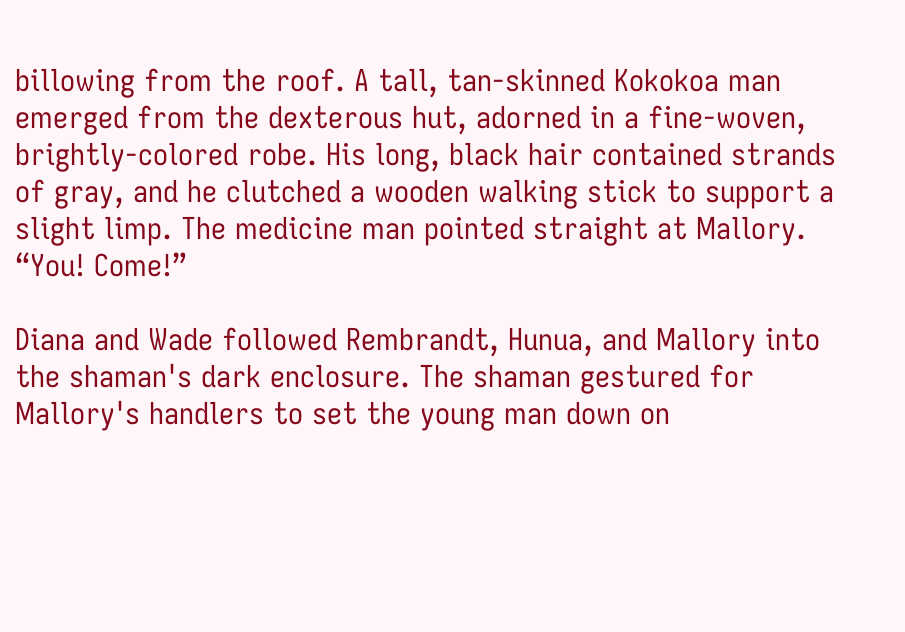billowing from the roof. A tall, tan-skinned Kokokoa man emerged from the dexterous hut, adorned in a fine-woven, brightly-colored robe. His long, black hair contained strands of gray, and he clutched a wooden walking stick to support a slight limp. The medicine man pointed straight at Mallory. “You! Come!”

Diana and Wade followed Rembrandt, Hunua, and Mallory into the shaman's dark enclosure. The shaman gestured for Mallory's handlers to set the young man down on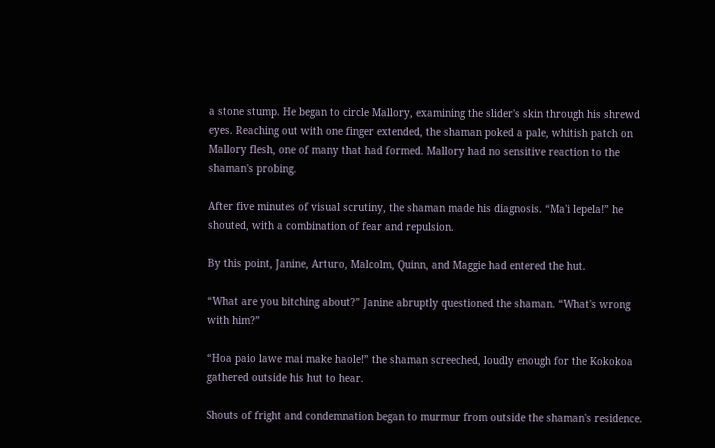a stone stump. He began to circle Mallory, examining the slider's skin through his shrewd eyes. Reaching out with one finger extended, the shaman poked a pale, whitish patch on Mallory flesh, one of many that had formed. Mallory had no sensitive reaction to the shaman's probing.

After five minutes of visual scrutiny, the shaman made his diagnosis. “Ma'i lepela!” he shouted, with a combination of fear and repulsion.

By this point, Janine, Arturo, Malcolm, Quinn, and Maggie had entered the hut.

“What are you bitching about?” Janine abruptly questioned the shaman. “What's wrong with him?”

“Hoa paio lawe mai make haole!” the shaman screeched, loudly enough for the Kokokoa gathered outside his hut to hear.

Shouts of fright and condemnation began to murmur from outside the shaman's residence.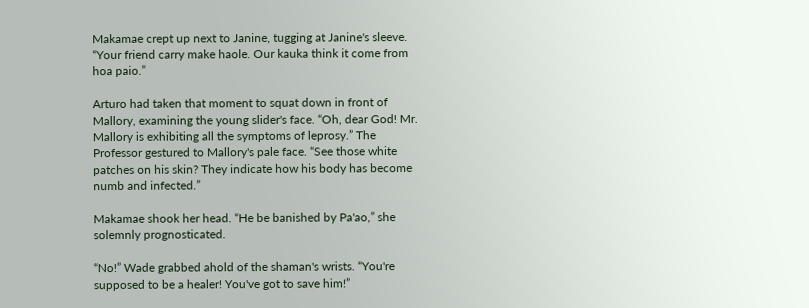Makamae crept up next to Janine, tugging at Janine's sleeve. “Your friend carry make haole. Our kauka think it come from hoa paio.”

Arturo had taken that moment to squat down in front of Mallory, examining the young slider's face. “Oh, dear God! Mr. Mallory is exhibiting all the symptoms of leprosy.” The Professor gestured to Mallory's pale face. “See those white patches on his skin? They indicate how his body has become numb and infected.”

Makamae shook her head. “He be banished by Pa'ao,” she solemnly prognosticated.

“No!” Wade grabbed ahold of the shaman's wrists. “You're supposed to be a healer! You've got to save him!”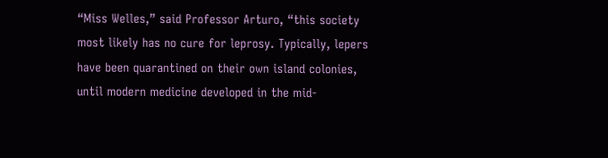“Miss Welles,” said Professor Arturo, “this society most likely has no cure for leprosy. Typically, lepers have been quarantined on their own island colonies, until modern medicine developed in the mid-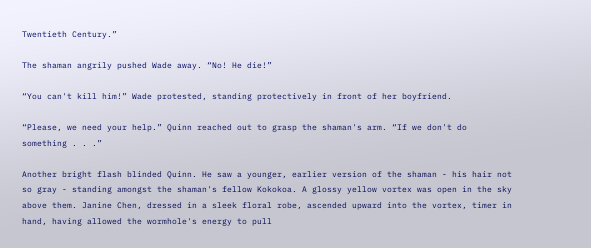Twentieth Century.”

The shaman angrily pushed Wade away. “No! He die!”

“You can't kill him!” Wade protested, standing protectively in front of her boyfriend.

“Please, we need your help.” Quinn reached out to grasp the shaman's arm. “If we don't do something . . .”

Another bright flash blinded Quinn. He saw a younger, earlier version of the shaman - his hair not so gray - standing amongst the shaman's fellow Kokokoa. A glossy yellow vortex was open in the sky above them. Janine Chen, dressed in a sleek floral robe, ascended upward into the vortex, timer in hand, having allowed the wormhole's energy to pull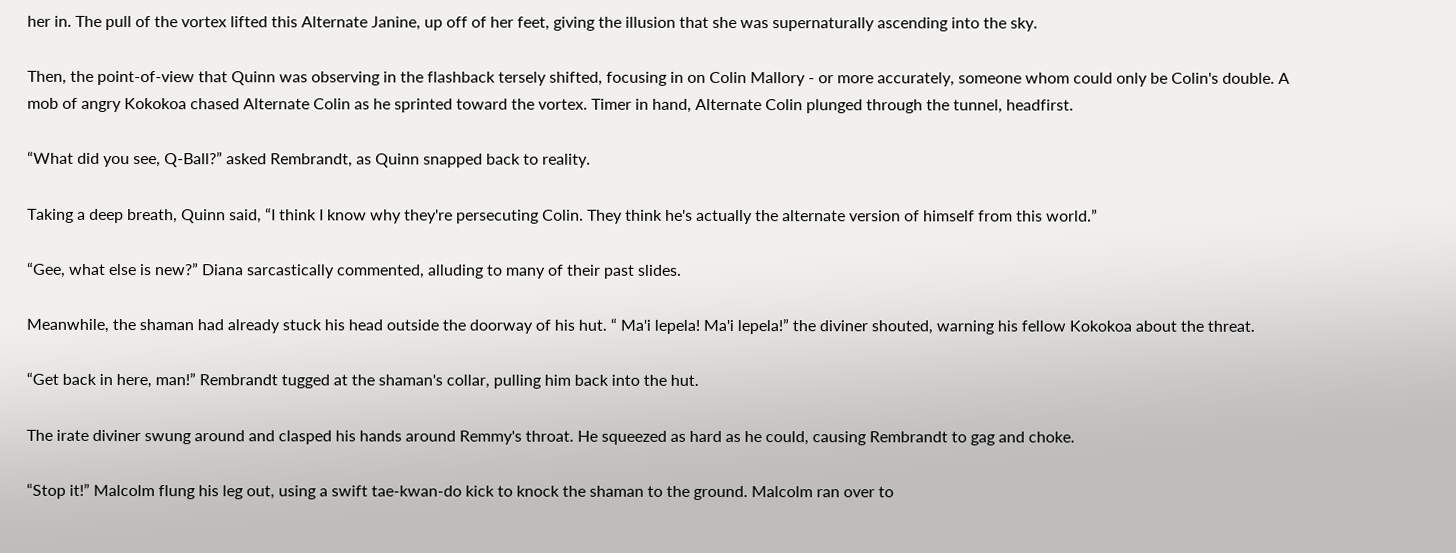her in. The pull of the vortex lifted this Alternate Janine, up off of her feet, giving the illusion that she was supernaturally ascending into the sky.

Then, the point-of-view that Quinn was observing in the flashback tersely shifted, focusing in on Colin Mallory - or more accurately, someone whom could only be Colin's double. A mob of angry Kokokoa chased Alternate Colin as he sprinted toward the vortex. Timer in hand, Alternate Colin plunged through the tunnel, headfirst.

“What did you see, Q-Ball?” asked Rembrandt, as Quinn snapped back to reality.

Taking a deep breath, Quinn said, “I think I know why they're persecuting Colin. They think he's actually the alternate version of himself from this world.”

“Gee, what else is new?” Diana sarcastically commented, alluding to many of their past slides.

Meanwhile, the shaman had already stuck his head outside the doorway of his hut. “ Ma'i lepela! Ma'i lepela!” the diviner shouted, warning his fellow Kokokoa about the threat.

“Get back in here, man!” Rembrandt tugged at the shaman's collar, pulling him back into the hut.

The irate diviner swung around and clasped his hands around Remmy's throat. He squeezed as hard as he could, causing Rembrandt to gag and choke.

“Stop it!” Malcolm flung his leg out, using a swift tae-kwan-do kick to knock the shaman to the ground. Malcolm ran over to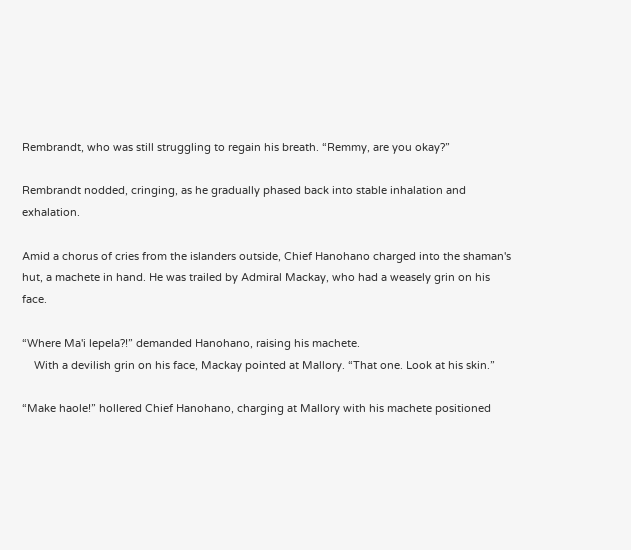Rembrandt, who was still struggling to regain his breath. “Remmy, are you okay?”

Rembrandt nodded, cringing, as he gradually phased back into stable inhalation and exhalation.

Amid a chorus of cries from the islanders outside, Chief Hanohano charged into the shaman's hut, a machete in hand. He was trailed by Admiral Mackay, who had a weasely grin on his face.

“Where Ma'i lepela?!” demanded Hanohano, raising his machete.
    With a devilish grin on his face, Mackay pointed at Mallory. “That one. Look at his skin.”

“Make haole!” hollered Chief Hanohano, charging at Mallory with his machete positioned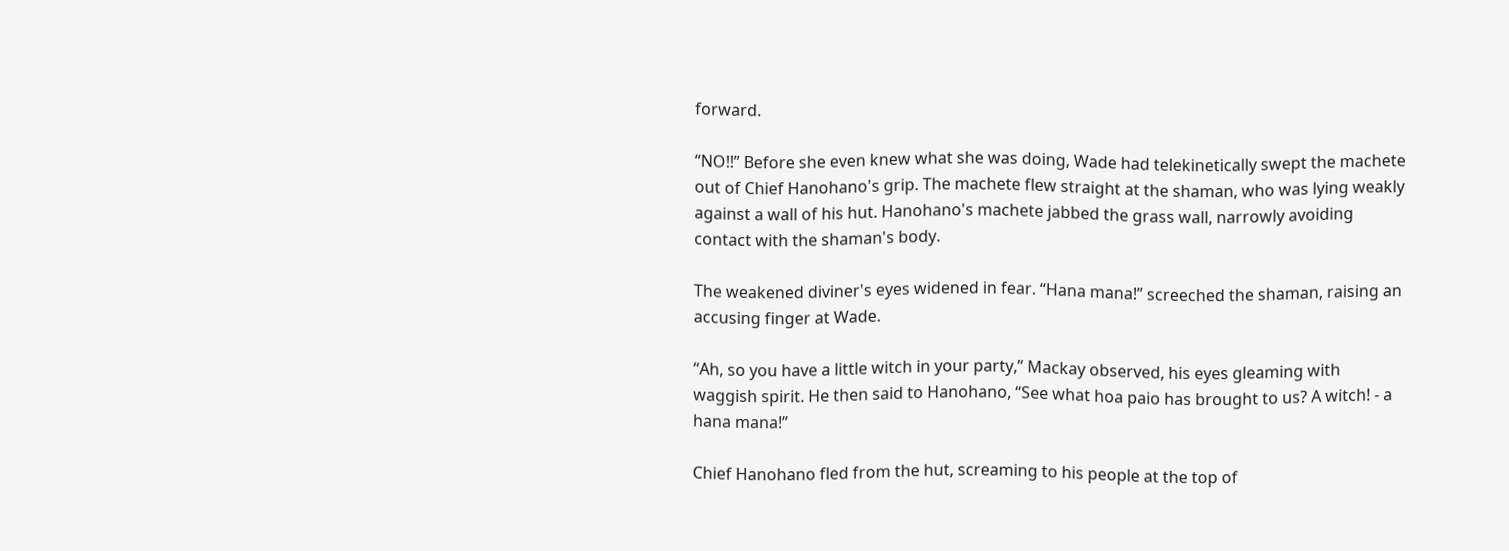forward.

“NO!!” Before she even knew what she was doing, Wade had telekinetically swept the machete out of Chief Hanohano's grip. The machete flew straight at the shaman, who was lying weakly against a wall of his hut. Hanohano's machete jabbed the grass wall, narrowly avoiding contact with the shaman's body.

The weakened diviner's eyes widened in fear. “Hana mana!” screeched the shaman, raising an accusing finger at Wade.

“Ah, so you have a little witch in your party,” Mackay observed, his eyes gleaming with waggish spirit. He then said to Hanohano, “See what hoa paio has brought to us? A witch! - a hana mana!”

Chief Hanohano fled from the hut, screaming to his people at the top of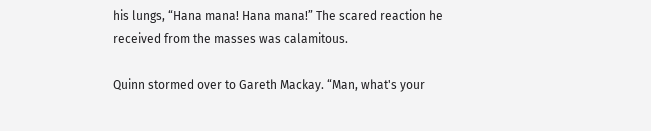his lungs, “Hana mana! Hana mana!” The scared reaction he received from the masses was calamitous.

Quinn stormed over to Gareth Mackay. “Man, what's your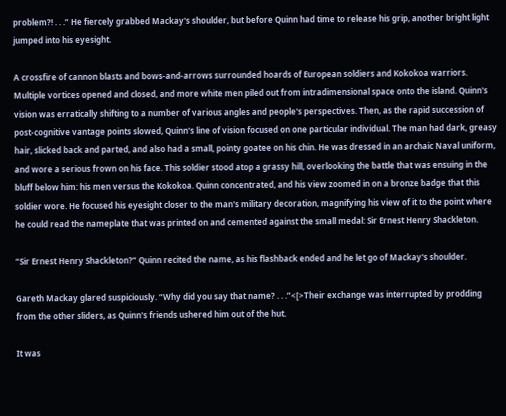problem?! . . .” He fiercely grabbed Mackay's shoulder, but before Quinn had time to release his grip, another bright light jumped into his eyesight.

A crossfire of cannon blasts and bows-and-arrows surrounded hoards of European soldiers and Kokokoa warriors. Multiple vortices opened and closed, and more white men piled out from intradimensional space onto the island. Quinn's vision was erratically shifting to a number of various angles and people's perspectives. Then, as the rapid succession of post-cognitive vantage points slowed, Quinn's line of vision focused on one particular individual. The man had dark, greasy hair, slicked back and parted, and also had a small, pointy goatee on his chin. He was dressed in an archaic Naval uniform, and wore a serious frown on his face. This soldier stood atop a grassy hill, overlooking the battle that was ensuing in the bluff below him: his men versus the Kokokoa. Quinn concentrated, and his view zoomed in on a bronze badge that this soldier wore. He focused his eyesight closer to the man's military decoration, magnifying his view of it to the point where he could read the nameplate that was printed on and cemented against the small medal: Sir Ernest Henry Shackleton.

“Sir Ernest Henry Shackleton?” Quinn recited the name, as his flashback ended and he let go of Mackay's shoulder.

Gareth Mackay glared suspiciously. “Why did you say that name? . . .”<[>Their exchange was interrupted by prodding from the other sliders, as Quinn's friends ushered him out of the hut.

It was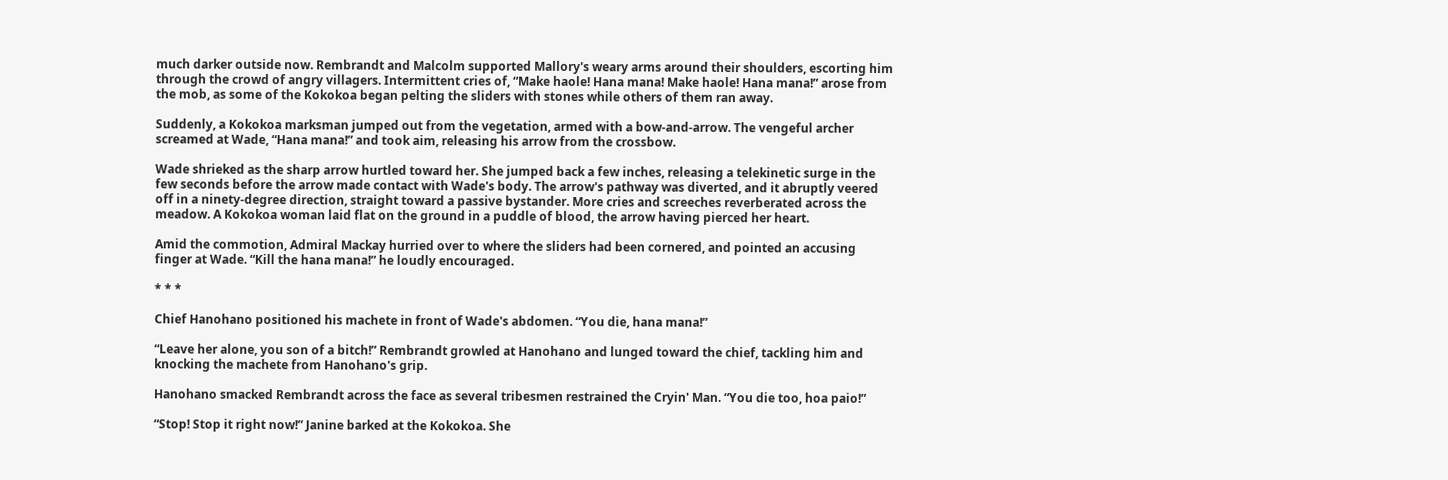much darker outside now. Rembrandt and Malcolm supported Mallory's weary arms around their shoulders, escorting him through the crowd of angry villagers. Intermittent cries of, “Make haole! Hana mana! Make haole! Hana mana!” arose from the mob, as some of the Kokokoa began pelting the sliders with stones while others of them ran away.

Suddenly, a Kokokoa marksman jumped out from the vegetation, armed with a bow-and-arrow. The vengeful archer screamed at Wade, “Hana mana!” and took aim, releasing his arrow from the crossbow.

Wade shrieked as the sharp arrow hurtled toward her. She jumped back a few inches, releasing a telekinetic surge in the few seconds before the arrow made contact with Wade's body. The arrow's pathway was diverted, and it abruptly veered off in a ninety-degree direction, straight toward a passive bystander. More cries and screeches reverberated across the meadow. A Kokokoa woman laid flat on the ground in a puddle of blood, the arrow having pierced her heart.

Amid the commotion, Admiral Mackay hurried over to where the sliders had been cornered, and pointed an accusing finger at Wade. “Kill the hana mana!” he loudly encouraged.

* * *

Chief Hanohano positioned his machete in front of Wade's abdomen. “You die, hana mana!”

“Leave her alone, you son of a bitch!” Rembrandt growled at Hanohano and lunged toward the chief, tackling him and knocking the machete from Hanohano's grip.

Hanohano smacked Rembrandt across the face as several tribesmen restrained the Cryin' Man. “You die too, hoa paio!”

“Stop! Stop it right now!” Janine barked at the Kokokoa. She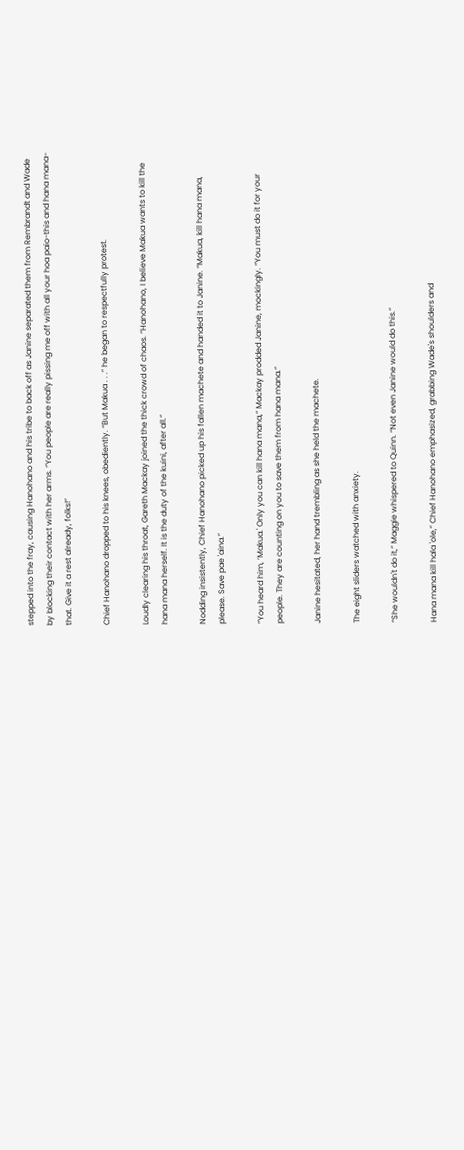stepped into the fray, causing Hanohano and his tribe to back off as Janine separated them from Rembrandt and Wade by blocking their contact with her arms. “You people are really pissing me off with all your hoa paio-this and hana mana-that. Give it a rest already, folks!”

Chief Hanohano dropped to his knees, obediently. “But Makua . . .” he began to respectfully protest.

Loudly clearing his throat, Gareth Mackay joined the thick crowd of chaos. “Hanohano, I believe Makua wants to kill the hana mana herself. It is the duty of the kuini, after all.”

Nodding insistently, Chief Hanohano picked up his fallen machete and handed it to Janine. “Makua, kill hana mana, please. Save pae 'aina.”

“You heard him, ‘Makua.' Only you can kill hana mana,” Mackay prodded Janine, mockingly. “You must do it for your people. They are counting on you to save them from hana mana.”

Janine hesitated, her hand trembling as she held the machete.

The eight sliders watched with anxiety.

“She wouldn't do it,” Maggie whispered to Quinn. “Not even Janine would do this.”

Hana mana kill hala 'ole,” Chief Hanohano emphasized, grabbing Wade's shoulders and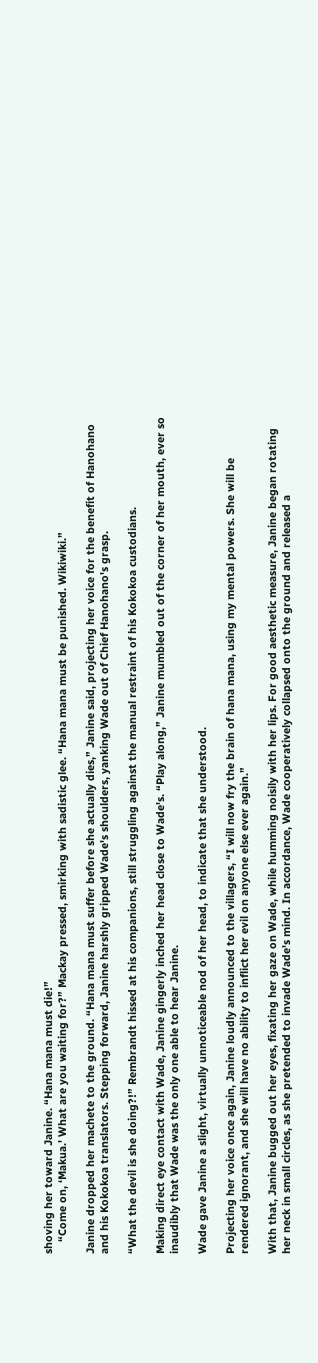shoving her toward Janine. “Hana mana must die!”
    “Come on, ‘Makua.' What are you waiting for?” Mackay pressed, smirking with sadistic glee. “Hana mana must be punished. Wikiwiki.”

Janine dropped her machete to the ground. “Hana mana must suffer before she actually dies,” Janine said, projecting her voice for the benefit of Hanohano and his Kokokoa translators. Stepping forward, Janine harshly gripped Wade's shoulders, yanking Wade out of Chief Hanohano's grasp.

“What the devil is she doing?!” Rembrandt hissed at his companions, still struggling against the manual restraint of his Kokokoa custodians.

Making direct eye contact with Wade, Janine gingerly inched her head close to Wade's. “Play along,” Janine mumbled out of the corner of her mouth, ever so inaudibly that Wade was the only one able to hear Janine.

Wade gave Janine a slight, virtually unnoticeable nod of her head, to indicate that she understood.

Projecting her voice once again, Janine loudly announced to the villagers, “I will now fry the brain of hana mana, using my mental powers. She will be rendered ignorant, and she will have no ability to inflict her evil on anyone else ever again.”

With that, Janine bugged out her eyes, fixating her gaze on Wade, while humming noisily with her lips. For good aesthetic measure, Janine began rotating her neck in small circles, as she pretended to invade Wade's mind. In accordance, Wade cooperatively collapsed onto the ground and released a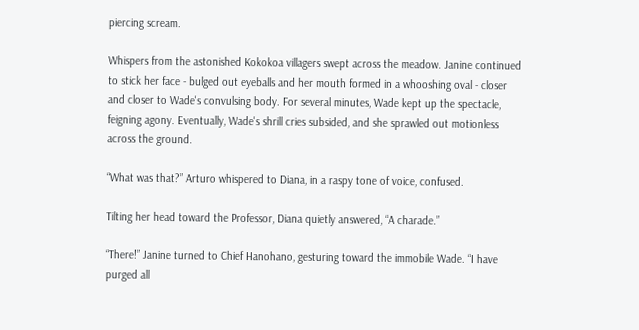piercing scream.

Whispers from the astonished Kokokoa villagers swept across the meadow. Janine continued to stick her face - bulged out eyeballs and her mouth formed in a whooshing oval - closer and closer to Wade's convulsing body. For several minutes, Wade kept up the spectacle, feigning agony. Eventually, Wade's shrill cries subsided, and she sprawled out motionless across the ground.

“What was that?” Arturo whispered to Diana, in a raspy tone of voice, confused.

Tilting her head toward the Professor, Diana quietly answered, “A charade.”

“There!” Janine turned to Chief Hanohano, gesturing toward the immobile Wade. “I have purged all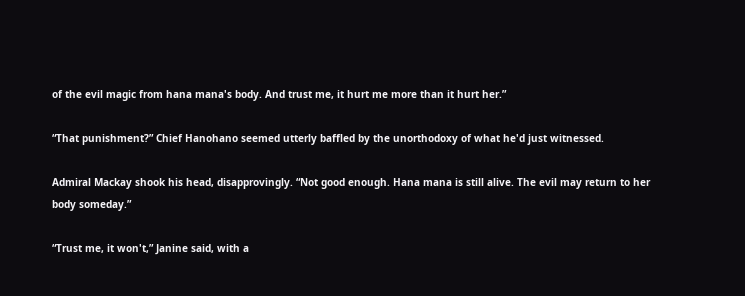of the evil magic from hana mana's body. And trust me, it hurt me more than it hurt her.”

“That punishment?” Chief Hanohano seemed utterly baffled by the unorthodoxy of what he'd just witnessed.

Admiral Mackay shook his head, disapprovingly. “Not good enough. Hana mana is still alive. The evil may return to her body someday.”

“Trust me, it won't,” Janine said, with a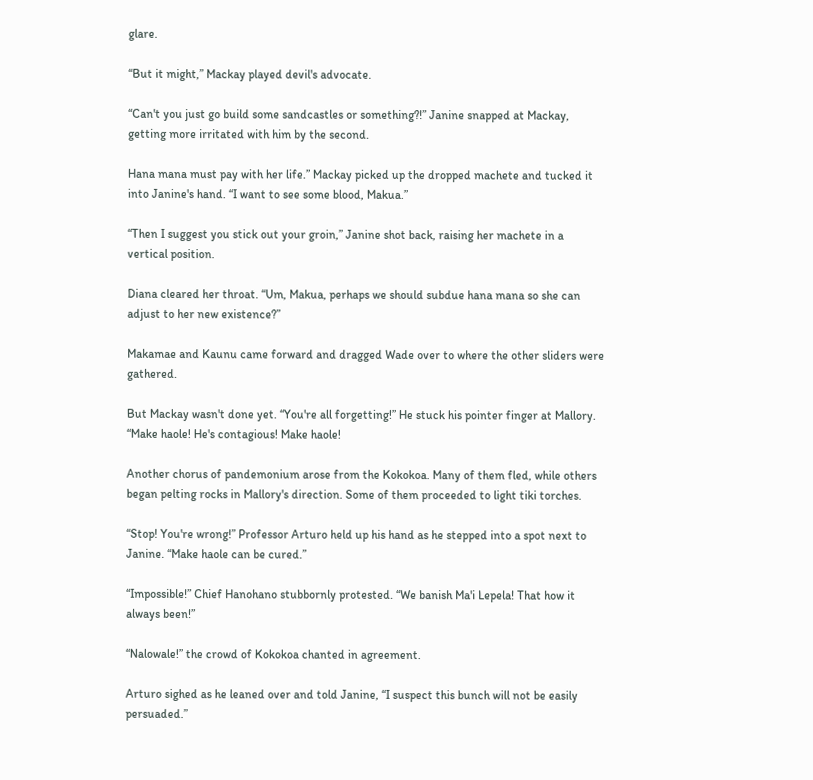glare.

“But it might,” Mackay played devil's advocate.

“Can't you just go build some sandcastles or something?!” Janine snapped at Mackay, getting more irritated with him by the second.

Hana mana must pay with her life.” Mackay picked up the dropped machete and tucked it into Janine's hand. “I want to see some blood, Makua.”

“Then I suggest you stick out your groin,” Janine shot back, raising her machete in a vertical position.

Diana cleared her throat. “Um, Makua, perhaps we should subdue hana mana so she can adjust to her new existence?”

Makamae and Kaunu came forward and dragged Wade over to where the other sliders were gathered.

But Mackay wasn't done yet. “You're all forgetting!” He stuck his pointer finger at Mallory. “Make haole! He's contagious! Make haole!

Another chorus of pandemonium arose from the Kokokoa. Many of them fled, while others began pelting rocks in Mallory's direction. Some of them proceeded to light tiki torches.

“Stop! You're wrong!” Professor Arturo held up his hand as he stepped into a spot next to Janine. “Make haole can be cured.”

“Impossible!” Chief Hanohano stubbornly protested. “We banish Ma'i Lepela! That how it always been!”

“Nalowale!” the crowd of Kokokoa chanted in agreement.

Arturo sighed as he leaned over and told Janine, “I suspect this bunch will not be easily persuaded.”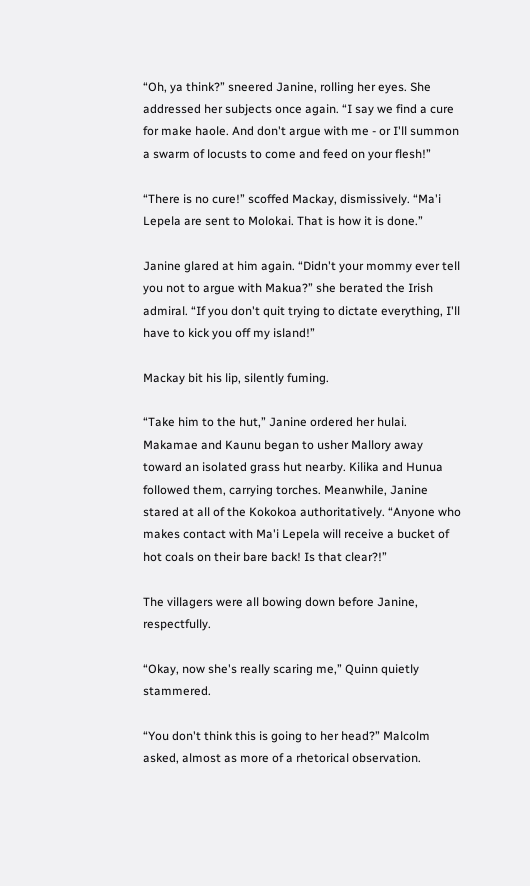“Oh, ya think?” sneered Janine, rolling her eyes. She addressed her subjects once again. “I say we find a cure for make haole. And don't argue with me - or I'll summon a swarm of locusts to come and feed on your flesh!”

“There is no cure!” scoffed Mackay, dismissively. “Ma'i Lepela are sent to Molokai. That is how it is done.”

Janine glared at him again. “Didn't your mommy ever tell you not to argue with Makua?” she berated the Irish admiral. “If you don't quit trying to dictate everything, I'll have to kick you off my island!”

Mackay bit his lip, silently fuming.

“Take him to the hut,” Janine ordered her hulai. Makamae and Kaunu began to usher Mallory away toward an isolated grass hut nearby. Kilika and Hunua followed them, carrying torches. Meanwhile, Janine stared at all of the Kokokoa authoritatively. “Anyone who makes contact with Ma'i Lepela will receive a bucket of hot coals on their bare back! Is that clear?!”

The villagers were all bowing down before Janine, respectfully.

“Okay, now she's really scaring me,” Quinn quietly stammered.

“You don't think this is going to her head?” Malcolm asked, almost as more of a rhetorical observation.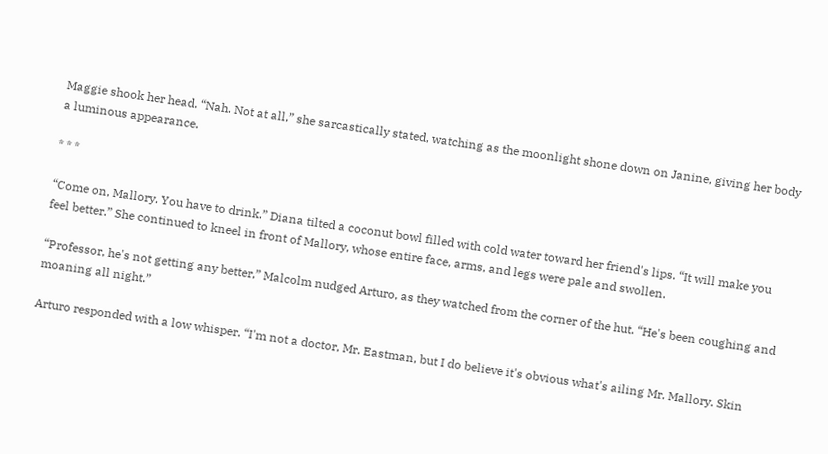Maggie shook her head. “Nah. Not at all,” she sarcastically stated, watching as the moonlight shone down on Janine, giving her body a luminous appearance.

* * *

“Come on, Mallory. You have to drink.” Diana tilted a coconut bowl filled with cold water toward her friend's lips. “It will make you feel better.” She continued to kneel in front of Mallory, whose entire face, arms, and legs were pale and swollen.

“Professor, he's not getting any better,” Malcolm nudged Arturo, as they watched from the corner of the hut. “He's been coughing and moaning all night.”

Arturo responded with a low whisper. “I'm not a doctor, Mr. Eastman, but I do believe it's obvious what's ailing Mr. Mallory. Skin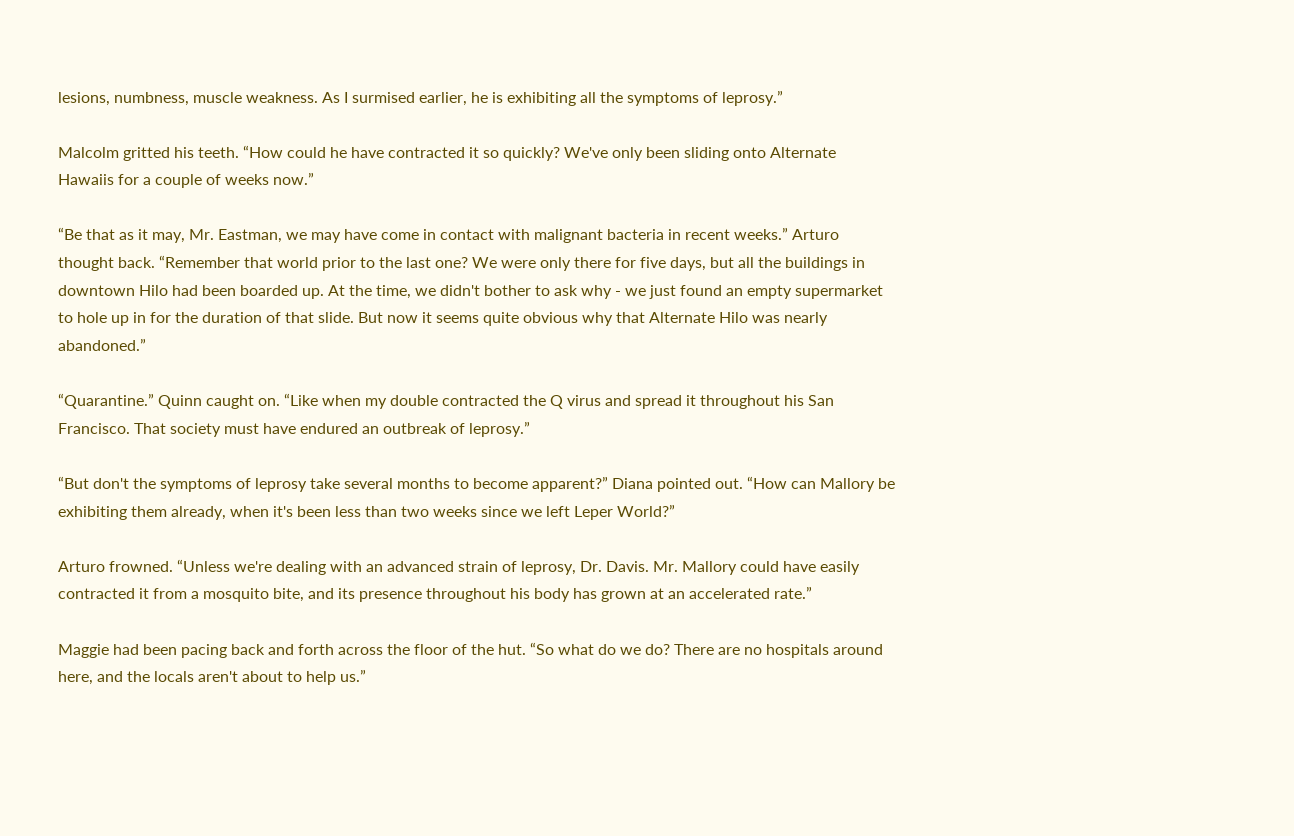lesions, numbness, muscle weakness. As I surmised earlier, he is exhibiting all the symptoms of leprosy.”

Malcolm gritted his teeth. “How could he have contracted it so quickly? We've only been sliding onto Alternate Hawaiis for a couple of weeks now.”

“Be that as it may, Mr. Eastman, we may have come in contact with malignant bacteria in recent weeks.” Arturo thought back. “Remember that world prior to the last one? We were only there for five days, but all the buildings in downtown Hilo had been boarded up. At the time, we didn't bother to ask why - we just found an empty supermarket to hole up in for the duration of that slide. But now it seems quite obvious why that Alternate Hilo was nearly abandoned.”

“Quarantine.” Quinn caught on. “Like when my double contracted the Q virus and spread it throughout his San Francisco. That society must have endured an outbreak of leprosy.”

“But don't the symptoms of leprosy take several months to become apparent?” Diana pointed out. “How can Mallory be exhibiting them already, when it's been less than two weeks since we left Leper World?”

Arturo frowned. “Unless we're dealing with an advanced strain of leprosy, Dr. Davis. Mr. Mallory could have easily contracted it from a mosquito bite, and its presence throughout his body has grown at an accelerated rate.”

Maggie had been pacing back and forth across the floor of the hut. “So what do we do? There are no hospitals around here, and the locals aren't about to help us.”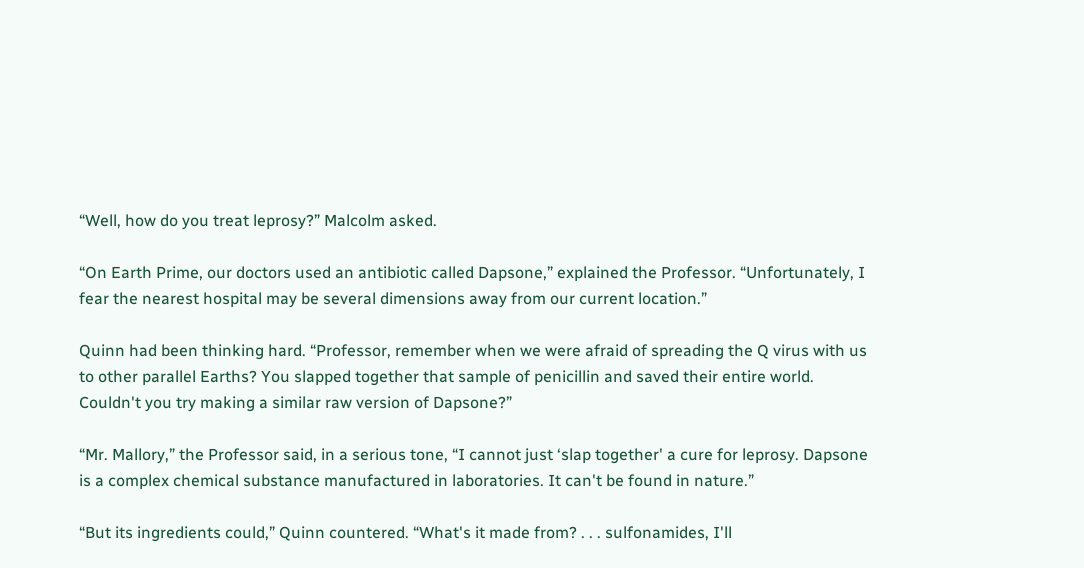“Well, how do you treat leprosy?” Malcolm asked.

“On Earth Prime, our doctors used an antibiotic called Dapsone,” explained the Professor. “Unfortunately, I fear the nearest hospital may be several dimensions away from our current location.”

Quinn had been thinking hard. “Professor, remember when we were afraid of spreading the Q virus with us to other parallel Earths? You slapped together that sample of penicillin and saved their entire world. Couldn't you try making a similar raw version of Dapsone?”

“Mr. Mallory,” the Professor said, in a serious tone, “I cannot just ‘slap together' a cure for leprosy. Dapsone is a complex chemical substance manufactured in laboratories. It can't be found in nature.”

“But its ingredients could,” Quinn countered. “What's it made from? . . . sulfonamides, I'll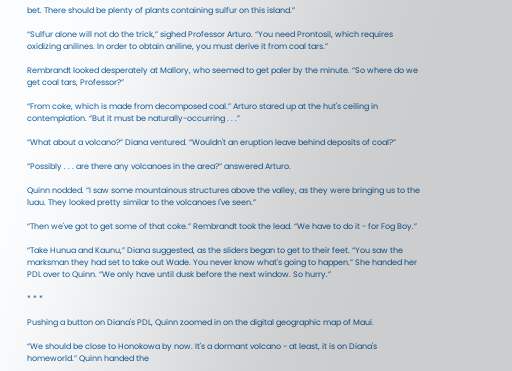bet. There should be plenty of plants containing sulfur on this island.”

“Sulfur alone will not do the trick,” sighed Professor Arturo. “You need Prontosil, which requires oxidizing anilines. In order to obtain aniline, you must derive it from coal tars.”

Rembrandt looked desperately at Mallory, who seemed to get paler by the minute. “So where do we get coal tars, Professor?”

“From coke, which is made from decomposed coal.” Arturo stared up at the hut's ceiling in contemplation. “But it must be naturally-occurring . . .”

“What about a volcano?” Diana ventured. “Wouldn't an eruption leave behind deposits of coal?”

“Possibly . . . are there any volcanoes in the area?” answered Arturo.

Quinn nodded. “I saw some mountainous structures above the valley, as they were bringing us to the luau. They looked pretty similar to the volcanoes I've seen.”

“Then we've got to get some of that coke.” Rembrandt took the lead. “We have to do it - for Fog Boy.”

“Take Hunua and Kaunu,” Diana suggested, as the sliders began to get to their feet. “You saw the marksman they had set to take out Wade. You never know what's going to happen.” She handed her PDL over to Quinn. “We only have until dusk before the next window. So hurry.”

* * *

Pushing a button on Diana's PDL, Quinn zoomed in on the digital geographic map of Maui.

“We should be close to Honokowa by now. It's a dormant volcano - at least, it is on Diana's homeworld.” Quinn handed the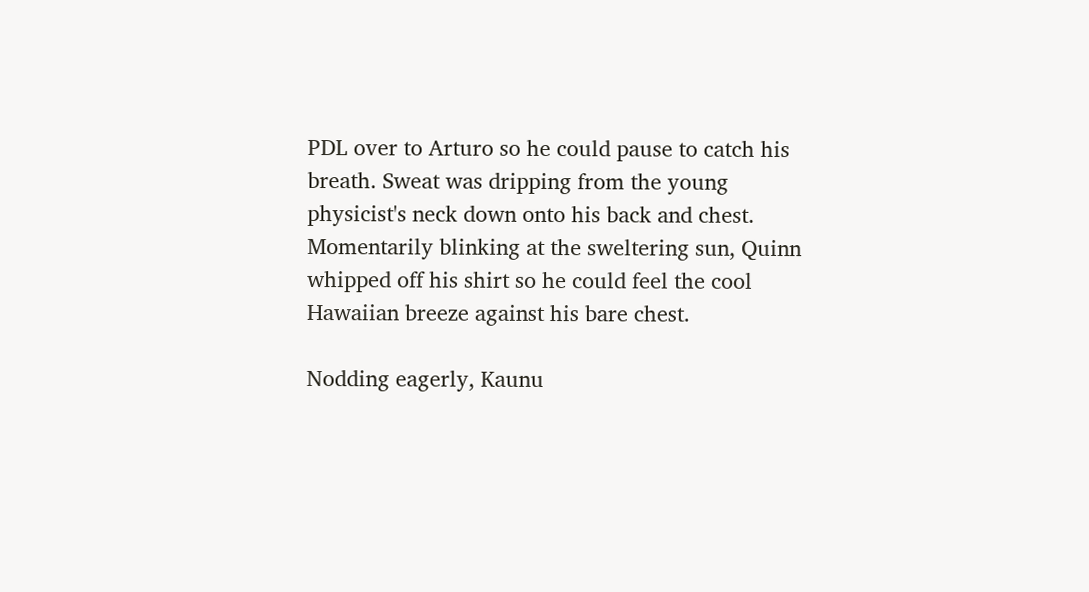PDL over to Arturo so he could pause to catch his breath. Sweat was dripping from the young physicist's neck down onto his back and chest. Momentarily blinking at the sweltering sun, Quinn whipped off his shirt so he could feel the cool Hawaiian breeze against his bare chest.

Nodding eagerly, Kaunu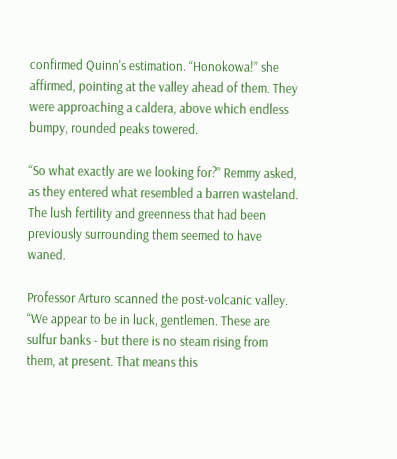confirmed Quinn's estimation. “Honokowa!” she affirmed, pointing at the valley ahead of them. They were approaching a caldera, above which endless bumpy, rounded peaks towered.

“So what exactly are we looking for?” Remmy asked, as they entered what resembled a barren wasteland. The lush fertility and greenness that had been previously surrounding them seemed to have waned.

Professor Arturo scanned the post-volcanic valley. “We appear to be in luck, gentlemen. These are sulfur banks - but there is no steam rising from them, at present. That means this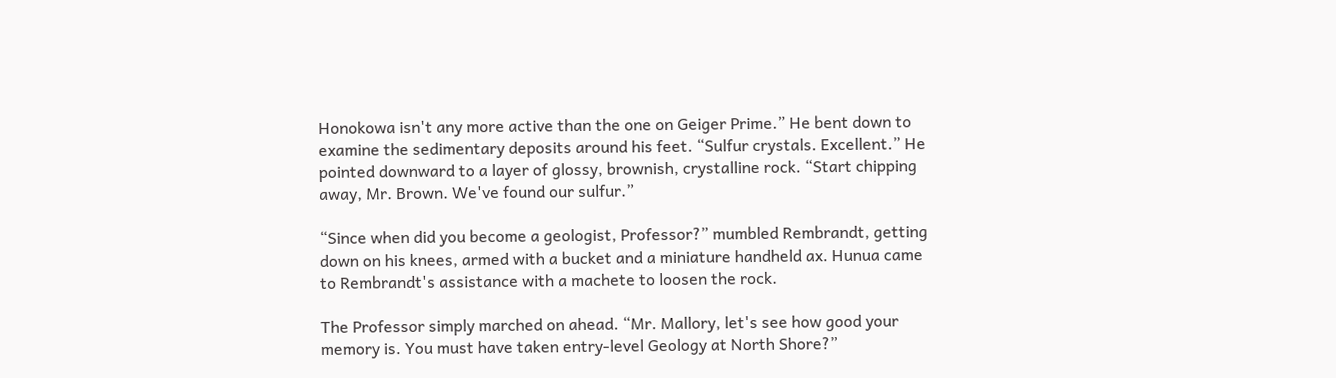Honokowa isn't any more active than the one on Geiger Prime.” He bent down to examine the sedimentary deposits around his feet. “Sulfur crystals. Excellent.” He pointed downward to a layer of glossy, brownish, crystalline rock. “Start chipping away, Mr. Brown. We've found our sulfur.”

“Since when did you become a geologist, Professor?” mumbled Rembrandt, getting down on his knees, armed with a bucket and a miniature handheld ax. Hunua came to Rembrandt's assistance with a machete to loosen the rock.

The Professor simply marched on ahead. “Mr. Mallory, let's see how good your memory is. You must have taken entry-level Geology at North Shore?”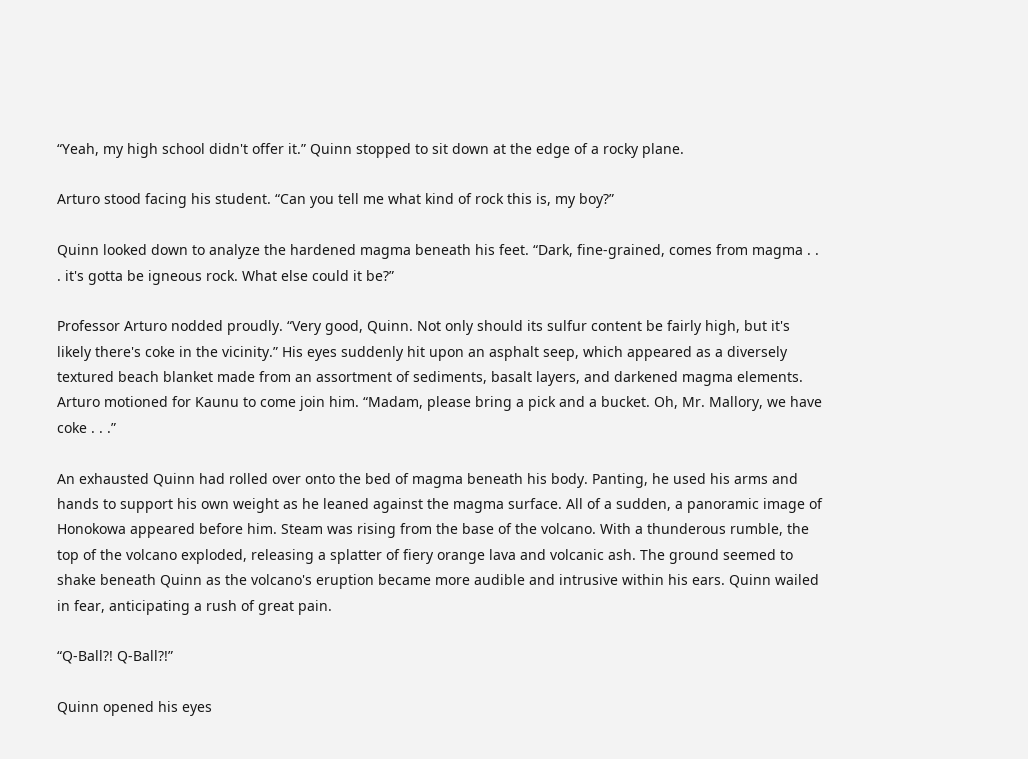“Yeah, my high school didn't offer it.” Quinn stopped to sit down at the edge of a rocky plane.

Arturo stood facing his student. “Can you tell me what kind of rock this is, my boy?”

Quinn looked down to analyze the hardened magma beneath his feet. “Dark, fine-grained, comes from magma . . . it's gotta be igneous rock. What else could it be?”

Professor Arturo nodded proudly. “Very good, Quinn. Not only should its sulfur content be fairly high, but it's likely there's coke in the vicinity.” His eyes suddenly hit upon an asphalt seep, which appeared as a diversely textured beach blanket made from an assortment of sediments, basalt layers, and darkened magma elements. Arturo motioned for Kaunu to come join him. “Madam, please bring a pick and a bucket. Oh, Mr. Mallory, we have coke . . .”

An exhausted Quinn had rolled over onto the bed of magma beneath his body. Panting, he used his arms and hands to support his own weight as he leaned against the magma surface. All of a sudden, a panoramic image of Honokowa appeared before him. Steam was rising from the base of the volcano. With a thunderous rumble, the top of the volcano exploded, releasing a splatter of fiery orange lava and volcanic ash. The ground seemed to shake beneath Quinn as the volcano's eruption became more audible and intrusive within his ears. Quinn wailed in fear, anticipating a rush of great pain.

“Q-Ball?! Q-Ball?!”

Quinn opened his eyes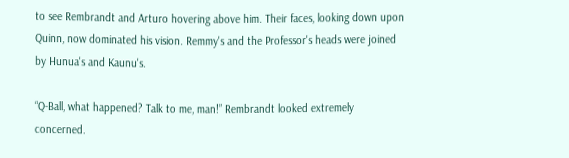to see Rembrandt and Arturo hovering above him. Their faces, looking down upon Quinn, now dominated his vision. Remmy's and the Professor's heads were joined by Hunua's and Kaunu's.

“Q-Ball, what happened? Talk to me, man!” Rembrandt looked extremely concerned.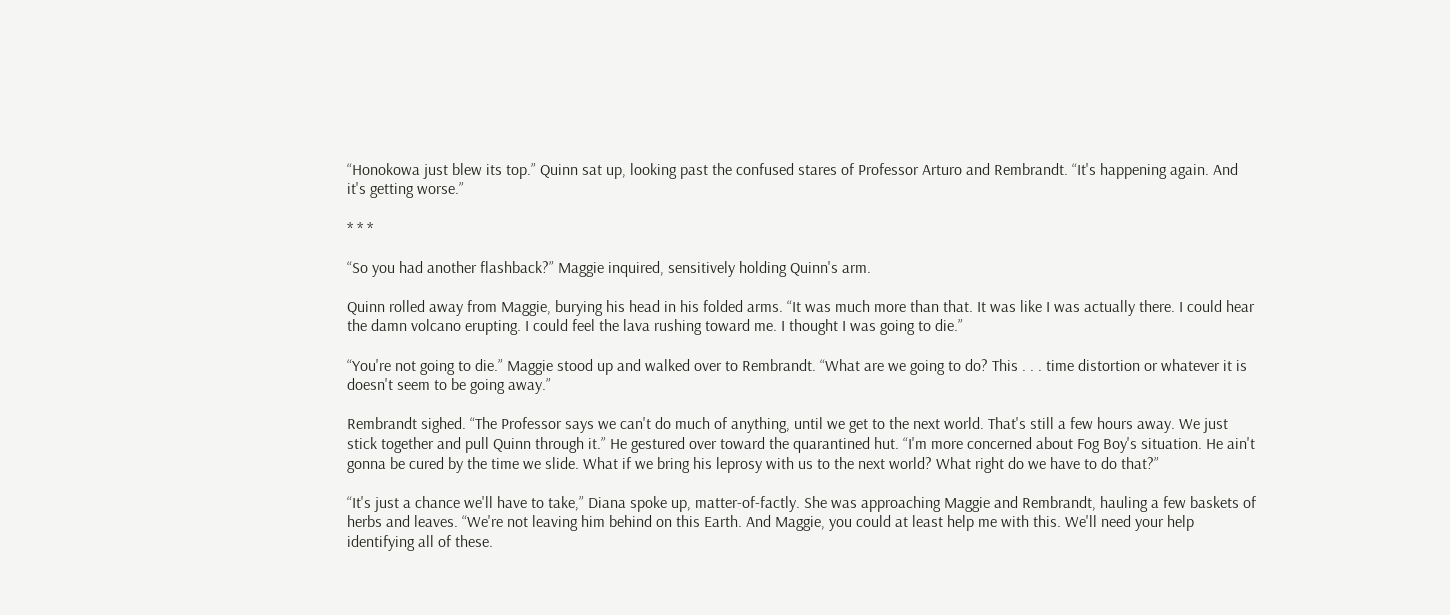“Honokowa just blew its top.” Quinn sat up, looking past the confused stares of Professor Arturo and Rembrandt. “It's happening again. And it's getting worse.”

* * *

“So you had another flashback?” Maggie inquired, sensitively holding Quinn's arm.

Quinn rolled away from Maggie, burying his head in his folded arms. “It was much more than that. It was like I was actually there. I could hear the damn volcano erupting. I could feel the lava rushing toward me. I thought I was going to die.”

“You're not going to die.” Maggie stood up and walked over to Rembrandt. “What are we going to do? This . . . time distortion or whatever it is doesn't seem to be going away.”

Rembrandt sighed. “The Professor says we can't do much of anything, until we get to the next world. That's still a few hours away. We just stick together and pull Quinn through it.” He gestured over toward the quarantined hut. “I'm more concerned about Fog Boy's situation. He ain't gonna be cured by the time we slide. What if we bring his leprosy with us to the next world? What right do we have to do that?”

“It's just a chance we'll have to take,” Diana spoke up, matter-of-factly. She was approaching Maggie and Rembrandt, hauling a few baskets of herbs and leaves. “We're not leaving him behind on this Earth. And Maggie, you could at least help me with this. We'll need your help identifying all of these.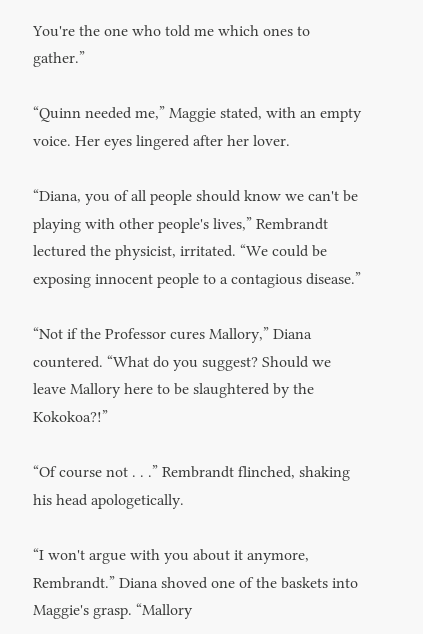You're the one who told me which ones to gather.”

“Quinn needed me,” Maggie stated, with an empty voice. Her eyes lingered after her lover.

“Diana, you of all people should know we can't be playing with other people's lives,” Rembrandt lectured the physicist, irritated. “We could be exposing innocent people to a contagious disease.”

“Not if the Professor cures Mallory,” Diana countered. “What do you suggest? Should we leave Mallory here to be slaughtered by the Kokokoa?!”

“Of course not . . .” Rembrandt flinched, shaking his head apologetically.

“I won't argue with you about it anymore, Rembrandt.” Diana shoved one of the baskets into Maggie's grasp. “Mallory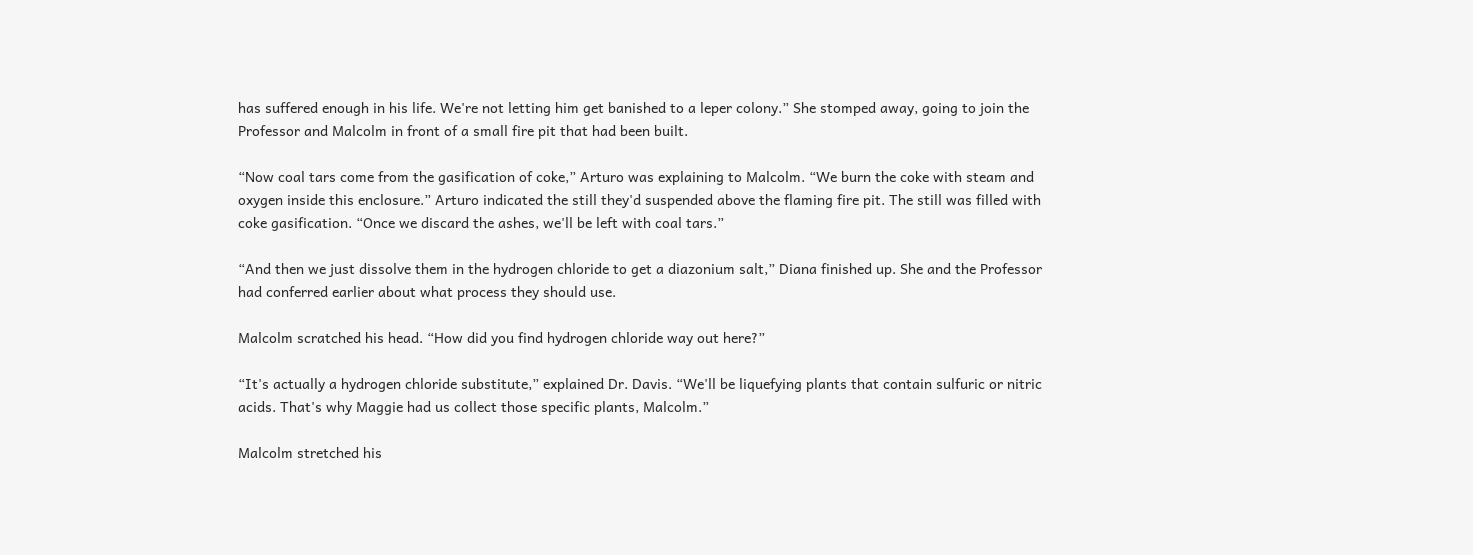has suffered enough in his life. We're not letting him get banished to a leper colony.” She stomped away, going to join the Professor and Malcolm in front of a small fire pit that had been built.

“Now coal tars come from the gasification of coke,” Arturo was explaining to Malcolm. “We burn the coke with steam and oxygen inside this enclosure.” Arturo indicated the still they'd suspended above the flaming fire pit. The still was filled with coke gasification. “Once we discard the ashes, we'll be left with coal tars.”

“And then we just dissolve them in the hydrogen chloride to get a diazonium salt,” Diana finished up. She and the Professor had conferred earlier about what process they should use.

Malcolm scratched his head. “How did you find hydrogen chloride way out here?”

“It's actually a hydrogen chloride substitute,” explained Dr. Davis. “We'll be liquefying plants that contain sulfuric or nitric acids. That's why Maggie had us collect those specific plants, Malcolm.”

Malcolm stretched his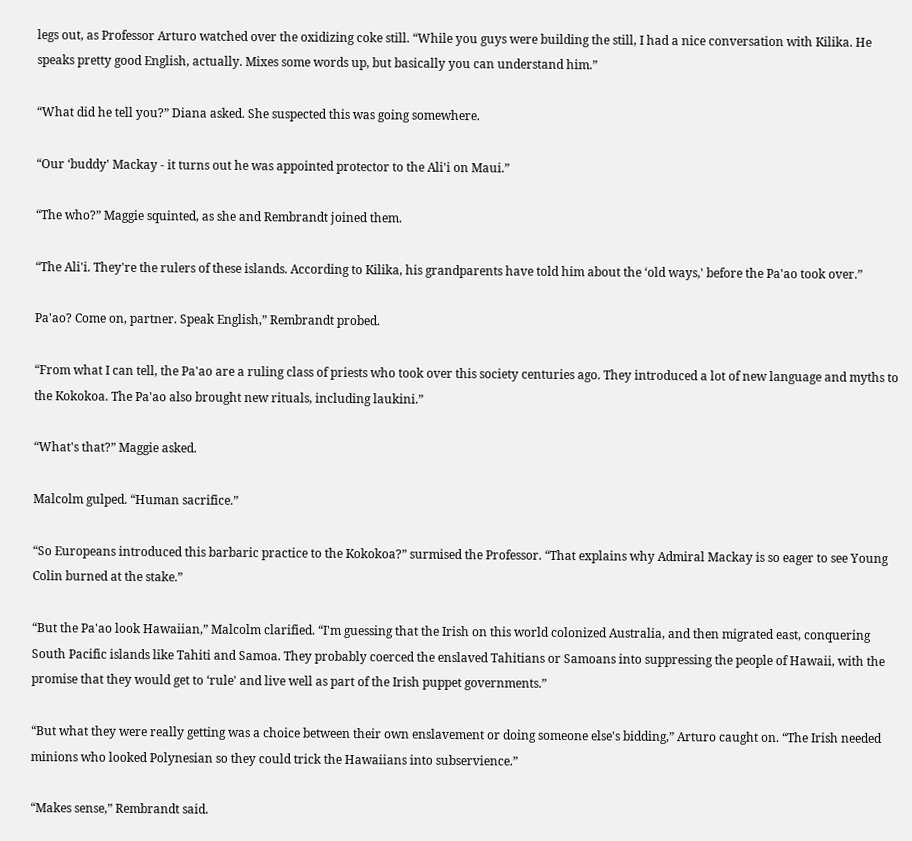legs out, as Professor Arturo watched over the oxidizing coke still. “While you guys were building the still, I had a nice conversation with Kilika. He speaks pretty good English, actually. Mixes some words up, but basically you can understand him.”

“What did he tell you?” Diana asked. She suspected this was going somewhere.

“Our ‘buddy' Mackay - it turns out he was appointed protector to the Ali'i on Maui.”

“The who?” Maggie squinted, as she and Rembrandt joined them.

“The Ali'i. They're the rulers of these islands. According to Kilika, his grandparents have told him about the ‘old ways,' before the Pa'ao took over.”

Pa'ao? Come on, partner. Speak English,” Rembrandt probed.

“From what I can tell, the Pa'ao are a ruling class of priests who took over this society centuries ago. They introduced a lot of new language and myths to the Kokokoa. The Pa'ao also brought new rituals, including laukini.”

“What's that?” Maggie asked.

Malcolm gulped. “Human sacrifice.”

“So Europeans introduced this barbaric practice to the Kokokoa?” surmised the Professor. “That explains why Admiral Mackay is so eager to see Young Colin burned at the stake.”

“But the Pa'ao look Hawaiian,” Malcolm clarified. “I'm guessing that the Irish on this world colonized Australia, and then migrated east, conquering South Pacific islands like Tahiti and Samoa. They probably coerced the enslaved Tahitians or Samoans into suppressing the people of Hawaii, with the promise that they would get to ‘rule' and live well as part of the Irish puppet governments.”

“But what they were really getting was a choice between their own enslavement or doing someone else's bidding,” Arturo caught on. “The Irish needed minions who looked Polynesian so they could trick the Hawaiians into subservience.”

“Makes sense,” Rembrandt said.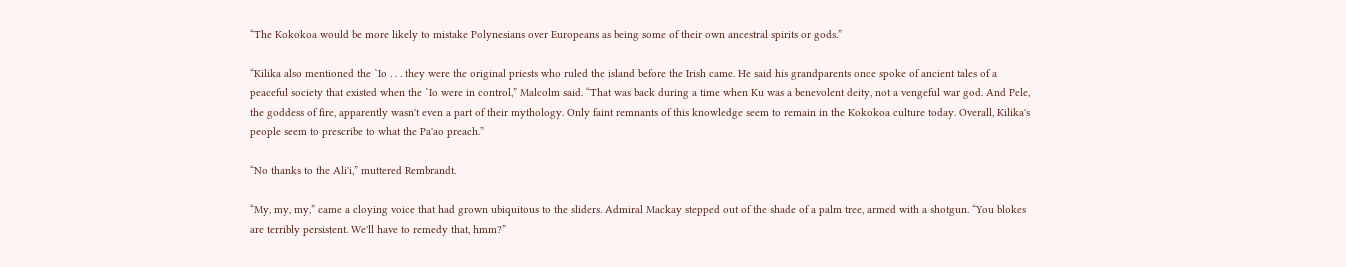“The Kokokoa would be more likely to mistake Polynesians over Europeans as being some of their own ancestral spirits or gods.”

“Kilika also mentioned the `Io . . . they were the original priests who ruled the island before the Irish came. He said his grandparents once spoke of ancient tales of a peaceful society that existed when the `Io were in control,” Malcolm said. “That was back during a time when Ku was a benevolent deity, not a vengeful war god. And Pele, the goddess of fire, apparently wasn't even a part of their mythology. Only faint remnants of this knowledge seem to remain in the Kokokoa culture today. Overall, Kilika's people seem to prescribe to what the Pa'ao preach.”

“No thanks to the Ali'i,” muttered Rembrandt.

“My, my, my,” came a cloying voice that had grown ubiquitous to the sliders. Admiral Mackay stepped out of the shade of a palm tree, armed with a shotgun. “You blokes are terribly persistent. We'll have to remedy that, hmm?”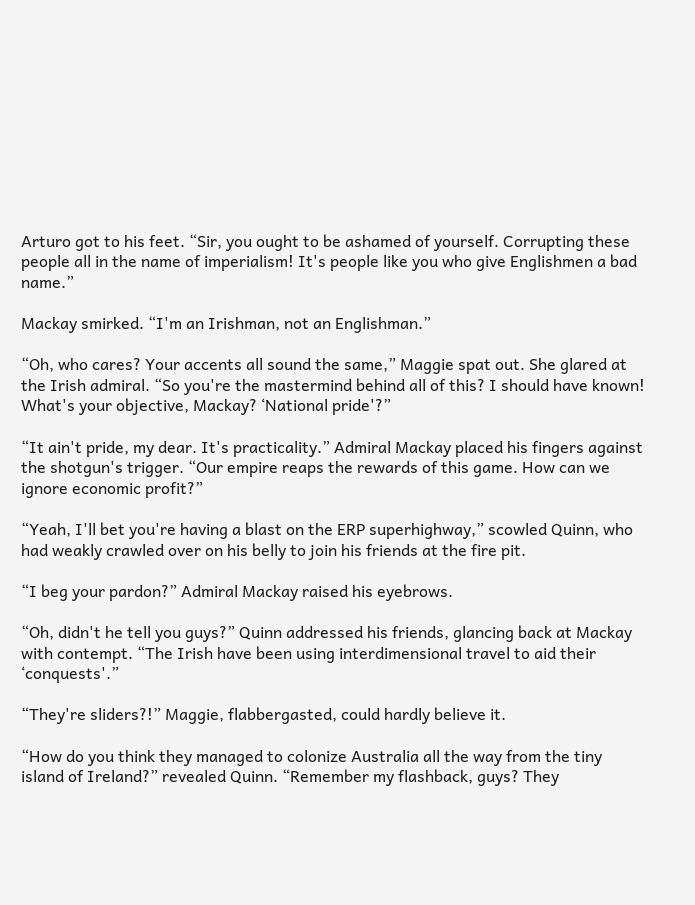Arturo got to his feet. “Sir, you ought to be ashamed of yourself. Corrupting these people all in the name of imperialism! It's people like you who give Englishmen a bad name.”

Mackay smirked. “I'm an Irishman, not an Englishman.”

“Oh, who cares? Your accents all sound the same,” Maggie spat out. She glared at the Irish admiral. “So you're the mastermind behind all of this? I should have known! What's your objective, Mackay? ‘National pride'?”

“It ain't pride, my dear. It's practicality.” Admiral Mackay placed his fingers against the shotgun's trigger. “Our empire reaps the rewards of this game. How can we ignore economic profit?”

“Yeah, I'll bet you're having a blast on the ERP superhighway,” scowled Quinn, who had weakly crawled over on his belly to join his friends at the fire pit.

“I beg your pardon?” Admiral Mackay raised his eyebrows.

“Oh, didn't he tell you guys?” Quinn addressed his friends, glancing back at Mackay with contempt. “The Irish have been using interdimensional travel to aid their ‘conquests'.”

“They're sliders?!” Maggie, flabbergasted, could hardly believe it.

“How do you think they managed to colonize Australia all the way from the tiny island of Ireland?” revealed Quinn. “Remember my flashback, guys? They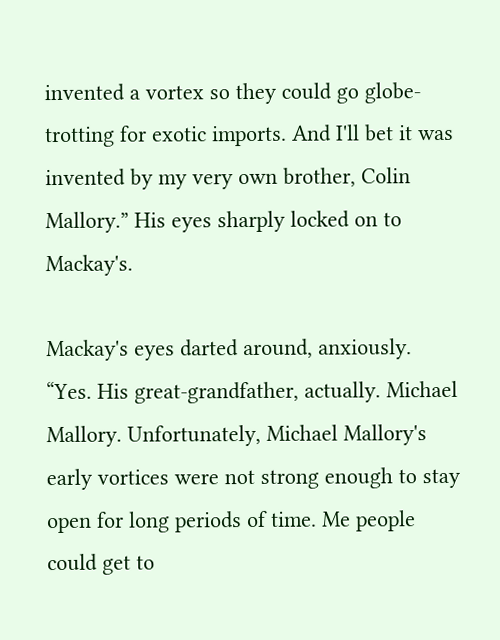invented a vortex so they could go globe-trotting for exotic imports. And I'll bet it was invented by my very own brother, Colin Mallory.” His eyes sharply locked on to Mackay's.

Mackay's eyes darted around, anxiously. “Yes. His great-grandfather, actually. Michael Mallory. Unfortunately, Michael Mallory's early vortices were not strong enough to stay open for long periods of time. Me people could get to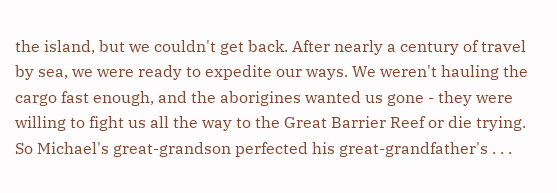the island, but we couldn't get back. After nearly a century of travel by sea, we were ready to expedite our ways. We weren't hauling the cargo fast enough, and the aborigines wanted us gone - they were willing to fight us all the way to the Great Barrier Reef or die trying. So Michael's great-grandson perfected his great-grandfather's . . .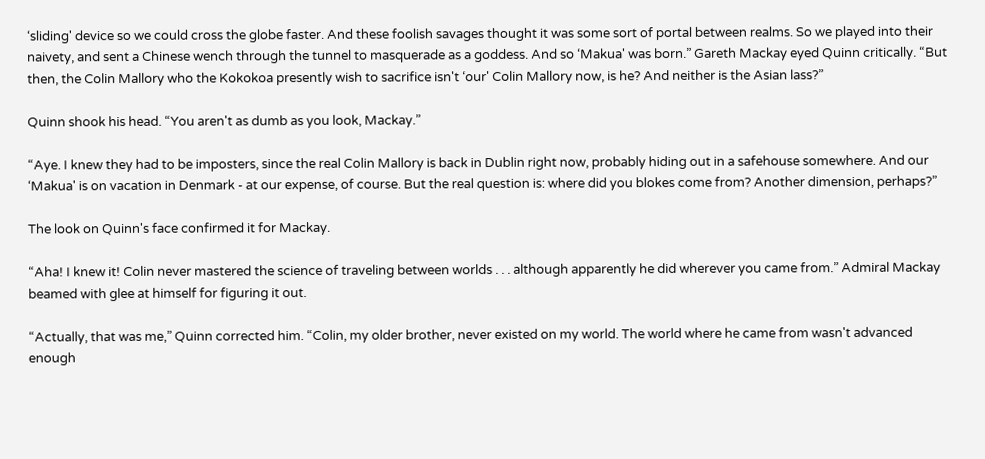‘sliding' device so we could cross the globe faster. And these foolish savages thought it was some sort of portal between realms. So we played into their naivety, and sent a Chinese wench through the tunnel to masquerade as a goddess. And so ‘Makua' was born.” Gareth Mackay eyed Quinn critically. “But then, the Colin Mallory who the Kokokoa presently wish to sacrifice isn't ‘our' Colin Mallory now, is he? And neither is the Asian lass?”

Quinn shook his head. “You aren't as dumb as you look, Mackay.”

“Aye. I knew they had to be imposters, since the real Colin Mallory is back in Dublin right now, probably hiding out in a safehouse somewhere. And our ‘Makua' is on vacation in Denmark - at our expense, of course. But the real question is: where did you blokes come from? Another dimension, perhaps?”

The look on Quinn's face confirmed it for Mackay.

“Aha! I knew it! Colin never mastered the science of traveling between worlds . . . although apparently he did wherever you came from.” Admiral Mackay beamed with glee at himself for figuring it out.

“Actually, that was me,” Quinn corrected him. “Colin, my older brother, never existed on my world. The world where he came from wasn't advanced enough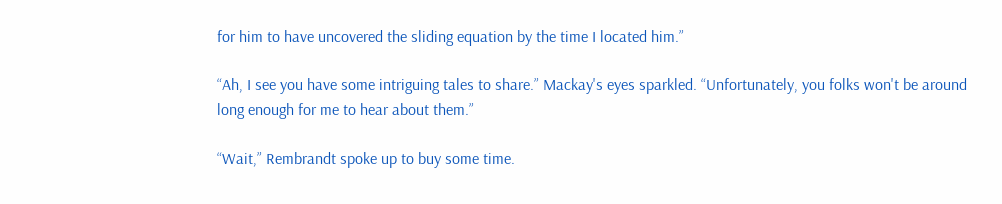for him to have uncovered the sliding equation by the time I located him.”

“Ah, I see you have some intriguing tales to share.” Mackay's eyes sparkled. “Unfortunately, you folks won't be around long enough for me to hear about them.”

“Wait,” Rembrandt spoke up to buy some time.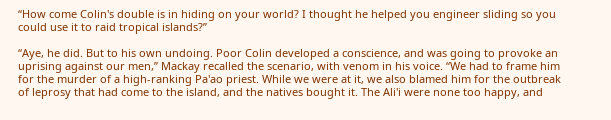“How come Colin's double is in hiding on your world? I thought he helped you engineer sliding so you could use it to raid tropical islands?”

“Aye, he did. But to his own undoing. Poor Colin developed a conscience, and was going to provoke an uprising against our men,” Mackay recalled the scenario, with venom in his voice. “We had to frame him for the murder of a high-ranking Pa'ao priest. While we were at it, we also blamed him for the outbreak of leprosy that had come to the island, and the natives bought it. The Ali'i were none too happy, and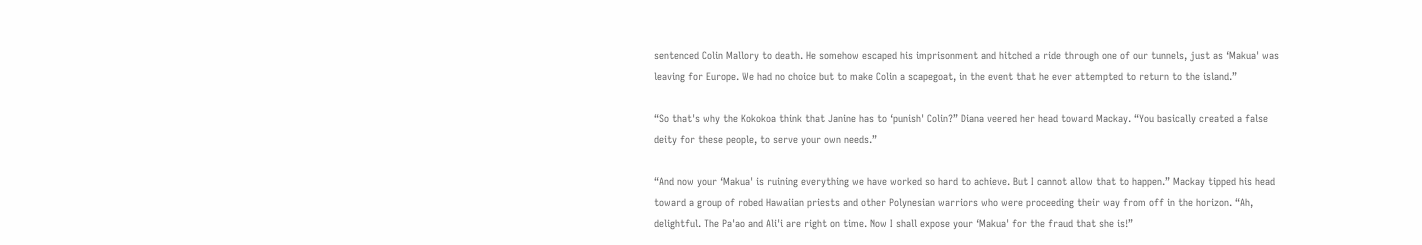sentenced Colin Mallory to death. He somehow escaped his imprisonment and hitched a ride through one of our tunnels, just as ‘Makua' was leaving for Europe. We had no choice but to make Colin a scapegoat, in the event that he ever attempted to return to the island.”

“So that's why the Kokokoa think that Janine has to ‘punish' Colin?” Diana veered her head toward Mackay. “You basically created a false deity for these people, to serve your own needs.”

“And now your ‘Makua' is ruining everything we have worked so hard to achieve. But I cannot allow that to happen.” Mackay tipped his head toward a group of robed Hawaiian priests and other Polynesian warriors who were proceeding their way from off in the horizon. “Ah, delightful. The Pa'ao and Ali'i are right on time. Now I shall expose your ‘Makua' for the fraud that she is!”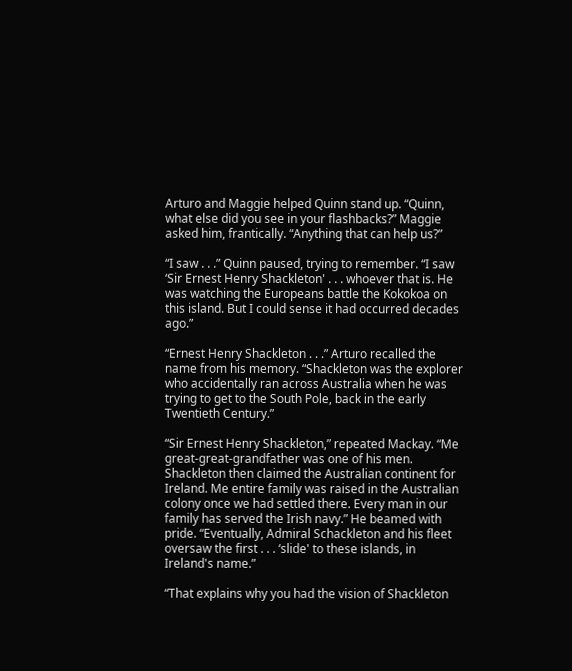Arturo and Maggie helped Quinn stand up. “Quinn, what else did you see in your flashbacks?” Maggie asked him, frantically. “Anything that can help us?”

“I saw . . .” Quinn paused, trying to remember. “I saw ‘Sir Ernest Henry Shackleton' . . . whoever that is. He was watching the Europeans battle the Kokokoa on this island. But I could sense it had occurred decades ago.”

“Ernest Henry Shackleton . . .” Arturo recalled the name from his memory. “Shackleton was the explorer who accidentally ran across Australia when he was trying to get to the South Pole, back in the early Twentieth Century.”

“Sir Ernest Henry Shackleton,” repeated Mackay. “Me great-great-grandfather was one of his men. Shackleton then claimed the Australian continent for Ireland. Me entire family was raised in the Australian colony once we had settled there. Every man in our family has served the Irish navy.” He beamed with pride. “Eventually, Admiral Schackleton and his fleet oversaw the first . . . ‘slide' to these islands, in Ireland's name.”

“That explains why you had the vision of Shackleton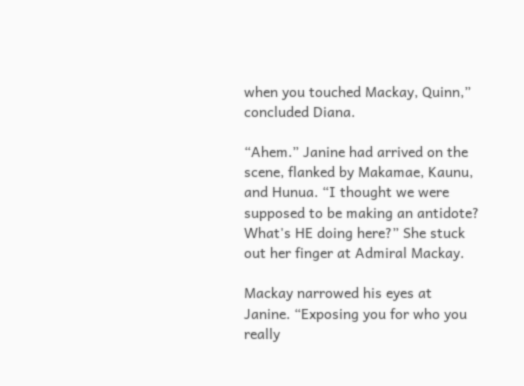when you touched Mackay, Quinn,” concluded Diana.

“Ahem.” Janine had arrived on the scene, flanked by Makamae, Kaunu, and Hunua. “I thought we were supposed to be making an antidote? What's HE doing here?” She stuck out her finger at Admiral Mackay.

Mackay narrowed his eyes at Janine. “Exposing you for who you really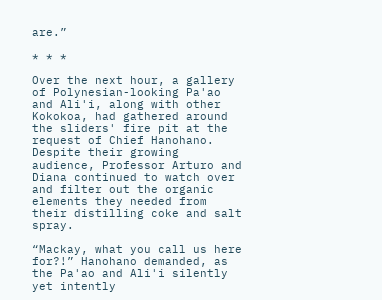are.”

* * *

Over the next hour, a gallery of Polynesian-looking Pa'ao and Ali'i, along with other Kokokoa, had gathered around the sliders' fire pit at the request of Chief Hanohano. Despite their growing audience, Professor Arturo and Diana continued to watch over and filter out the organic elements they needed from their distilling coke and salt spray.

“Mackay, what you call us here for?!” Hanohano demanded, as the Pa'ao and Ali'i silently yet intently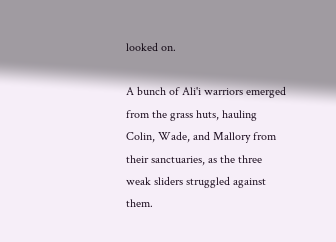looked on.

A bunch of Ali'i warriors emerged from the grass huts, hauling Colin, Wade, and Mallory from their sanctuaries, as the three weak sliders struggled against them.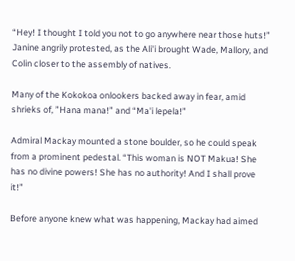“Hey! I thought I told you not to go anywhere near those huts!” Janine angrily protested, as the Ali'i brought Wade, Mallory, and Colin closer to the assembly of natives.

Many of the Kokokoa onlookers backed away in fear, amid shrieks of, ”Hana mana!” and “Ma'i lepela!”

Admiral Mackay mounted a stone boulder, so he could speak from a prominent pedestal. “This woman is NOT Makua! She has no divine powers! She has no authority! And I shall prove it!”

Before anyone knew what was happening, Mackay had aimed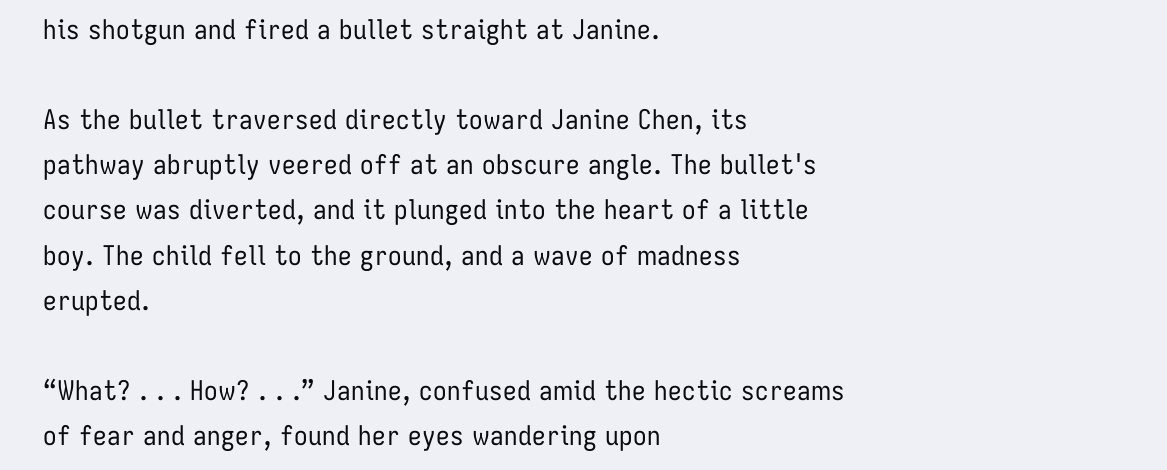his shotgun and fired a bullet straight at Janine.

As the bullet traversed directly toward Janine Chen, its pathway abruptly veered off at an obscure angle. The bullet's course was diverted, and it plunged into the heart of a little boy. The child fell to the ground, and a wave of madness erupted.

“What? . . . How? . . .” Janine, confused amid the hectic screams of fear and anger, found her eyes wandering upon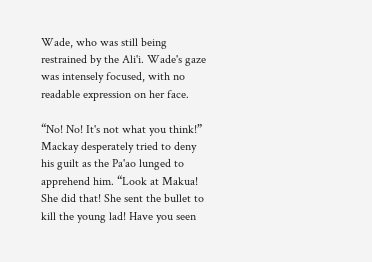Wade, who was still being restrained by the Ali'i. Wade's gaze was intensely focused, with no readable expression on her face.

“No! No! It's not what you think!” Mackay desperately tried to deny his guilt as the Pa'ao lunged to apprehend him. “Look at Makua! She did that! She sent the bullet to kill the young lad! Have you seen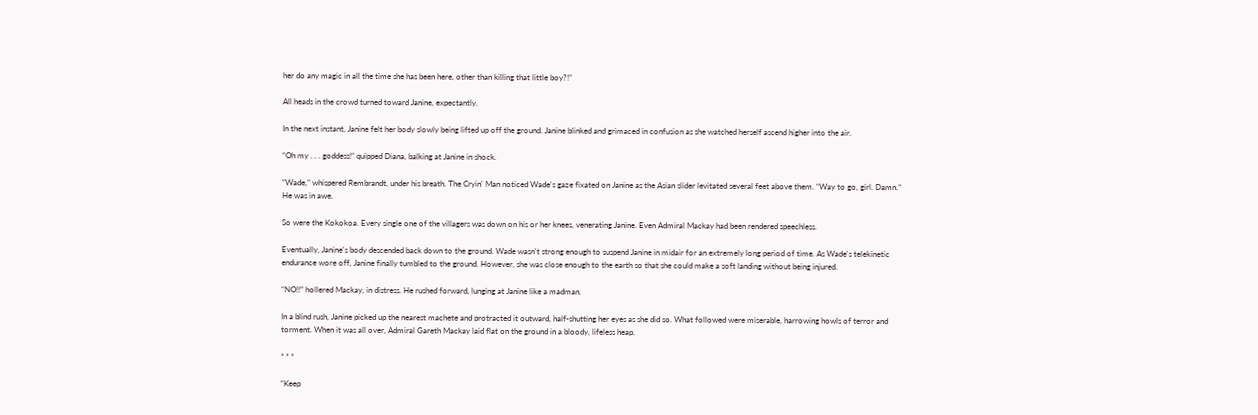her do any magic in all the time she has been here, other than killing that little boy?!”

All heads in the crowd turned toward Janine, expectantly.

In the next instant, Janine felt her body slowly being lifted up off the ground. Janine blinked and grimaced in confusion as she watched herself ascend higher into the air.

“Oh my . . . goddess!” quipped Diana, balking at Janine in shock.

“Wade,” whispered Rembrandt, under his breath. The Cryin' Man noticed Wade's gaze fixated on Janine as the Asian slider levitated several feet above them. “Way to go, girl. Damn.” He was in awe.

So were the Kokokoa. Every single one of the villagers was down on his or her knees, venerating Janine. Even Admiral Mackay had been rendered speechless.

Eventually, Janine's body descended back down to the ground. Wade wasn't strong enough to suspend Janine in midair for an extremely long period of time. As Wade's telekinetic endurance wore off, Janine finally tumbled to the ground. However, she was close enough to the earth so that she could make a soft landing without being injured.

“NO!!” hollered Mackay, in distress. He rushed forward, lunging at Janine like a madman.

In a blind rush, Janine picked up the nearest machete and protracted it outward, half-shutting her eyes as she did so. What followed were miserable, harrowing howls of terror and torment. When it was all over, Admiral Gareth Mackay laid flat on the ground in a bloody, lifeless heap.

* * *

“Keep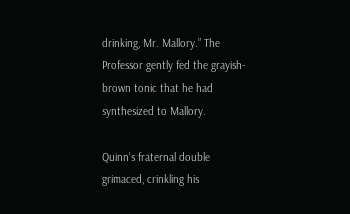drinking, Mr. Mallory.” The Professor gently fed the grayish-brown tonic that he had synthesized to Mallory.

Quinn's fraternal double grimaced, crinkling his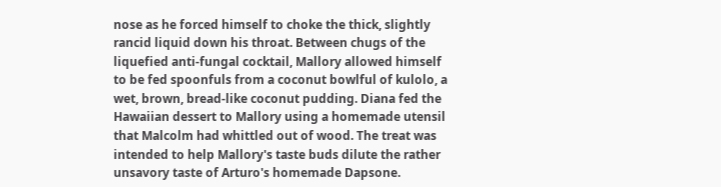nose as he forced himself to choke the thick, slightly rancid liquid down his throat. Between chugs of the liquefied anti-fungal cocktail, Mallory allowed himself to be fed spoonfuls from a coconut bowlful of kulolo, a wet, brown, bread-like coconut pudding. Diana fed the Hawaiian dessert to Mallory using a homemade utensil that Malcolm had whittled out of wood. The treat was intended to help Mallory's taste buds dilute the rather unsavory taste of Arturo's homemade Dapsone.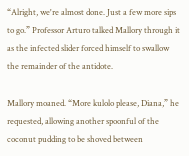“Alright, we're almost done. Just a few more sips to go.” Professor Arturo talked Mallory through it as the infected slider forced himself to swallow the remainder of the antidote.

Mallory moaned. “More kulolo please, Diana,” he requested, allowing another spoonful of the coconut pudding to be shoved between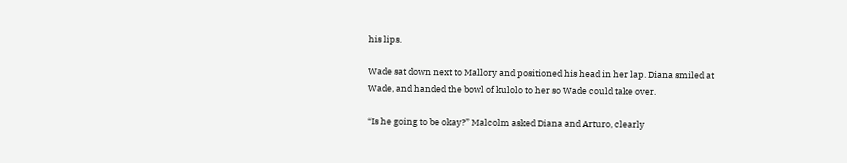his lips.

Wade sat down next to Mallory and positioned his head in her lap. Diana smiled at Wade, and handed the bowl of kulolo to her so Wade could take over.

“Is he going to be okay?” Malcolm asked Diana and Arturo, clearly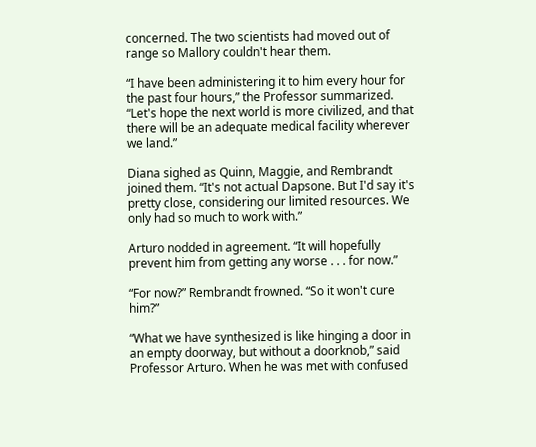concerned. The two scientists had moved out of range so Mallory couldn't hear them.

“I have been administering it to him every hour for the past four hours,” the Professor summarized. “Let's hope the next world is more civilized, and that there will be an adequate medical facility wherever we land.”

Diana sighed as Quinn, Maggie, and Rembrandt joined them. “It's not actual Dapsone. But I'd say it's pretty close, considering our limited resources. We only had so much to work with.”

Arturo nodded in agreement. “It will hopefully prevent him from getting any worse . . . for now.”

“For now?” Rembrandt frowned. “So it won't cure him?”

“What we have synthesized is like hinging a door in an empty doorway, but without a doorknob,” said Professor Arturo. When he was met with confused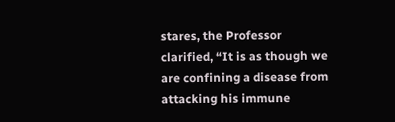stares, the Professor clarified, “It is as though we are confining a disease from attacking his immune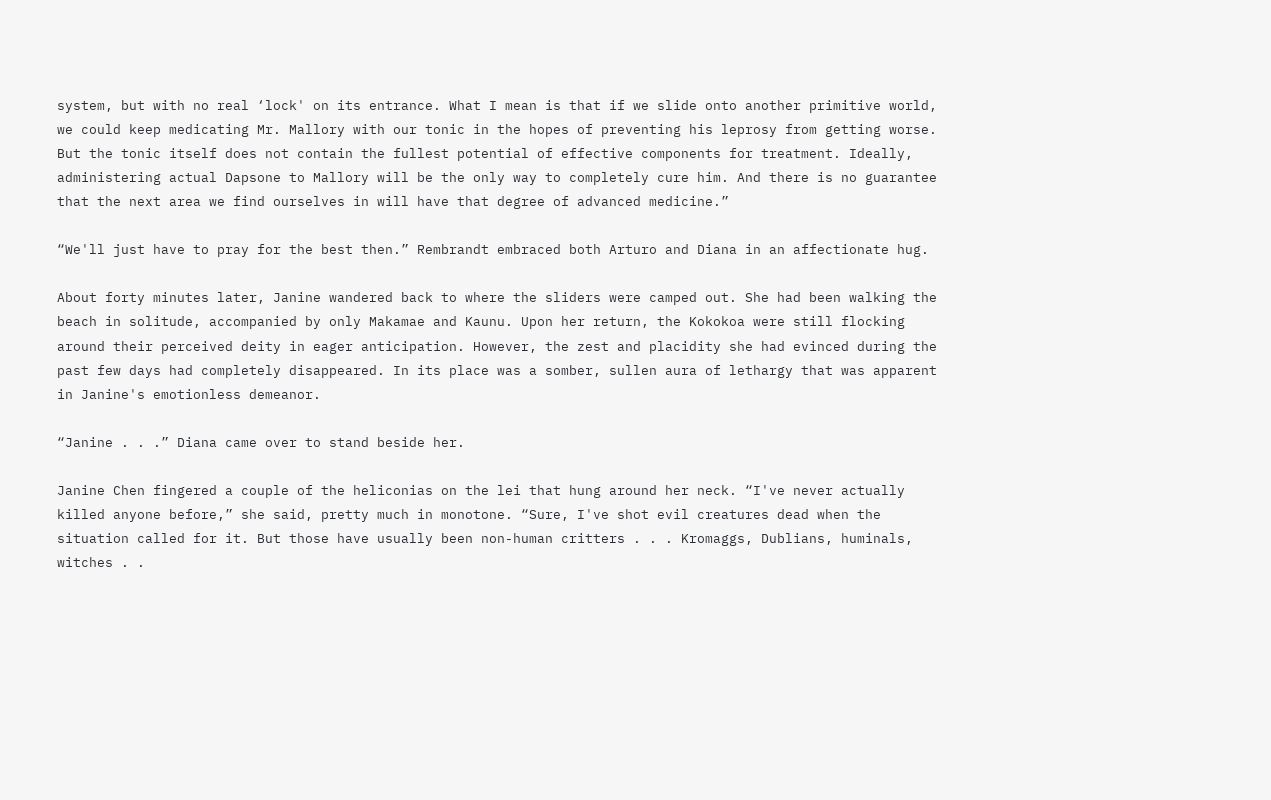system, but with no real ‘lock' on its entrance. What I mean is that if we slide onto another primitive world, we could keep medicating Mr. Mallory with our tonic in the hopes of preventing his leprosy from getting worse. But the tonic itself does not contain the fullest potential of effective components for treatment. Ideally, administering actual Dapsone to Mallory will be the only way to completely cure him. And there is no guarantee that the next area we find ourselves in will have that degree of advanced medicine.”

“We'll just have to pray for the best then.” Rembrandt embraced both Arturo and Diana in an affectionate hug.

About forty minutes later, Janine wandered back to where the sliders were camped out. She had been walking the beach in solitude, accompanied by only Makamae and Kaunu. Upon her return, the Kokokoa were still flocking around their perceived deity in eager anticipation. However, the zest and placidity she had evinced during the past few days had completely disappeared. In its place was a somber, sullen aura of lethargy that was apparent in Janine's emotionless demeanor.

“Janine . . .” Diana came over to stand beside her.

Janine Chen fingered a couple of the heliconias on the lei that hung around her neck. “I've never actually killed anyone before,” she said, pretty much in monotone. “Sure, I've shot evil creatures dead when the situation called for it. But those have usually been non-human critters . . . Kromaggs, Dublians, huminals, witches . .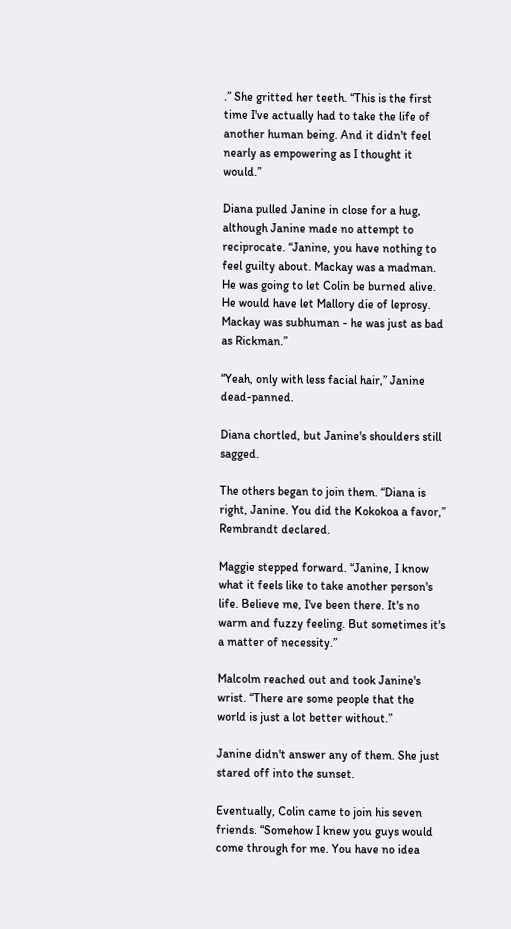.” She gritted her teeth. “This is the first time I've actually had to take the life of another human being. And it didn't feel nearly as empowering as I thought it would.”

Diana pulled Janine in close for a hug, although Janine made no attempt to reciprocate. “Janine, you have nothing to feel guilty about. Mackay was a madman. He was going to let Colin be burned alive. He would have let Mallory die of leprosy. Mackay was subhuman - he was just as bad as Rickman.”

“Yeah, only with less facial hair,” Janine dead-panned.

Diana chortled, but Janine's shoulders still sagged.

The others began to join them. “Diana is right, Janine. You did the Kokokoa a favor,” Rembrandt declared.

Maggie stepped forward. “Janine, I know what it feels like to take another person's life. Believe me, I've been there. It's no warm and fuzzy feeling. But sometimes it's a matter of necessity.”

Malcolm reached out and took Janine's wrist. “There are some people that the world is just a lot better without.”

Janine didn't answer any of them. She just stared off into the sunset.

Eventually, Colin came to join his seven friends. “Somehow I knew you guys would come through for me. You have no idea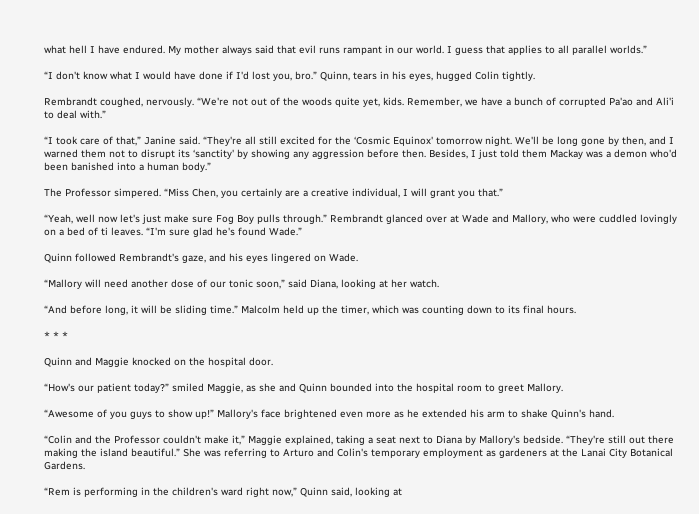what hell I have endured. My mother always said that evil runs rampant in our world. I guess that applies to all parallel worlds.”

“I don't know what I would have done if I'd lost you, bro.” Quinn, tears in his eyes, hugged Colin tightly.

Rembrandt coughed, nervously. “We're not out of the woods quite yet, kids. Remember, we have a bunch of corrupted Pa'ao and Ali'i to deal with.”

“I took care of that,” Janine said. “They're all still excited for the ‘Cosmic Equinox' tomorrow night. We'll be long gone by then, and I warned them not to disrupt its ‘sanctity' by showing any aggression before then. Besides, I just told them Mackay was a demon who'd been banished into a human body.”

The Professor simpered. “Miss Chen, you certainly are a creative individual, I will grant you that.”

“Yeah, well now let's just make sure Fog Boy pulls through.” Rembrandt glanced over at Wade and Mallory, who were cuddled lovingly on a bed of ti leaves. “I'm sure glad he's found Wade.”

Quinn followed Rembrandt's gaze, and his eyes lingered on Wade.

“Mallory will need another dose of our tonic soon,” said Diana, looking at her watch.

“And before long, it will be sliding time.” Malcolm held up the timer, which was counting down to its final hours.

* * *

Quinn and Maggie knocked on the hospital door.

“How's our patient today?” smiled Maggie, as she and Quinn bounded into the hospital room to greet Mallory.

“Awesome of you guys to show up!” Mallory's face brightened even more as he extended his arm to shake Quinn's hand.

“Colin and the Professor couldn't make it,” Maggie explained, taking a seat next to Diana by Mallory's bedside. “They're still out there making the island beautiful.” She was referring to Arturo and Colin's temporary employment as gardeners at the Lanai City Botanical Gardens.

“Rem is performing in the children's ward right now,” Quinn said, looking at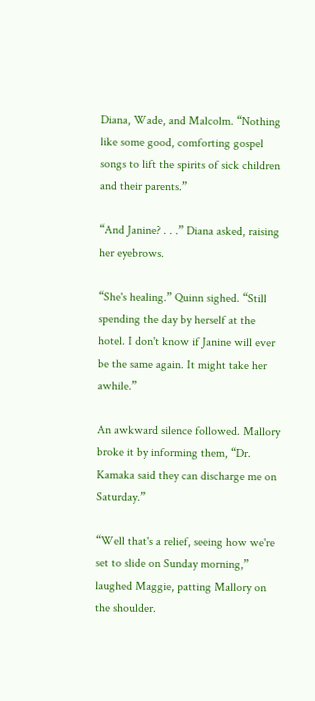Diana, Wade, and Malcolm. “Nothing like some good, comforting gospel songs to lift the spirits of sick children and their parents.”

“And Janine? . . .” Diana asked, raising her eyebrows.

“She's healing.” Quinn sighed. “Still spending the day by herself at the hotel. I don't know if Janine will ever be the same again. It might take her awhile.”

An awkward silence followed. Mallory broke it by informing them, “Dr. Kamaka said they can discharge me on Saturday.”

“Well that's a relief, seeing how we're set to slide on Sunday morning,” laughed Maggie, patting Mallory on the shoulder.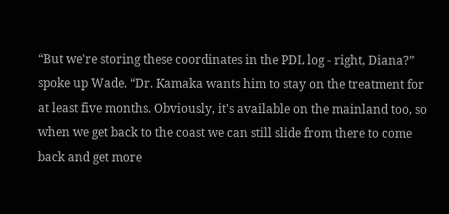“But we're storing these coordinates in the PDL log - right, Diana?” spoke up Wade. “Dr. Kamaka wants him to stay on the treatment for at least five months. Obviously, it's available on the mainland too, so when we get back to the coast we can still slide from there to come back and get more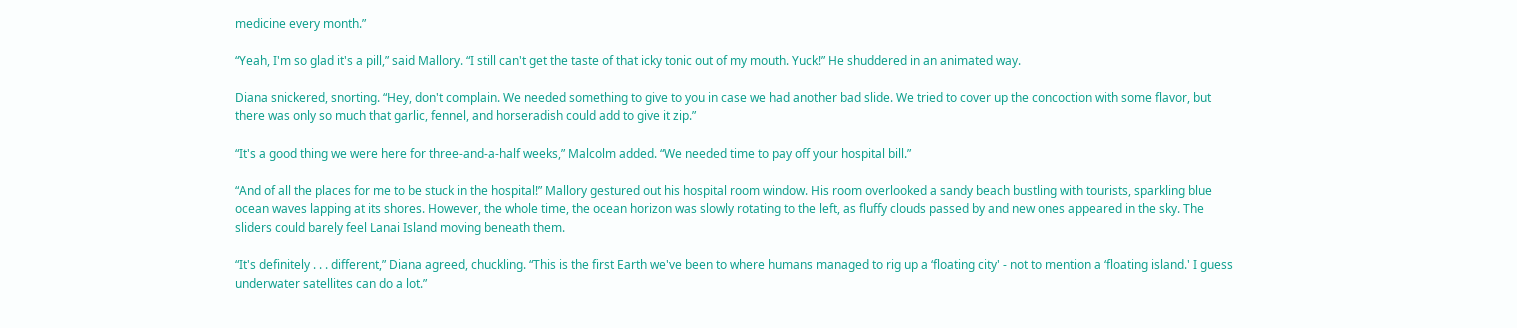medicine every month.”

“Yeah, I'm so glad it's a pill,” said Mallory. “I still can't get the taste of that icky tonic out of my mouth. Yuck!” He shuddered in an animated way.

Diana snickered, snorting. “Hey, don't complain. We needed something to give to you in case we had another bad slide. We tried to cover up the concoction with some flavor, but there was only so much that garlic, fennel, and horseradish could add to give it zip.”

“It's a good thing we were here for three-and-a-half weeks,” Malcolm added. “We needed time to pay off your hospital bill.”

“And of all the places for me to be stuck in the hospital!” Mallory gestured out his hospital room window. His room overlooked a sandy beach bustling with tourists, sparkling blue ocean waves lapping at its shores. However, the whole time, the ocean horizon was slowly rotating to the left, as fluffy clouds passed by and new ones appeared in the sky. The sliders could barely feel Lanai Island moving beneath them.

“It's definitely . . . different,” Diana agreed, chuckling. “This is the first Earth we've been to where humans managed to rig up a ‘floating city' - not to mention a ‘floating island.' I guess underwater satellites can do a lot.”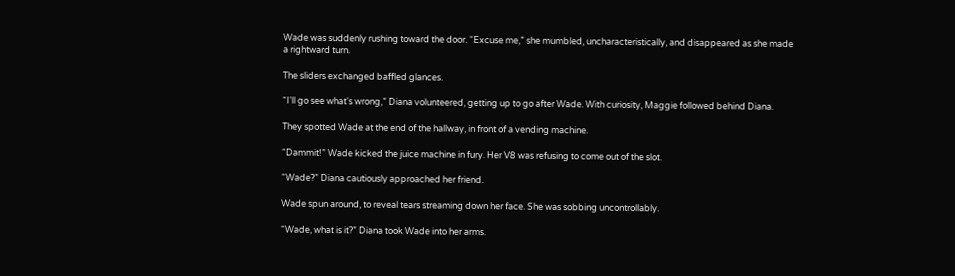Wade was suddenly rushing toward the door. “Excuse me,” she mumbled, uncharacteristically, and disappeared as she made a rightward turn.

The sliders exchanged baffled glances.

“I'll go see what's wrong,” Diana volunteered, getting up to go after Wade. With curiosity, Maggie followed behind Diana.

They spotted Wade at the end of the hallway, in front of a vending machine.

“Dammit!” Wade kicked the juice machine in fury. Her V8 was refusing to come out of the slot.

“Wade?” Diana cautiously approached her friend.

Wade spun around, to reveal tears streaming down her face. She was sobbing uncontrollably.

“Wade, what is it?” Diana took Wade into her arms.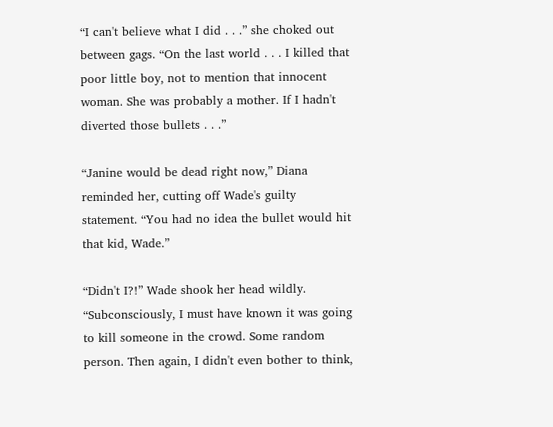“I can't believe what I did . . .” she choked out between gags. “On the last world . . . I killed that poor little boy, not to mention that innocent woman. She was probably a mother. If I hadn't diverted those bullets . . .”

“Janine would be dead right now,” Diana reminded her, cutting off Wade's guilty statement. “You had no idea the bullet would hit that kid, Wade.”

“Didn't I?!” Wade shook her head wildly. “Subconsciously, I must have known it was going to kill someone in the crowd. Some random person. Then again, I didn't even bother to think,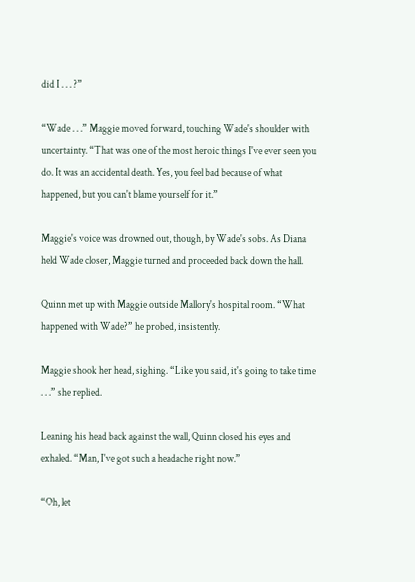did I . . . ?”

“Wade . . .” Maggie moved forward, touching Wade's shoulder with uncertainty. “That was one of the most heroic things I've ever seen you do. It was an accidental death. Yes, you feel bad because of what happened, but you can't blame yourself for it.”

Maggie's voice was drowned out, though, by Wade's sobs. As Diana held Wade closer, Maggie turned and proceeded back down the hall.

Quinn met up with Maggie outside Mallory's hospital room. “What happened with Wade?” he probed, insistently.

Maggie shook her head, sighing. “Like you said, it's going to take time . . .” she replied.

Leaning his head back against the wall, Quinn closed his eyes and exhaled. “Man, I've got such a headache right now.”

“Oh, let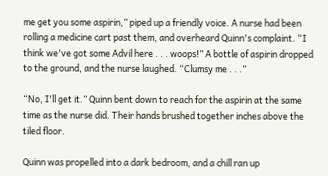me get you some aspirin,” piped up a friendly voice. A nurse had been rolling a medicine cart past them, and overheard Quinn's complaint. “I think we've got some Advil here . . . woops!” A bottle of aspirin dropped to the ground, and the nurse laughed. “Clumsy me . . .”

“No, I'll get it.” Quinn bent down to reach for the aspirin at the same time as the nurse did. Their hands brushed together inches above the tiled floor.

Quinn was propelled into a dark bedroom, and a chill ran up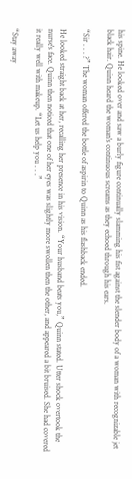his spine. He looked over and saw a burly figure continually slamming his fist against the slender body of a woman with recognizable jet black hair. Quinn heard the woman's continuous screams as they echoed through his ears.

“Sir . . . ?” The woman offered the bottle of aspirin to Quinn as his flashback ended.

He looked straight back at her, recalling her presence in his vision. “Your husband beats you,” Quinn stated. Utter shock overtook the nurse's face. Quinn then noticed that one of her eyes was slightly more swollen then the other, and appeared a bit bruised. She had covered it really well with makeup. “Let us help you . . .”

“Stay away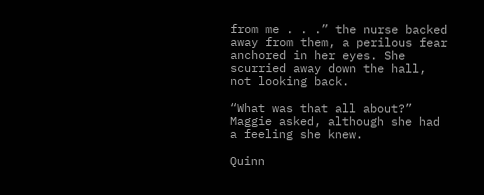from me . . .” the nurse backed away from them, a perilous fear anchored in her eyes. She scurried away down the hall, not looking back.

“What was that all about?” Maggie asked, although she had a feeling she knew.

Quinn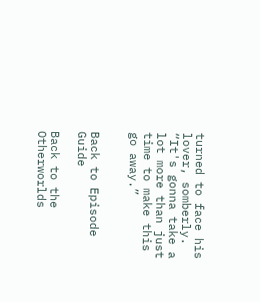turned to face his lover, somberly. “It's gonna take a lot more than just time to make this go away.”


Back to Episode Guide

Back to the Otherworlds